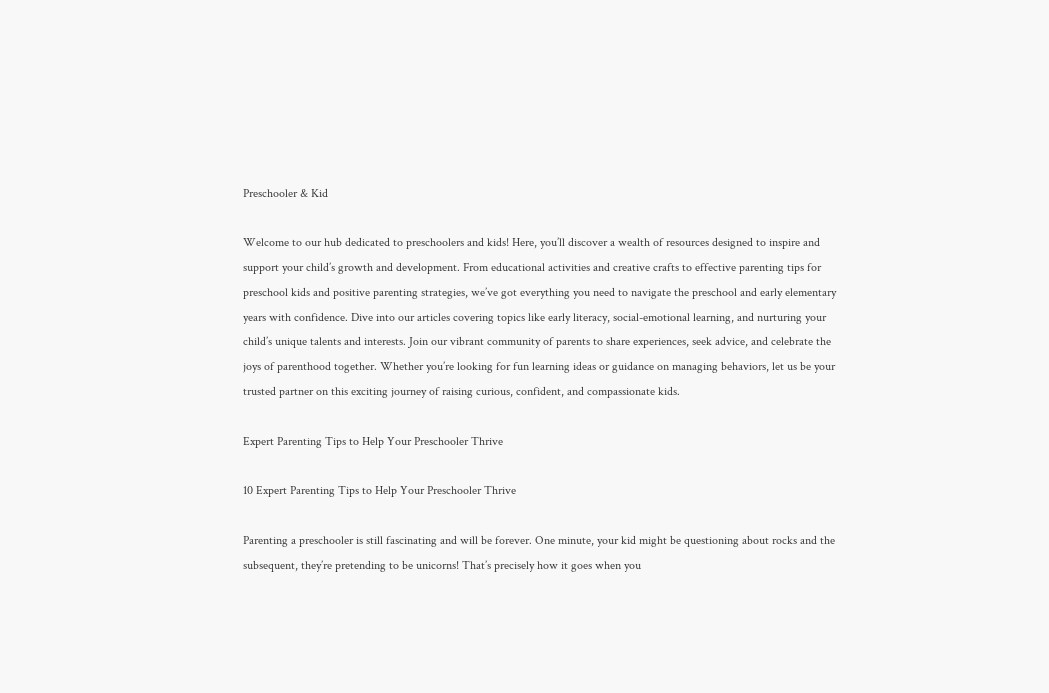Preschooler & Kid

Welcome to our hub dedicated to preschoolers and kids! Here, you’ll discover a wealth of resources designed to inspire and support your child’s growth and development. From educational activities and creative crafts to effective parenting tips for preschool kids and positive parenting strategies, we’ve got everything you need to navigate the preschool and early elementary years with confidence. Dive into our articles covering topics like early literacy, social-emotional learning, and nurturing your child’s unique talents and interests. Join our vibrant community of parents to share experiences, seek advice, and celebrate the joys of parenthood together. Whether you’re looking for fun learning ideas or guidance on managing behaviors, let us be your trusted partner on this exciting journey of raising curious, confident, and compassionate kids.

Expert Parenting Tips to Help Your Preschooler Thrive

10 Expert Parenting Tips to Help Your Preschooler Thrive

Parenting a preschooler is still fascinating and will be forever. One minute, your kid might be questioning about rocks and the subsequent, they’re pretending to be unicorns! That’s precisely how it goes when you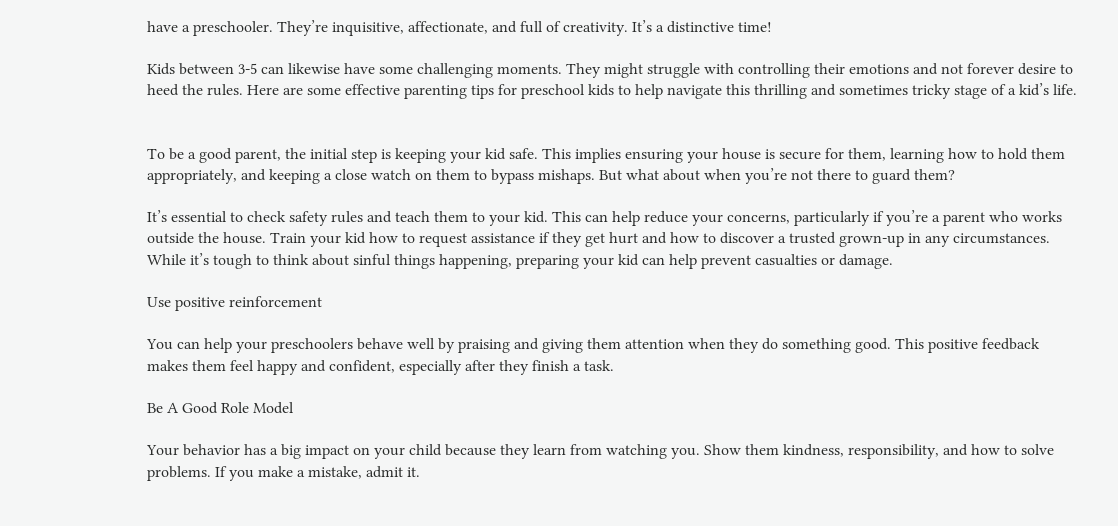have a preschooler. They’re inquisitive, affectionate, and full of creativity. It’s a distinctive time!

Kids between 3-5 can likewise have some challenging moments. They might struggle with controlling their emotions and not forever desire to heed the rules. Here are some effective parenting tips for preschool kids to help navigate this thrilling and sometimes tricky stage of a kid’s life.


To be a good parent, the initial step is keeping your kid safe. This implies ensuring your house is secure for them, learning how to hold them appropriately, and keeping a close watch on them to bypass mishaps. But what about when you’re not there to guard them?

It’s essential to check safety rules and teach them to your kid. This can help reduce your concerns, particularly if you’re a parent who works outside the house. Train your kid how to request assistance if they get hurt and how to discover a trusted grown-up in any circumstances. While it’s tough to think about sinful things happening, preparing your kid can help prevent casualties or damage.

Use positive reinforcement

You can help your preschoolers behave well by praising and giving them attention when they do something good. This positive feedback makes them feel happy and confident, especially after they finish a task.

Be A Good Role Model

Your behavior has a big impact on your child because they learn from watching you. Show them kindness, responsibility, and how to solve problems. If you make a mistake, admit it.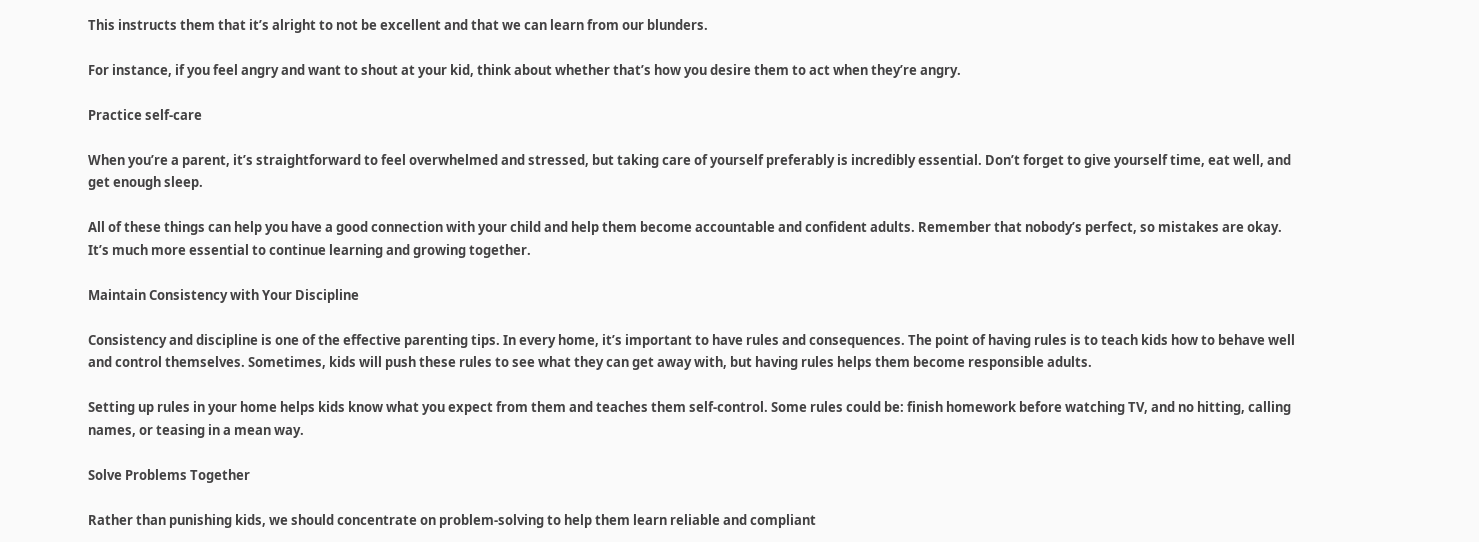This instructs them that it’s alright to not be excellent and that we can learn from our blunders.

For instance, if you feel angry and want to shout at your kid, think about whether that’s how you desire them to act when they’re angry.

Practice self-care

When you’re a parent, it’s straightforward to feel overwhelmed and stressed, but taking care of yourself preferably is incredibly essential. Don’t forget to give yourself time, eat well, and get enough sleep.

All of these things can help you have a good connection with your child and help them become accountable and confident adults. Remember that nobody’s perfect, so mistakes are okay. It’s much more essential to continue learning and growing together.

Maintain Consistency with Your Discipline

Consistency and discipline is one of the effective parenting tips. In every home, it’s important to have rules and consequences. The point of having rules is to teach kids how to behave well and control themselves. Sometimes, kids will push these rules to see what they can get away with, but having rules helps them become responsible adults.

Setting up rules in your home helps kids know what you expect from them and teaches them self-control. Some rules could be: finish homework before watching TV, and no hitting, calling names, or teasing in a mean way.

Solve Problems Together

Rather than punishing kids, we should concentrate on problem-solving to help them learn reliable and compliant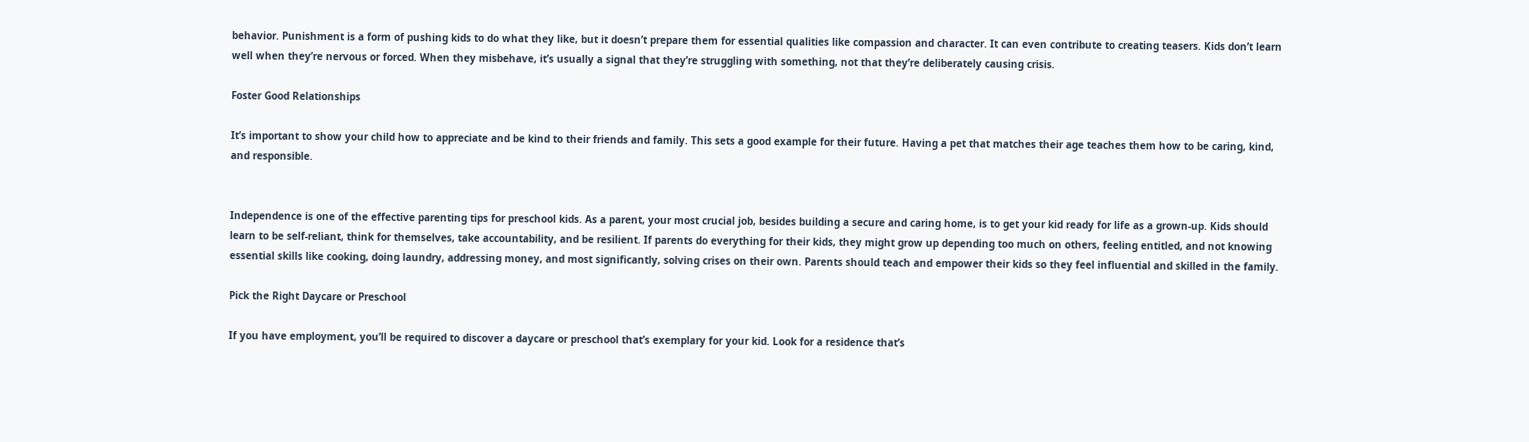behavior. Punishment is a form of pushing kids to do what they like, but it doesn’t prepare them for essential qualities like compassion and character. It can even contribute to creating teasers. Kids don’t learn well when they’re nervous or forced. When they misbehave, it’s usually a signal that they’re struggling with something, not that they’re deliberately causing crisis.

Foster Good Relationships

It’s important to show your child how to appreciate and be kind to their friends and family. This sets a good example for their future. Having a pet that matches their age teaches them how to be caring, kind, and responsible.


Independence is one of the effective parenting tips for preschool kids. As a parent, your most crucial job, besides building a secure and caring home, is to get your kid ready for life as a grown-up. Kids should learn to be self-reliant, think for themselves, take accountability, and be resilient. If parents do everything for their kids, they might grow up depending too much on others, feeling entitled, and not knowing essential skills like cooking, doing laundry, addressing money, and most significantly, solving crises on their own. Parents should teach and empower their kids so they feel influential and skilled in the family.

Pick the Right Daycare or Preschool

If you have employment, you’ll be required to discover a daycare or preschool that’s exemplary for your kid. Look for a residence that’s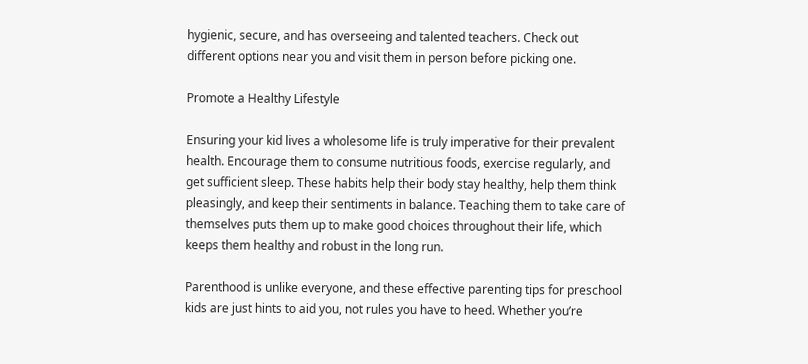hygienic, secure, and has overseeing and talented teachers. Check out different options near you and visit them in person before picking one.

Promote a Healthy Lifestyle

Ensuring your kid lives a wholesome life is truly imperative for their prevalent health. Encourage them to consume nutritious foods, exercise regularly, and get sufficient sleep. These habits help their body stay healthy, help them think pleasingly, and keep their sentiments in balance. Teaching them to take care of themselves puts them up to make good choices throughout their life, which keeps them healthy and robust in the long run.

Parenthood is unlike everyone, and these effective parenting tips for preschool kids are just hints to aid you, not rules you have to heed. Whether you’re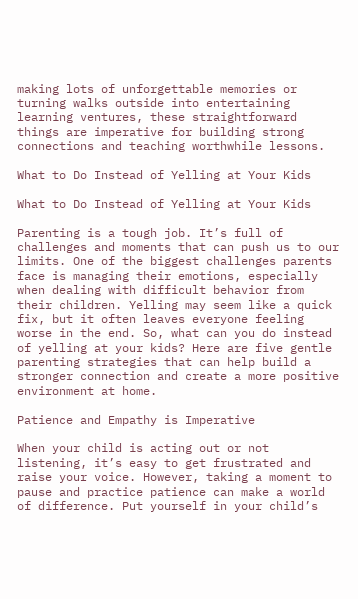making lots of unforgettable memories or turning walks outside into entertaining learning ventures, these straightforward things are imperative for building strong connections and teaching worthwhile lessons.

What to Do Instead of Yelling at Your Kids

What to Do Instead of Yelling at Your Kids

Parenting is a tough job. It’s full of challenges and moments that can push us to our limits. One of the biggest challenges parents face is managing their emotions, especially when dealing with difficult behavior from their children. Yelling may seem like a quick fix, but it often leaves everyone feeling worse in the end. So, what can you do instead of yelling at your kids? Here are five gentle parenting strategies that can help build a stronger connection and create a more positive environment at home.

Patience and Empathy is Imperative

When your child is acting out or not listening, it’s easy to get frustrated and raise your voice. However, taking a moment to pause and practice patience can make a world of difference. Put yourself in your child’s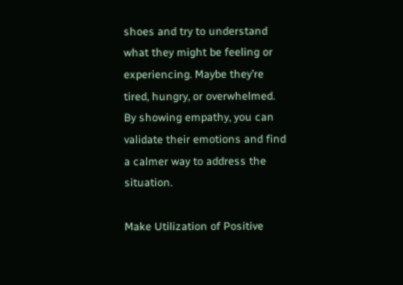shoes and try to understand what they might be feeling or experiencing. Maybe they’re tired, hungry, or overwhelmed. By showing empathy, you can validate their emotions and find a calmer way to address the situation.

Make Utilization of Positive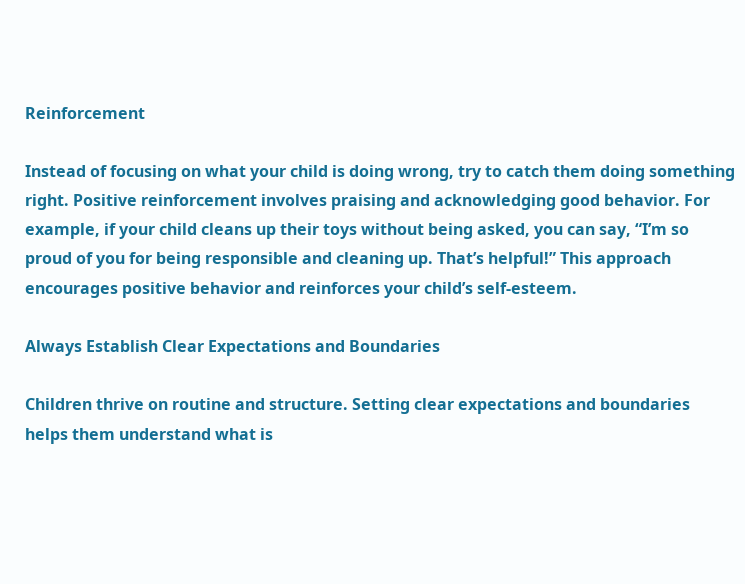Reinforcement

Instead of focusing on what your child is doing wrong, try to catch them doing something right. Positive reinforcement involves praising and acknowledging good behavior. For example, if your child cleans up their toys without being asked, you can say, “I’m so proud of you for being responsible and cleaning up. That’s helpful!” This approach encourages positive behavior and reinforces your child’s self-esteem.

Always Establish Clear Expectations and Boundaries

Children thrive on routine and structure. Setting clear expectations and boundaries helps them understand what is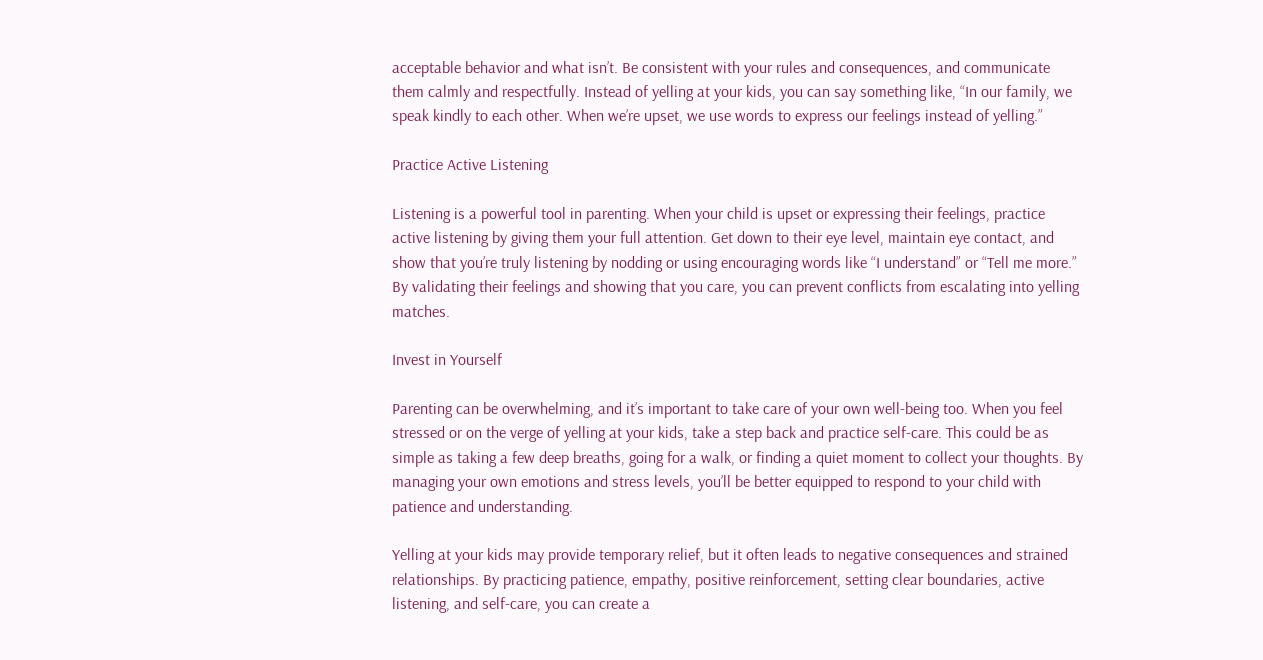acceptable behavior and what isn’t. Be consistent with your rules and consequences, and communicate them calmly and respectfully. Instead of yelling at your kids, you can say something like, “In our family, we speak kindly to each other. When we’re upset, we use words to express our feelings instead of yelling.”

Practice Active Listening

Listening is a powerful tool in parenting. When your child is upset or expressing their feelings, practice active listening by giving them your full attention. Get down to their eye level, maintain eye contact, and show that you’re truly listening by nodding or using encouraging words like “I understand” or “Tell me more.” By validating their feelings and showing that you care, you can prevent conflicts from escalating into yelling matches.

Invest in Yourself

Parenting can be overwhelming, and it’s important to take care of your own well-being too. When you feel stressed or on the verge of yelling at your kids, take a step back and practice self-care. This could be as simple as taking a few deep breaths, going for a walk, or finding a quiet moment to collect your thoughts. By managing your own emotions and stress levels, you’ll be better equipped to respond to your child with patience and understanding.

Yelling at your kids may provide temporary relief, but it often leads to negative consequences and strained relationships. By practicing patience, empathy, positive reinforcement, setting clear boundaries, active listening, and self-care, you can create a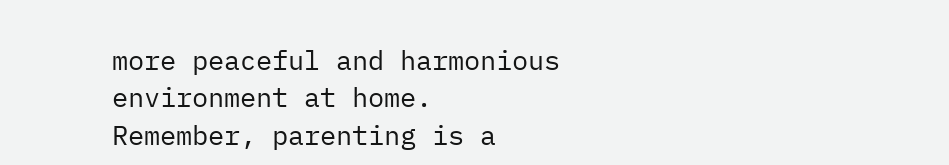more peaceful and harmonious environment at home. Remember, parenting is a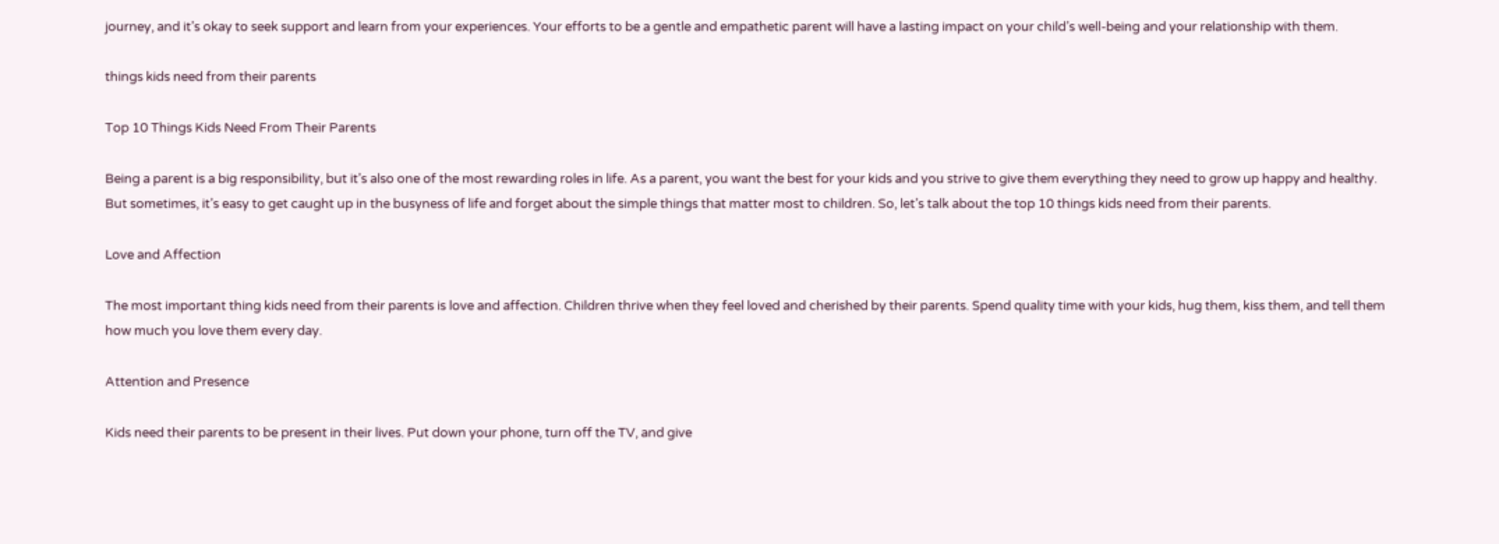journey, and it’s okay to seek support and learn from your experiences. Your efforts to be a gentle and empathetic parent will have a lasting impact on your child’s well-being and your relationship with them.

things kids need from their parents

Top 10 Things Kids Need From Their Parents

Being a parent is a big responsibility, but it’s also one of the most rewarding roles in life. As a parent, you want the best for your kids and you strive to give them everything they need to grow up happy and healthy. But sometimes, it’s easy to get caught up in the busyness of life and forget about the simple things that matter most to children. So, let’s talk about the top 10 things kids need from their parents.

Love and Affection

The most important thing kids need from their parents is love and affection. Children thrive when they feel loved and cherished by their parents. Spend quality time with your kids, hug them, kiss them, and tell them how much you love them every day.

Attention and Presence

Kids need their parents to be present in their lives. Put down your phone, turn off the TV, and give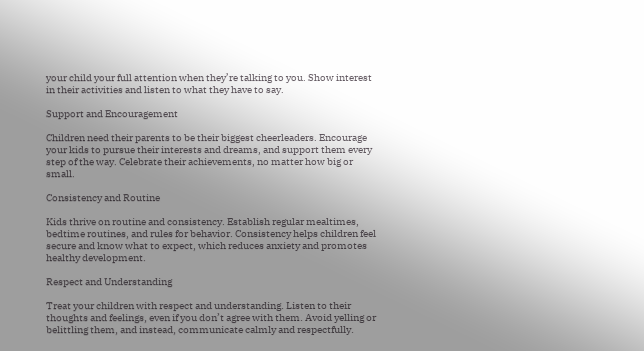your child your full attention when they’re talking to you. Show interest in their activities and listen to what they have to say.

Support and Encouragement

Children need their parents to be their biggest cheerleaders. Encourage your kids to pursue their interests and dreams, and support them every step of the way. Celebrate their achievements, no matter how big or small.

Consistency and Routine

Kids thrive on routine and consistency. Establish regular mealtimes, bedtime routines, and rules for behavior. Consistency helps children feel secure and know what to expect, which reduces anxiety and promotes healthy development.

Respect and Understanding

Treat your children with respect and understanding. Listen to their thoughts and feelings, even if you don’t agree with them. Avoid yelling or belittling them, and instead, communicate calmly and respectfully.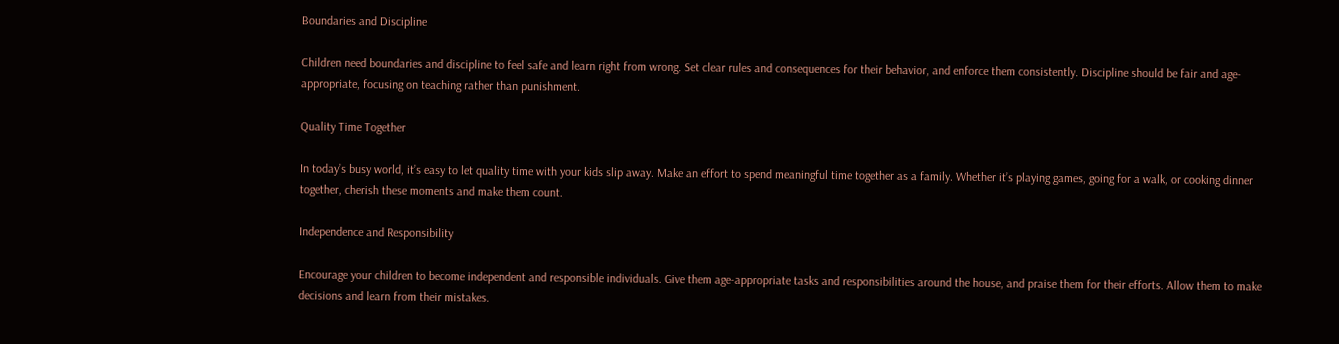Boundaries and Discipline

Children need boundaries and discipline to feel safe and learn right from wrong. Set clear rules and consequences for their behavior, and enforce them consistently. Discipline should be fair and age-appropriate, focusing on teaching rather than punishment.

Quality Time Together

In today’s busy world, it’s easy to let quality time with your kids slip away. Make an effort to spend meaningful time together as a family. Whether it’s playing games, going for a walk, or cooking dinner together, cherish these moments and make them count.

Independence and Responsibility

Encourage your children to become independent and responsible individuals. Give them age-appropriate tasks and responsibilities around the house, and praise them for their efforts. Allow them to make decisions and learn from their mistakes.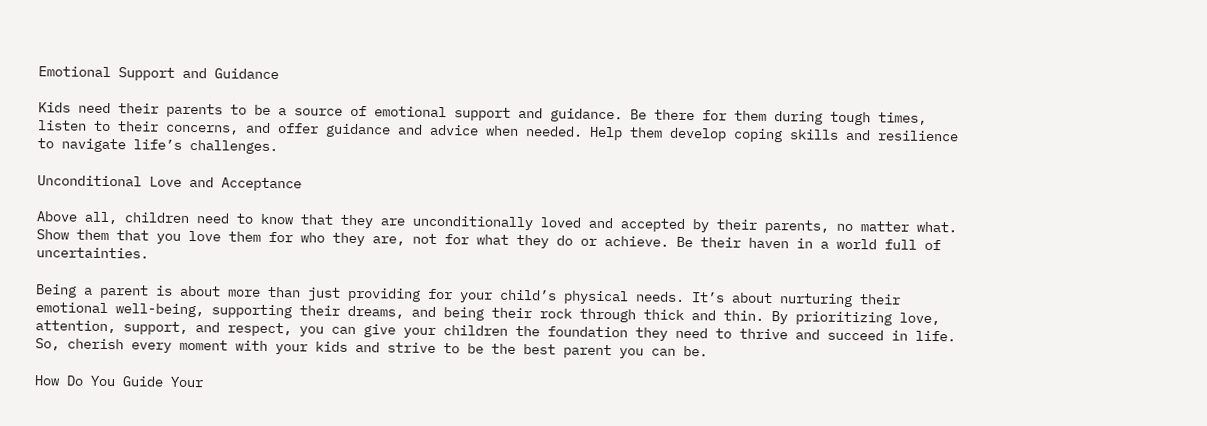Emotional Support and Guidance

Kids need their parents to be a source of emotional support and guidance. Be there for them during tough times, listen to their concerns, and offer guidance and advice when needed. Help them develop coping skills and resilience to navigate life’s challenges.

Unconditional Love and Acceptance

Above all, children need to know that they are unconditionally loved and accepted by their parents, no matter what. Show them that you love them for who they are, not for what they do or achieve. Be their haven in a world full of uncertainties.

Being a parent is about more than just providing for your child’s physical needs. It’s about nurturing their emotional well-being, supporting their dreams, and being their rock through thick and thin. By prioritizing love, attention, support, and respect, you can give your children the foundation they need to thrive and succeed in life. So, cherish every moment with your kids and strive to be the best parent you can be.

How Do You Guide Your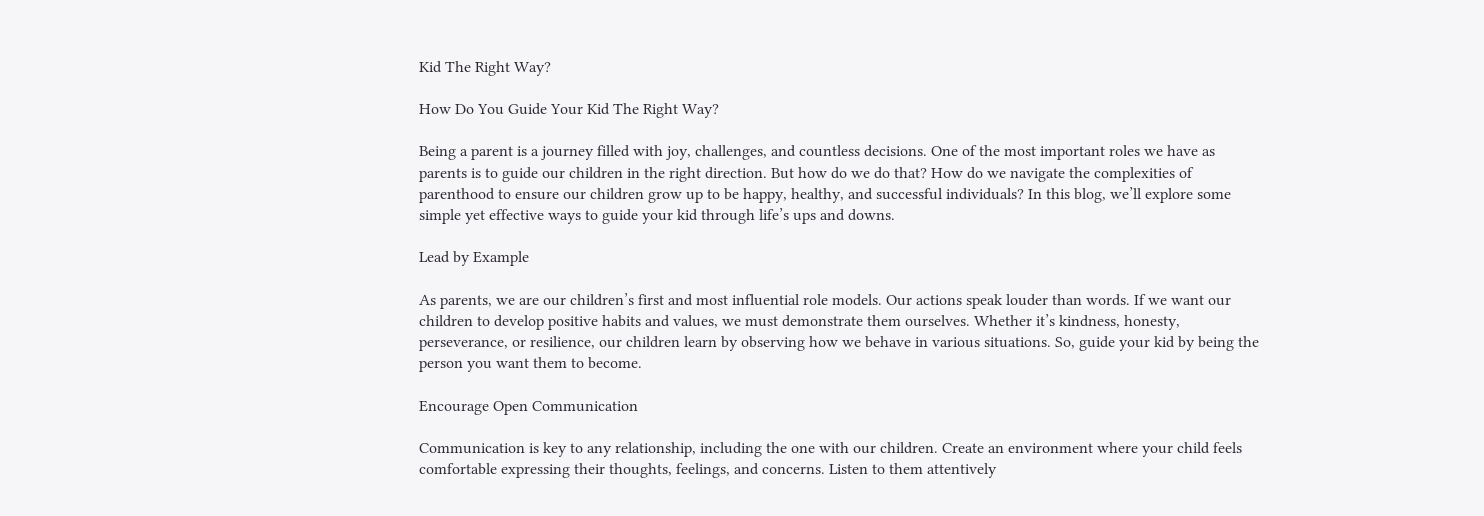Kid The Right Way?

How Do You Guide Your Kid The Right Way?

Being a parent is a journey filled with joy, challenges, and countless decisions. One of the most important roles we have as parents is to guide our children in the right direction. But how do we do that? How do we navigate the complexities of parenthood to ensure our children grow up to be happy, healthy, and successful individuals? In this blog, we’ll explore some simple yet effective ways to guide your kid through life’s ups and downs.

Lead by Example

As parents, we are our children’s first and most influential role models. Our actions speak louder than words. If we want our children to develop positive habits and values, we must demonstrate them ourselves. Whether it’s kindness, honesty, perseverance, or resilience, our children learn by observing how we behave in various situations. So, guide your kid by being the person you want them to become.

Encourage Open Communication

Communication is key to any relationship, including the one with our children. Create an environment where your child feels comfortable expressing their thoughts, feelings, and concerns. Listen to them attentively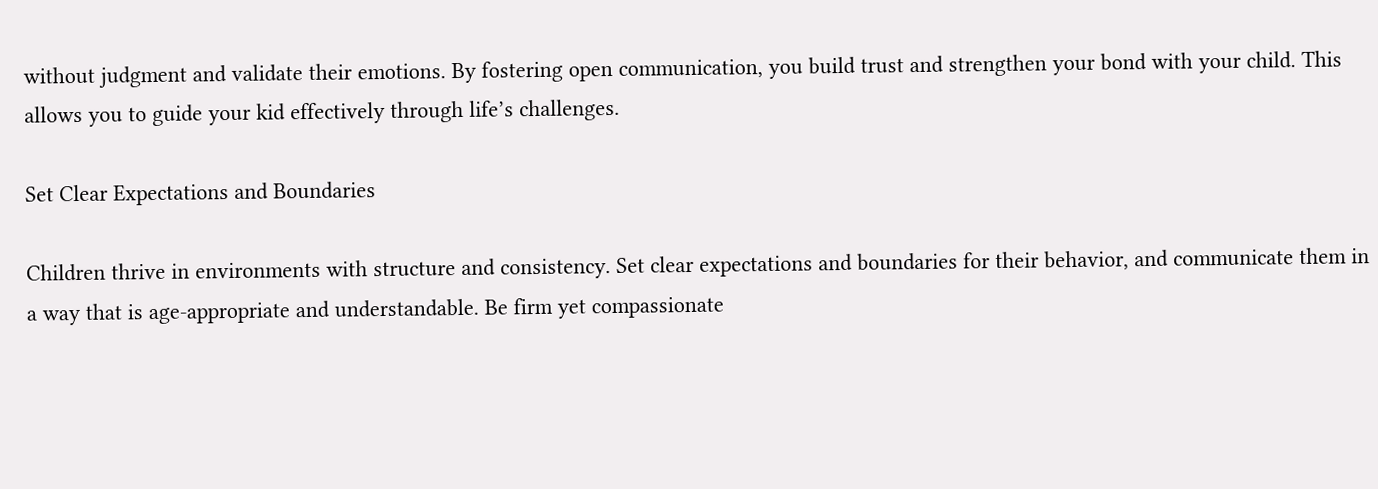without judgment and validate their emotions. By fostering open communication, you build trust and strengthen your bond with your child. This allows you to guide your kid effectively through life’s challenges.

Set Clear Expectations and Boundaries

Children thrive in environments with structure and consistency. Set clear expectations and boundaries for their behavior, and communicate them in a way that is age-appropriate and understandable. Be firm yet compassionate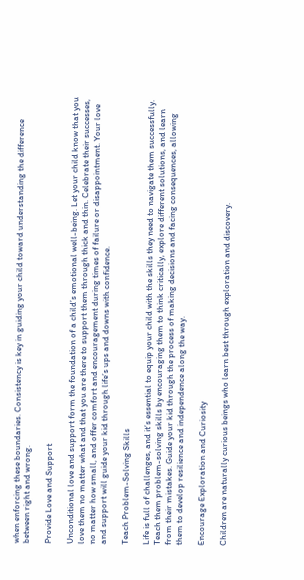when enforcing these boundaries. Consistency is key in guiding your child toward understanding the difference between right and wrong.

Provide Love and Support

Unconditional love and support form the foundation of a child’s emotional well-being. Let your child know that you love them no matter what and that you are there to support them through thick and thin. Celebrate their successes, no matter how small, and offer comfort and encouragement during times of failure or disappointment. Your love and support will guide your kid through life’s ups and downs with confidence.

Teach Problem-Solving Skills

Life is full of challenges, and it’s essential to equip your child with the skills they need to navigate them successfully. Teach them problem-solving skills by encouraging them to think critically, explore different solutions, and learn from their mistakes. Guide your kid through the process of making decisions and facing consequences, allowing them to develop resilience and independence along the way.

Encourage Exploration and Curiosity

Children are naturally curious beings who learn best through exploration and discovery.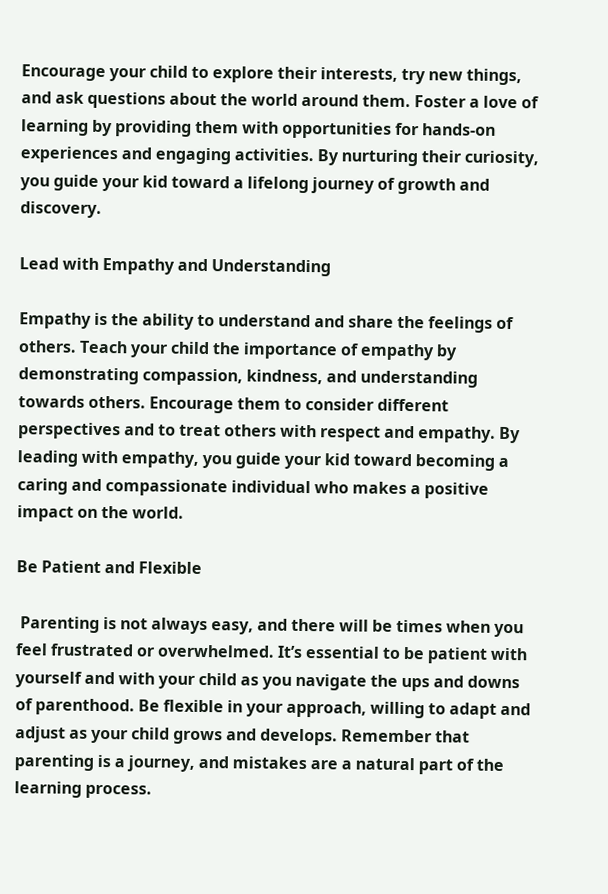Encourage your child to explore their interests, try new things, and ask questions about the world around them. Foster a love of learning by providing them with opportunities for hands-on experiences and engaging activities. By nurturing their curiosity, you guide your kid toward a lifelong journey of growth and discovery.

Lead with Empathy and Understanding

Empathy is the ability to understand and share the feelings of others. Teach your child the importance of empathy by demonstrating compassion, kindness, and understanding towards others. Encourage them to consider different perspectives and to treat others with respect and empathy. By leading with empathy, you guide your kid toward becoming a caring and compassionate individual who makes a positive impact on the world.

Be Patient and Flexible

 Parenting is not always easy, and there will be times when you feel frustrated or overwhelmed. It’s essential to be patient with yourself and with your child as you navigate the ups and downs of parenthood. Be flexible in your approach, willing to adapt and adjust as your child grows and develops. Remember that parenting is a journey, and mistakes are a natural part of the learning process.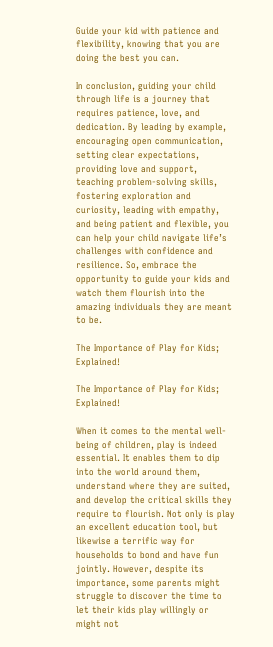Guide your kid with patience and flexibility, knowing that you are doing the best you can.

In conclusion, guiding your child through life is a journey that requires patience, love, and dedication. By leading by example, encouraging open communication, setting clear expectations, providing love and support, teaching problem-solving skills, fostering exploration and curiosity, leading with empathy, and being patient and flexible, you can help your child navigate life’s challenges with confidence and resilience. So, embrace the opportunity to guide your kids and watch them flourish into the amazing individuals they are meant to be.

The Importance of Play for Kids; Explained!

The Importance of Play for Kids; Explained!

When it comes to the mental well-being of children, play is indeed essential. It enables them to dip into the world around them, understand where they are suited, and develop the critical skills they require to flourish. Not only is play an excellent education tool, but likewise a terrific way for households to bond and have fun jointly. However, despite its importance, some parents might struggle to discover the time to let their kids play willingly or might not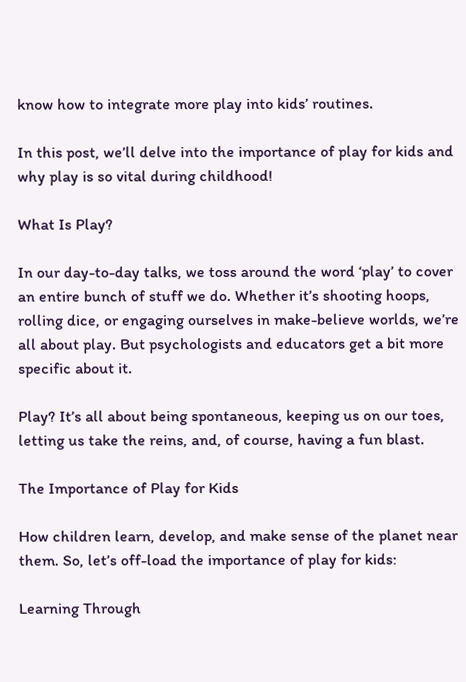know how to integrate more play into kids’ routines.

In this post, we’ll delve into the importance of play for kids and why play is so vital during childhood!

What Is Play?

In our day-to-day talks, we toss around the word ‘play’ to cover an entire bunch of stuff we do. Whether it’s shooting hoops, rolling dice, or engaging ourselves in make-believe worlds, we’re all about play. But psychologists and educators get a bit more specific about it.

Play? It’s all about being spontaneous, keeping us on our toes, letting us take the reins, and, of course, having a fun blast.

The Importance of Play for Kids

How children learn, develop, and make sense of the planet near them. So, let’s off-load the importance of play for kids:

Learning Through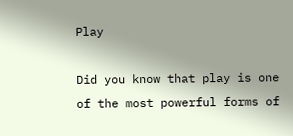Play

Did you know that play is one of the most powerful forms of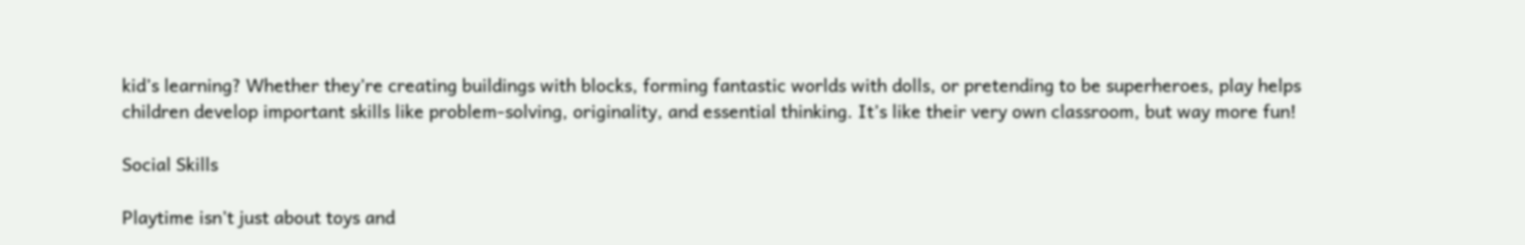kid’s learning? Whether they’re creating buildings with blocks, forming fantastic worlds with dolls, or pretending to be superheroes, play helps children develop important skills like problem-solving, originality, and essential thinking. It’s like their very own classroom, but way more fun!

Social Skills

Playtime isn’t just about toys and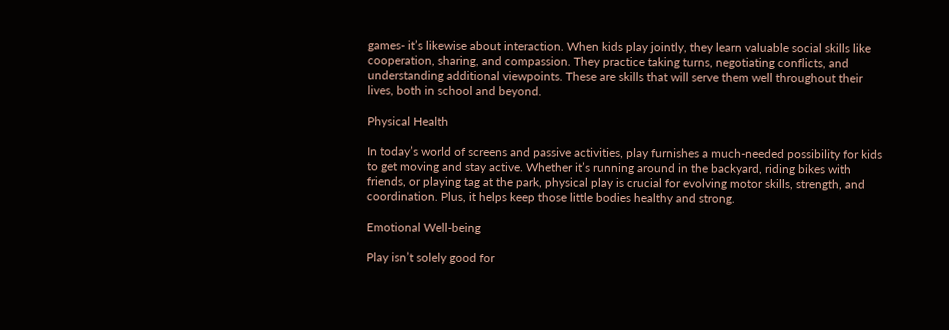games- it’s likewise about interaction. When kids play jointly, they learn valuable social skills like cooperation, sharing, and compassion. They practice taking turns, negotiating conflicts, and understanding additional viewpoints. These are skills that will serve them well throughout their lives, both in school and beyond.

Physical Health

In today’s world of screens and passive activities, play furnishes a much-needed possibility for kids to get moving and stay active. Whether it’s running around in the backyard, riding bikes with friends, or playing tag at the park, physical play is crucial for evolving motor skills, strength, and coordination. Plus, it helps keep those little bodies healthy and strong.

Emotional Well-being

Play isn’t solely good for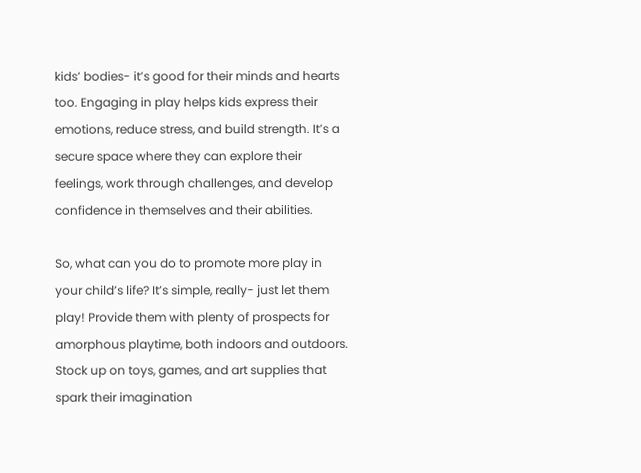kids’ bodies- it’s good for their minds and hearts too. Engaging in play helps kids express their emotions, reduce stress, and build strength. It’s a secure space where they can explore their feelings, work through challenges, and develop confidence in themselves and their abilities.

So, what can you do to promote more play in your child’s life? It’s simple, really- just let them play! Provide them with plenty of prospects for amorphous playtime, both indoors and outdoors. Stock up on toys, games, and art supplies that spark their imagination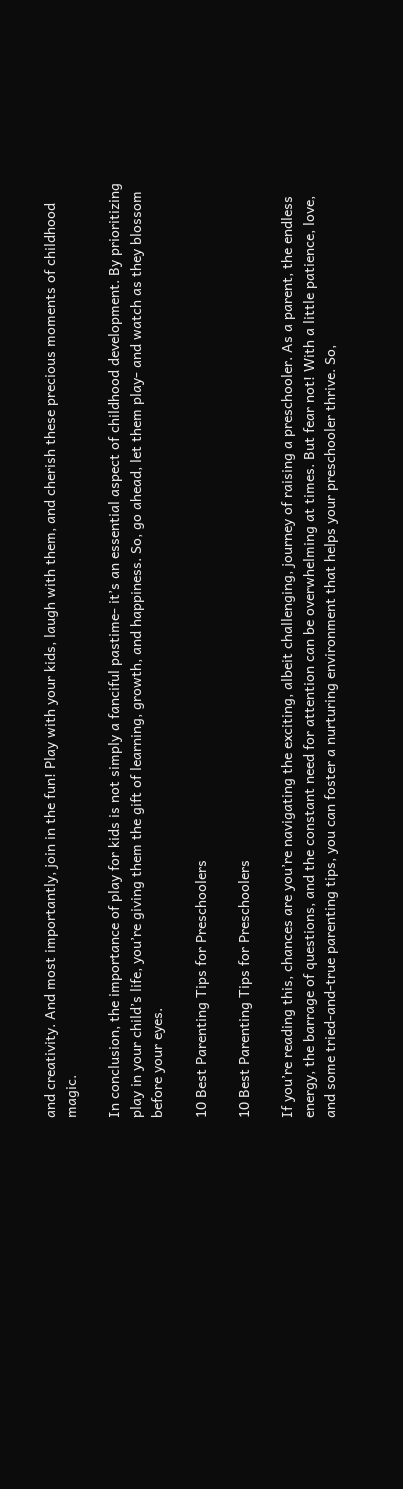and creativity. And most importantly, join in the fun! Play with your kids, laugh with them, and cherish these precious moments of childhood magic.

In conclusion, the importance of play for kids is not simply a fanciful pastime- it’s an essential aspect of childhood development. By prioritizing play in your child’s life, you’re giving them the gift of learning, growth, and happiness. So, go ahead, let them play- and watch as they blossom before your eyes.

10 Best Parenting Tips for Preschoolers

10 Best Parenting Tips for Preschoolers

If you’re reading this, chances are you’re navigating the exciting, albeit challenging, journey of raising a preschooler. As a parent, the endless energy, the barrage of questions, and the constant need for attention can be overwhelming at times. But fear not! With a little patience, love, and some tried-and-true parenting tips, you can foster a nurturing environment that helps your preschooler thrive. So,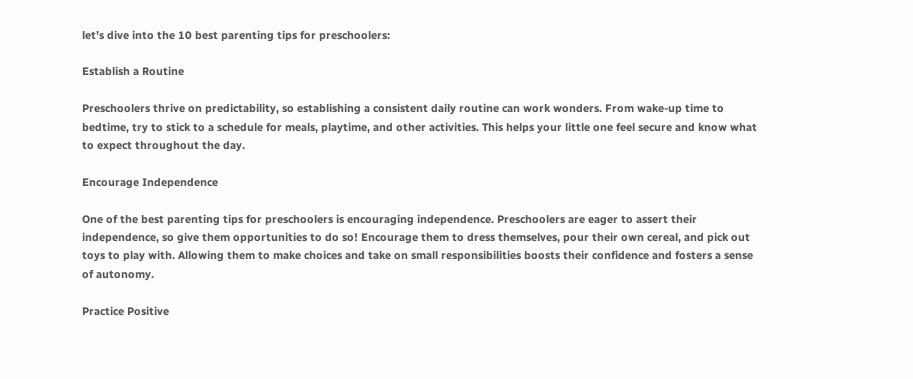let’s dive into the 10 best parenting tips for preschoolers:

Establish a Routine

Preschoolers thrive on predictability, so establishing a consistent daily routine can work wonders. From wake-up time to bedtime, try to stick to a schedule for meals, playtime, and other activities. This helps your little one feel secure and know what to expect throughout the day.

Encourage Independence

One of the best parenting tips for preschoolers is encouraging independence. Preschoolers are eager to assert their independence, so give them opportunities to do so! Encourage them to dress themselves, pour their own cereal, and pick out toys to play with. Allowing them to make choices and take on small responsibilities boosts their confidence and fosters a sense of autonomy.

Practice Positive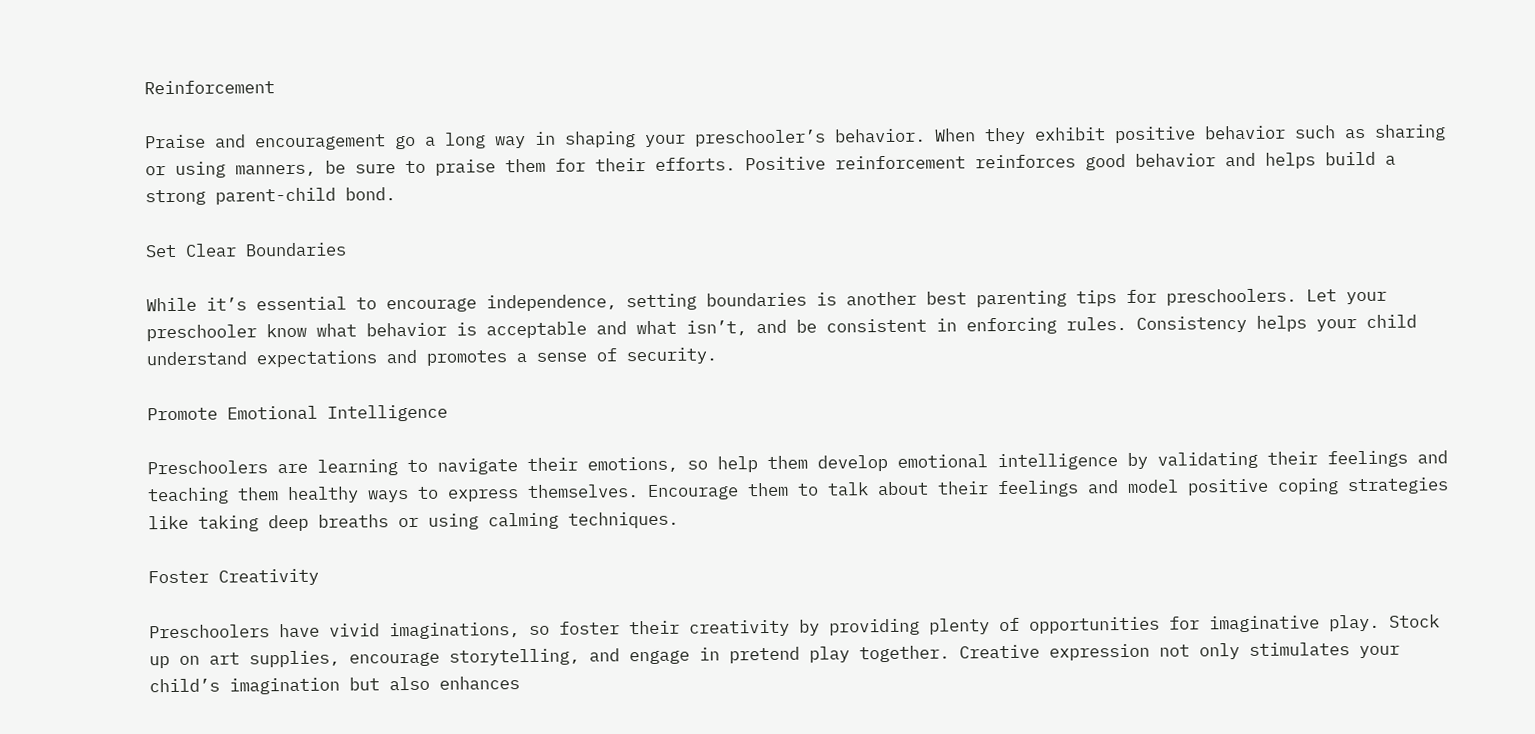Reinforcement

Praise and encouragement go a long way in shaping your preschooler’s behavior. When they exhibit positive behavior such as sharing or using manners, be sure to praise them for their efforts. Positive reinforcement reinforces good behavior and helps build a strong parent-child bond.

Set Clear Boundaries

While it’s essential to encourage independence, setting boundaries is another best parenting tips for preschoolers. Let your preschooler know what behavior is acceptable and what isn’t, and be consistent in enforcing rules. Consistency helps your child understand expectations and promotes a sense of security.

Promote Emotional Intelligence

Preschoolers are learning to navigate their emotions, so help them develop emotional intelligence by validating their feelings and teaching them healthy ways to express themselves. Encourage them to talk about their feelings and model positive coping strategies like taking deep breaths or using calming techniques.

Foster Creativity

Preschoolers have vivid imaginations, so foster their creativity by providing plenty of opportunities for imaginative play. Stock up on art supplies, encourage storytelling, and engage in pretend play together. Creative expression not only stimulates your child’s imagination but also enhances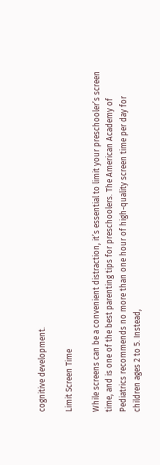cognitive development.

Limit Screen Time

While screens can be a convenient distraction, it’s essential to limit your preschooler’s screen time, and is one of the best parenting tips for preschoolers. The American Academy of Pediatrics recommends no more than one hour of high-quality screen time per day for children ages 2 to 5. Instead,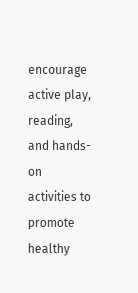encourage active play, reading, and hands-on activities to promote healthy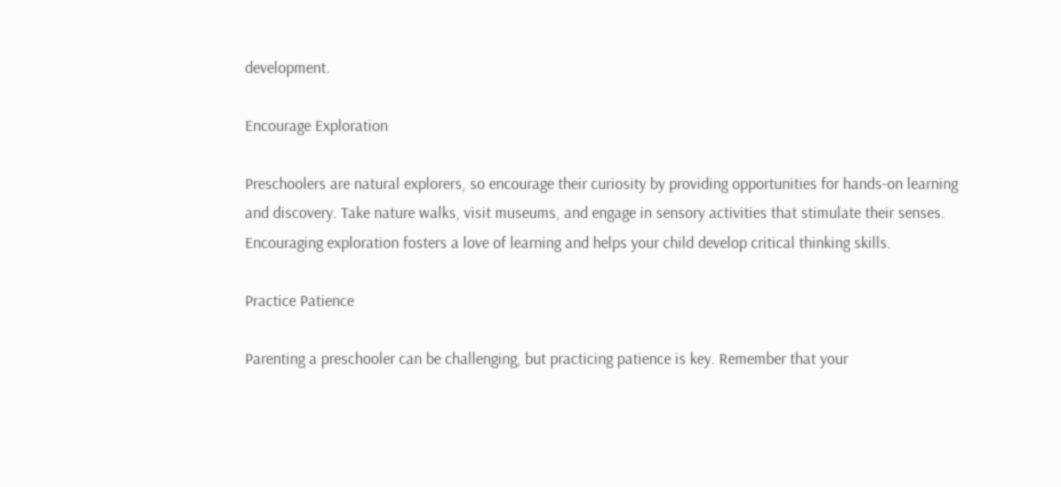development.

Encourage Exploration

Preschoolers are natural explorers, so encourage their curiosity by providing opportunities for hands-on learning and discovery. Take nature walks, visit museums, and engage in sensory activities that stimulate their senses. Encouraging exploration fosters a love of learning and helps your child develop critical thinking skills.

Practice Patience

Parenting a preschooler can be challenging, but practicing patience is key. Remember that your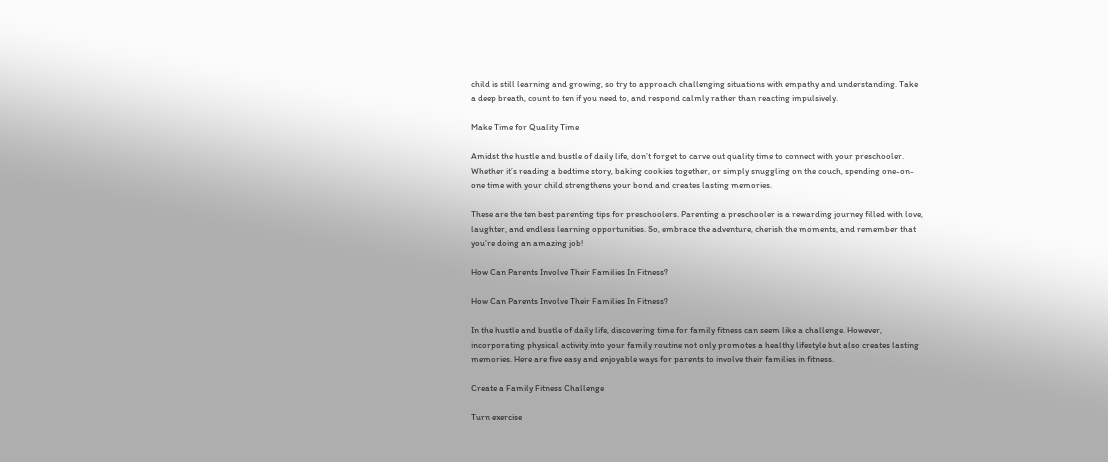child is still learning and growing, so try to approach challenging situations with empathy and understanding. Take a deep breath, count to ten if you need to, and respond calmly rather than reacting impulsively.

Make Time for Quality Time

Amidst the hustle and bustle of daily life, don’t forget to carve out quality time to connect with your preschooler. Whether it’s reading a bedtime story, baking cookies together, or simply snuggling on the couch, spending one-on-one time with your child strengthens your bond and creates lasting memories.

These are the ten best parenting tips for preschoolers. Parenting a preschooler is a rewarding journey filled with love, laughter, and endless learning opportunities. So, embrace the adventure, cherish the moments, and remember that you’re doing an amazing job!

How Can Parents Involve Their Families In Fitness?

How Can Parents Involve Their Families In Fitness?

In the hustle and bustle of daily life, discovering time for family fitness can seem like a challenge. However, incorporating physical activity into your family routine not only promotes a healthy lifestyle but also creates lasting memories. Here are five easy and enjoyable ways for parents to involve their families in fitness.

Create a Family Fitness Challenge

Turn exercise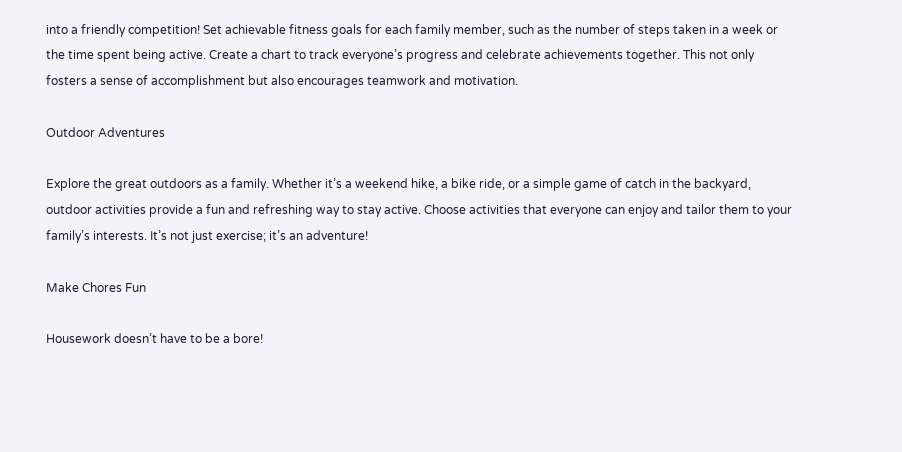into a friendly competition! Set achievable fitness goals for each family member, such as the number of steps taken in a week or the time spent being active. Create a chart to track everyone’s progress and celebrate achievements together. This not only fosters a sense of accomplishment but also encourages teamwork and motivation.

Outdoor Adventures

Explore the great outdoors as a family. Whether it’s a weekend hike, a bike ride, or a simple game of catch in the backyard, outdoor activities provide a fun and refreshing way to stay active. Choose activities that everyone can enjoy and tailor them to your family’s interests. It’s not just exercise; it’s an adventure!

Make Chores Fun

Housework doesn’t have to be a bore!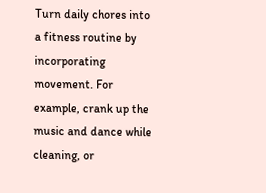Turn daily chores into a fitness routine by incorporating movement. For example, crank up the music and dance while cleaning, or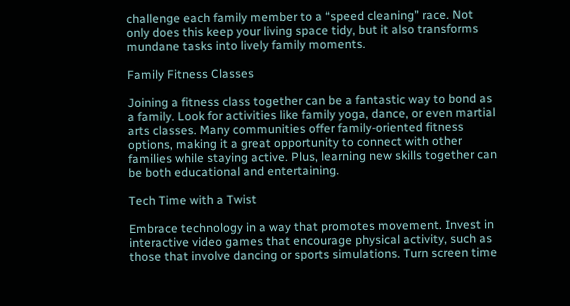challenge each family member to a “speed cleaning” race. Not only does this keep your living space tidy, but it also transforms mundane tasks into lively family moments.

Family Fitness Classes

Joining a fitness class together can be a fantastic way to bond as a family. Look for activities like family yoga, dance, or even martial arts classes. Many communities offer family-oriented fitness options, making it a great opportunity to connect with other families while staying active. Plus, learning new skills together can be both educational and entertaining.

Tech Time with a Twist

Embrace technology in a way that promotes movement. Invest in interactive video games that encourage physical activity, such as those that involve dancing or sports simulations. Turn screen time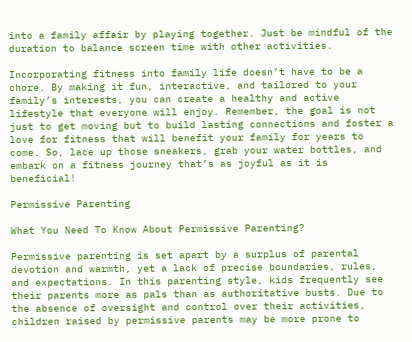into a family affair by playing together. Just be mindful of the duration to balance screen time with other activities.

Incorporating fitness into family life doesn’t have to be a chore. By making it fun, interactive, and tailored to your family’s interests, you can create a healthy and active lifestyle that everyone will enjoy. Remember, the goal is not just to get moving but to build lasting connections and foster a love for fitness that will benefit your family for years to come. So, lace up those sneakers, grab your water bottles, and embark on a fitness journey that’s as joyful as it is beneficial!

Permissive Parenting

What You Need To Know About Permissive Parenting?

Permissive parenting is set apart by a surplus of parental devotion and warmth, yet a lack of precise boundaries, rules, and expectations. In this parenting style, kids frequently see their parents more as pals than as authoritative busts. Due to the absence of oversight and control over their activities, children raised by permissive parents may be more prone to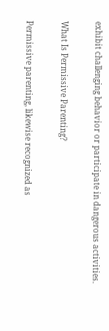exhibit challenging behavior or participate in dangerous activities.

What Is Permissive Parenting?

Permissive parenting, likewise recognized as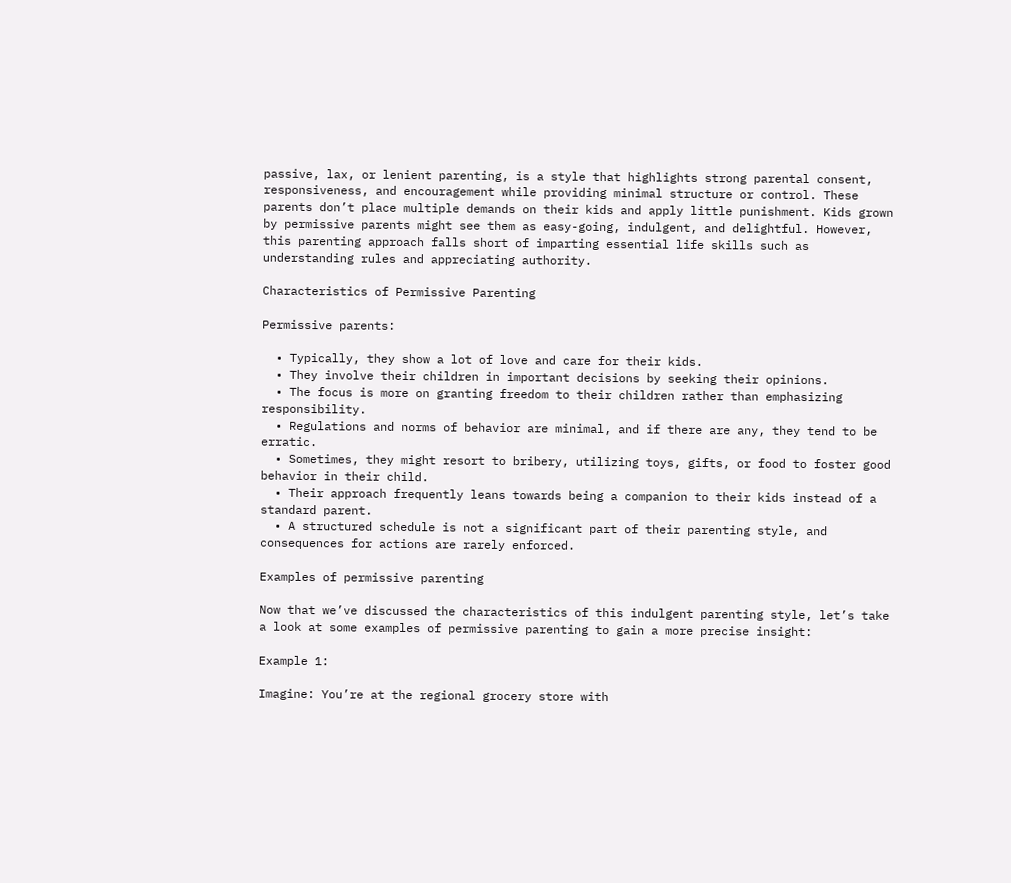passive, lax, or lenient parenting, is a style that highlights strong parental consent, responsiveness, and encouragement while providing minimal structure or control. These parents don’t place multiple demands on their kids and apply little punishment. Kids grown by permissive parents might see them as easy-going, indulgent, and delightful. However, this parenting approach falls short of imparting essential life skills such as understanding rules and appreciating authority.

Characteristics of Permissive Parenting

Permissive parents:

  • Typically, they show a lot of love and care for their kids.
  • They involve their children in important decisions by seeking their opinions.
  • The focus is more on granting freedom to their children rather than emphasizing responsibility.
  • Regulations and norms of behavior are minimal, and if there are any, they tend to be erratic.
  • Sometimes, they might resort to bribery, utilizing toys, gifts, or food to foster good behavior in their child.
  • Their approach frequently leans towards being a companion to their kids instead of a standard parent.
  • A structured schedule is not a significant part of their parenting style, and consequences for actions are rarely enforced.

Examples of permissive parenting

Now that we’ve discussed the characteristics of this indulgent parenting style, let’s take a look at some examples of permissive parenting to gain a more precise insight:

Example 1:

Imagine: You’re at the regional grocery store with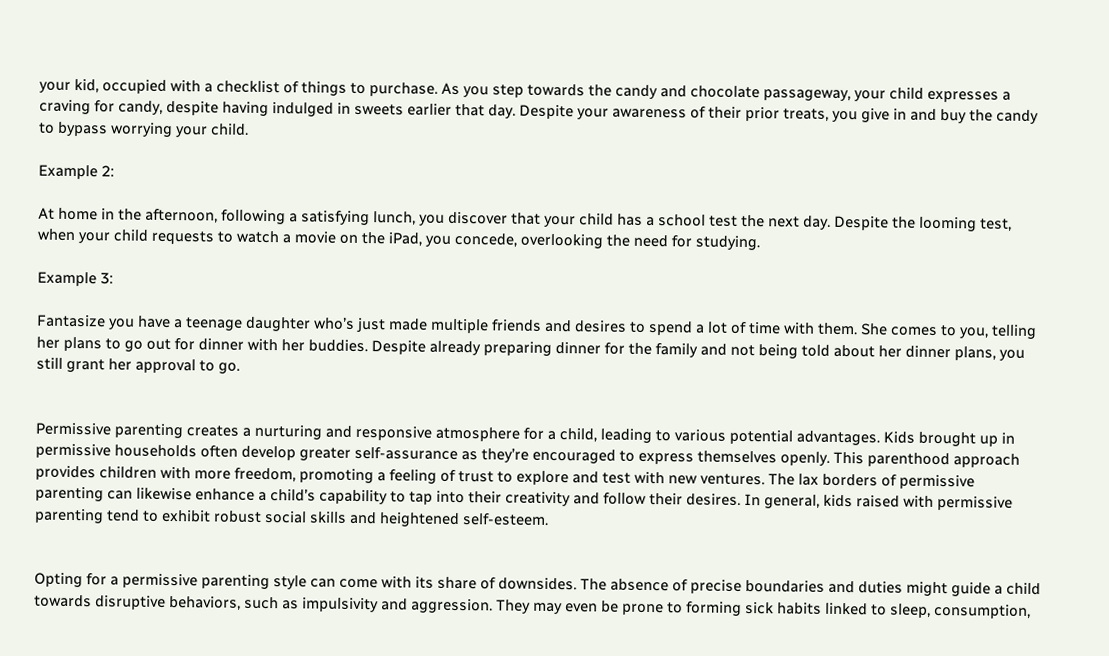your kid, occupied with a checklist of things to purchase. As you step towards the candy and chocolate passageway, your child expresses a craving for candy, despite having indulged in sweets earlier that day. Despite your awareness of their prior treats, you give in and buy the candy to bypass worrying your child.

Example 2:

At home in the afternoon, following a satisfying lunch, you discover that your child has a school test the next day. Despite the looming test, when your child requests to watch a movie on the iPad, you concede, overlooking the need for studying.

Example 3:

Fantasize you have a teenage daughter who’s just made multiple friends and desires to spend a lot of time with them. She comes to you, telling her plans to go out for dinner with her buddies. Despite already preparing dinner for the family and not being told about her dinner plans, you still grant her approval to go.


Permissive parenting creates a nurturing and responsive atmosphere for a child, leading to various potential advantages. Kids brought up in permissive households often develop greater self-assurance as they’re encouraged to express themselves openly. This parenthood approach provides children with more freedom, promoting a feeling of trust to explore and test with new ventures. The lax borders of permissive parenting can likewise enhance a child’s capability to tap into their creativity and follow their desires. In general, kids raised with permissive parenting tend to exhibit robust social skills and heightened self-esteem.


Opting for a permissive parenting style can come with its share of downsides. The absence of precise boundaries and duties might guide a child towards disruptive behaviors, such as impulsivity and aggression. They may even be prone to forming sick habits linked to sleep, consumption,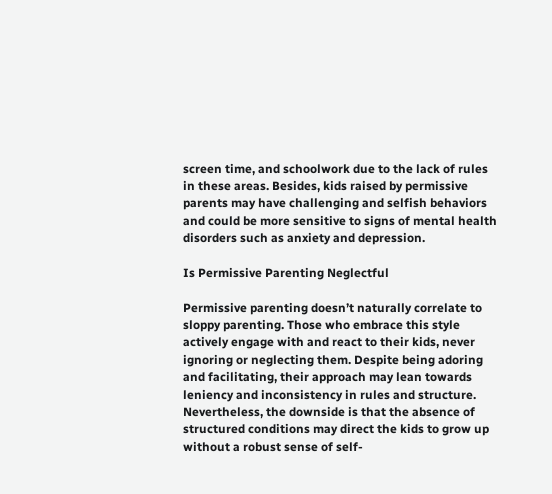screen time, and schoolwork due to the lack of rules in these areas. Besides, kids raised by permissive parents may have challenging and selfish behaviors and could be more sensitive to signs of mental health disorders such as anxiety and depression.

Is Permissive Parenting Neglectful

Permissive parenting doesn’t naturally correlate to sloppy parenting. Those who embrace this style actively engage with and react to their kids, never ignoring or neglecting them. Despite being adoring and facilitating, their approach may lean towards leniency and inconsistency in rules and structure. Nevertheless, the downside is that the absence of structured conditions may direct the kids to grow up without a robust sense of self-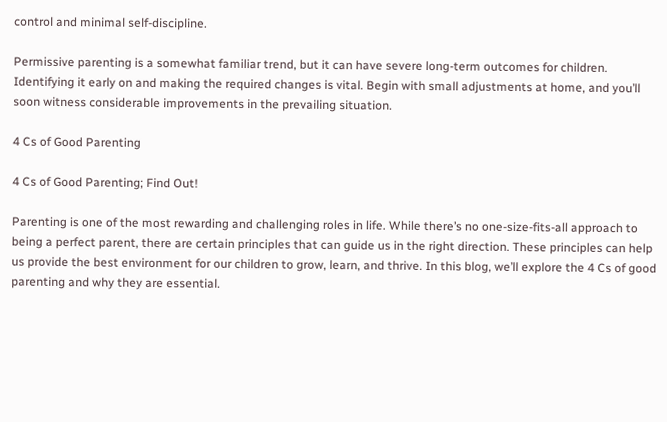control and minimal self-discipline.

Permissive parenting is a somewhat familiar trend, but it can have severe long-term outcomes for children. Identifying it early on and making the required changes is vital. Begin with small adjustments at home, and you’ll soon witness considerable improvements in the prevailing situation.

4 Cs of Good Parenting

4 Cs of Good Parenting; Find Out!

Parenting is one of the most rewarding and challenging roles in life. While there’s no one-size-fits-all approach to being a perfect parent, there are certain principles that can guide us in the right direction. These principles can help us provide the best environment for our children to grow, learn, and thrive. In this blog, we’ll explore the 4 Cs of good parenting and why they are essential.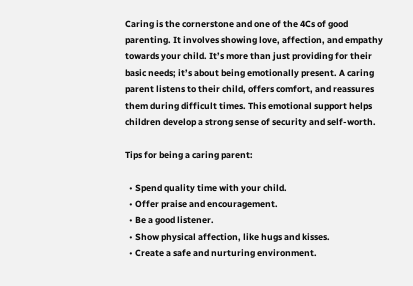Caring is the cornerstone and one of the 4Cs of good parenting. It involves showing love, affection, and empathy towards your child. It’s more than just providing for their basic needs; it’s about being emotionally present. A caring parent listens to their child, offers comfort, and reassures them during difficult times. This emotional support helps children develop a strong sense of security and self-worth.

Tips for being a caring parent:

  • Spend quality time with your child.
  • Offer praise and encouragement.
  • Be a good listener.
  • Show physical affection, like hugs and kisses.
  • Create a safe and nurturing environment.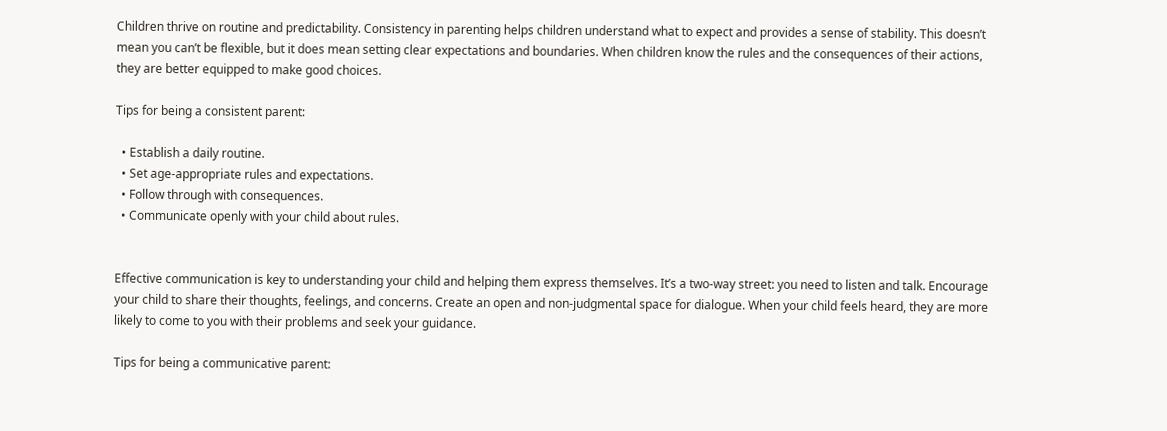Children thrive on routine and predictability. Consistency in parenting helps children understand what to expect and provides a sense of stability. This doesn’t mean you can’t be flexible, but it does mean setting clear expectations and boundaries. When children know the rules and the consequences of their actions, they are better equipped to make good choices.

Tips for being a consistent parent:

  • Establish a daily routine.
  • Set age-appropriate rules and expectations.
  • Follow through with consequences.
  • Communicate openly with your child about rules.


Effective communication is key to understanding your child and helping them express themselves. It’s a two-way street: you need to listen and talk. Encourage your child to share their thoughts, feelings, and concerns. Create an open and non-judgmental space for dialogue. When your child feels heard, they are more likely to come to you with their problems and seek your guidance.

Tips for being a communicative parent: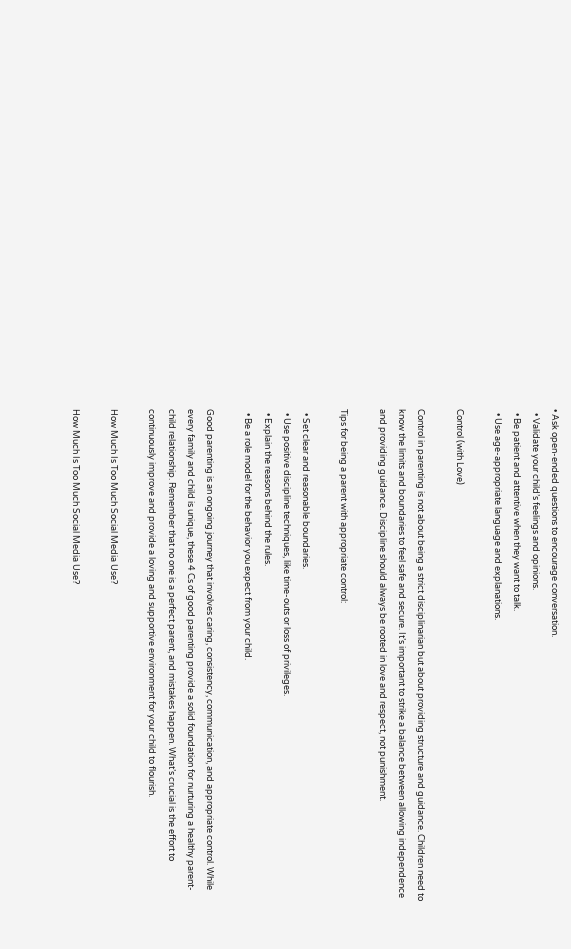• Ask open-ended questions to encourage conversation.
  • Validate your child’s feelings and opinions.
  • Be patient and attentive when they want to talk.
  • Use age-appropriate language and explanations.

Control (with Love)

Control in parenting is not about being a strict disciplinarian but about providing structure and guidance. Children need to know the limits and boundaries to feel safe and secure. It’s important to strike a balance between allowing independence and providing guidance. Discipline should always be rooted in love and respect, not punishment.

Tips for being a parent with appropriate control:

  • Set clear and reasonable boundaries.
  • Use positive discipline techniques, like time-outs or loss of privileges.
  • Explain the reasons behind the rules.
  • Be a role model for the behavior you expect from your child.

Good parenting is an ongoing journey that involves caring, consistency, communication, and appropriate control. While every family and child is unique, these 4 Cs of good parenting provide a solid foundation for nurturing a healthy parent-child relationship. Remember that no one is a perfect parent, and mistakes happen. What’s crucial is the effort to continuously improve and provide a loving and supportive environment for your child to flourish.

How Much Is Too Much Social Media Use?

How Much Is Too Much Social Media Use?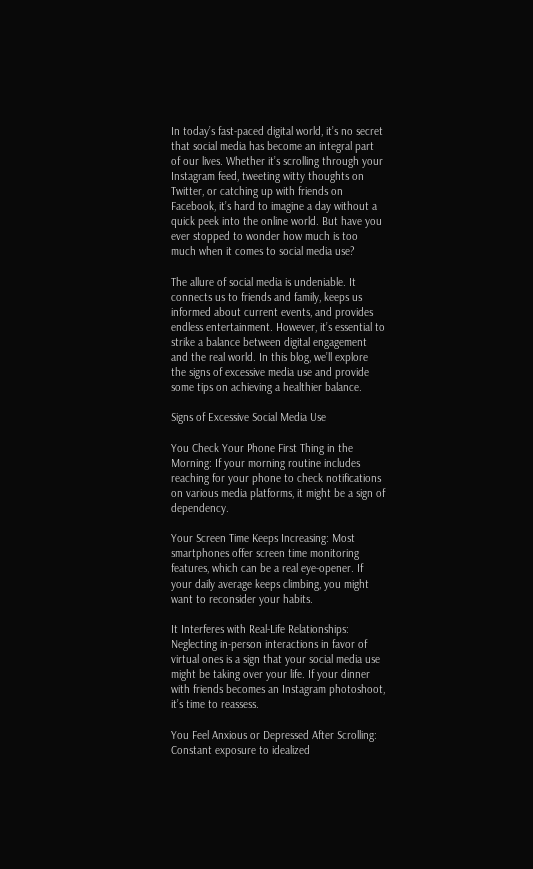In today’s fast-paced digital world, it’s no secret that social media has become an integral part of our lives. Whether it’s scrolling through your Instagram feed, tweeting witty thoughts on Twitter, or catching up with friends on Facebook, it’s hard to imagine a day without a quick peek into the online world. But have you ever stopped to wonder how much is too much when it comes to social media use?

The allure of social media is undeniable. It connects us to friends and family, keeps us informed about current events, and provides endless entertainment. However, it’s essential to strike a balance between digital engagement and the real world. In this blog, we’ll explore the signs of excessive media use and provide some tips on achieving a healthier balance.

Signs of Excessive Social Media Use

You Check Your Phone First Thing in the Morning: If your morning routine includes reaching for your phone to check notifications on various media platforms, it might be a sign of dependency.

Your Screen Time Keeps Increasing: Most smartphones offer screen time monitoring features, which can be a real eye-opener. If your daily average keeps climbing, you might want to reconsider your habits.

It Interferes with Real-Life Relationships: Neglecting in-person interactions in favor of virtual ones is a sign that your social media use might be taking over your life. If your dinner with friends becomes an Instagram photoshoot, it’s time to reassess.

You Feel Anxious or Depressed After Scrolling: Constant exposure to idealized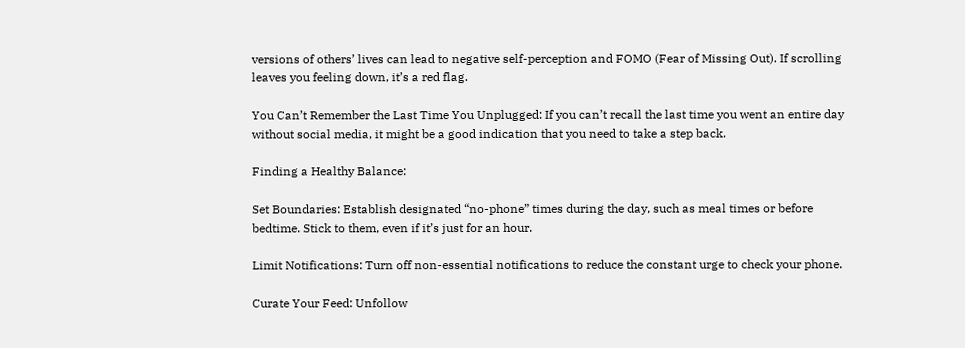versions of others’ lives can lead to negative self-perception and FOMO (Fear of Missing Out). If scrolling leaves you feeling down, it’s a red flag.

You Can’t Remember the Last Time You Unplugged: If you can’t recall the last time you went an entire day without social media, it might be a good indication that you need to take a step back.

Finding a Healthy Balance:

Set Boundaries: Establish designated “no-phone” times during the day, such as meal times or before bedtime. Stick to them, even if it’s just for an hour.

Limit Notifications: Turn off non-essential notifications to reduce the constant urge to check your phone.

Curate Your Feed: Unfollow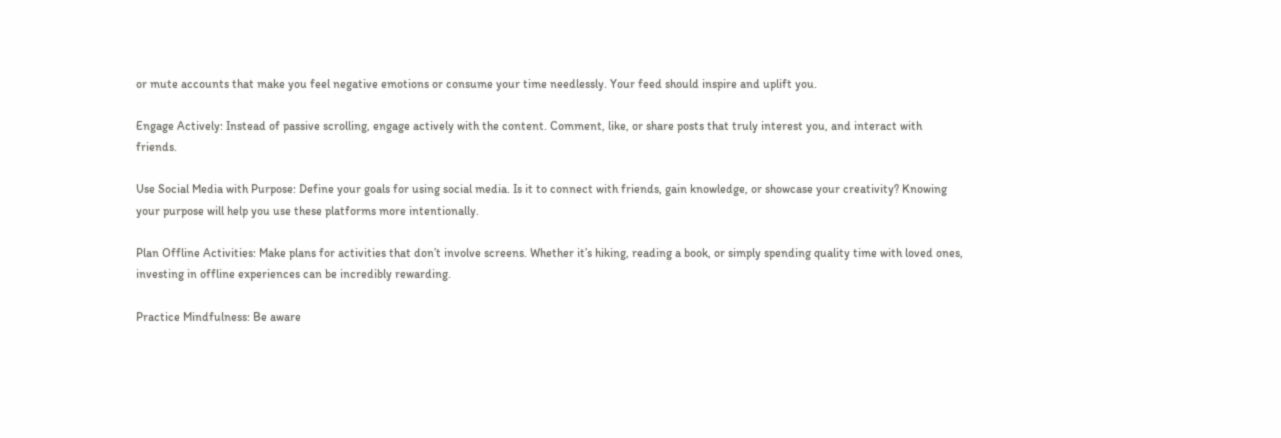or mute accounts that make you feel negative emotions or consume your time needlessly. Your feed should inspire and uplift you.

Engage Actively: Instead of passive scrolling, engage actively with the content. Comment, like, or share posts that truly interest you, and interact with friends.

Use Social Media with Purpose: Define your goals for using social media. Is it to connect with friends, gain knowledge, or showcase your creativity? Knowing your purpose will help you use these platforms more intentionally.

Plan Offline Activities: Make plans for activities that don’t involve screens. Whether it’s hiking, reading a book, or simply spending quality time with loved ones, investing in offline experiences can be incredibly rewarding.

Practice Mindfulness: Be aware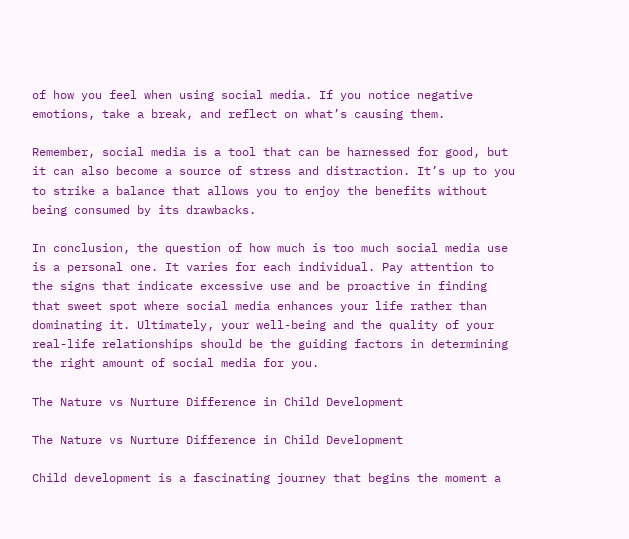of how you feel when using social media. If you notice negative emotions, take a break, and reflect on what’s causing them.

Remember, social media is a tool that can be harnessed for good, but it can also become a source of stress and distraction. It’s up to you to strike a balance that allows you to enjoy the benefits without being consumed by its drawbacks.

In conclusion, the question of how much is too much social media use is a personal one. It varies for each individual. Pay attention to the signs that indicate excessive use and be proactive in finding that sweet spot where social media enhances your life rather than dominating it. Ultimately, your well-being and the quality of your real-life relationships should be the guiding factors in determining the right amount of social media for you.

The Nature vs Nurture Difference in Child Development

The Nature vs Nurture Difference in Child Development

Child development is a fascinating journey that begins the moment a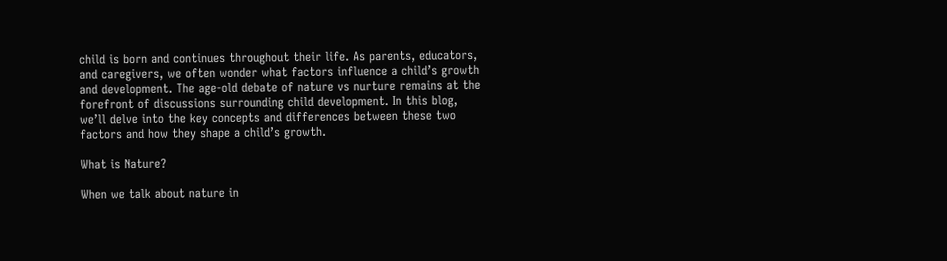child is born and continues throughout their life. As parents, educators, and caregivers, we often wonder what factors influence a child’s growth and development. The age-old debate of nature vs nurture remains at the forefront of discussions surrounding child development. In this blog, we’ll delve into the key concepts and differences between these two factors and how they shape a child’s growth.

What is Nature?

When we talk about nature in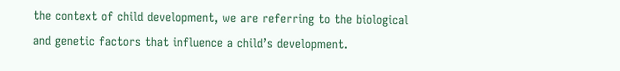the context of child development, we are referring to the biological and genetic factors that influence a child’s development.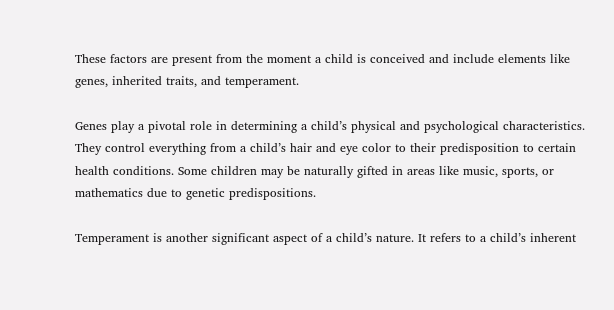These factors are present from the moment a child is conceived and include elements like genes, inherited traits, and temperament.

Genes play a pivotal role in determining a child’s physical and psychological characteristics. They control everything from a child’s hair and eye color to their predisposition to certain health conditions. Some children may be naturally gifted in areas like music, sports, or mathematics due to genetic predispositions.

Temperament is another significant aspect of a child’s nature. It refers to a child’s inherent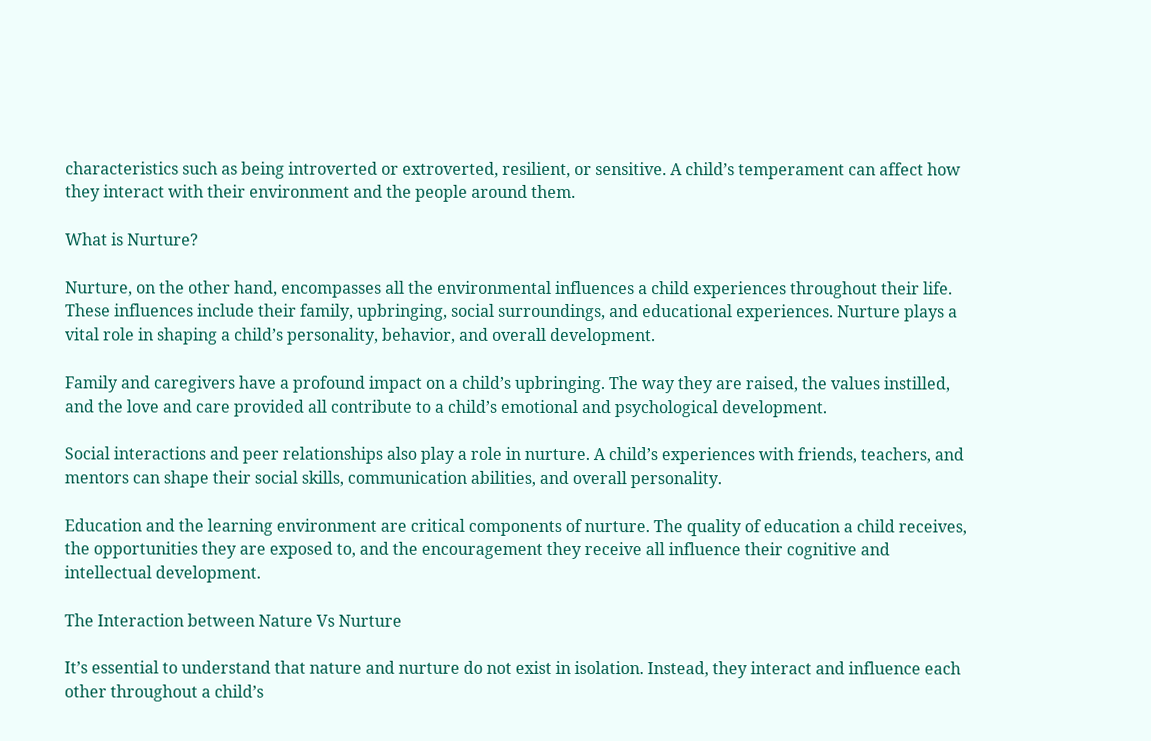characteristics such as being introverted or extroverted, resilient, or sensitive. A child’s temperament can affect how they interact with their environment and the people around them.

What is Nurture?

Nurture, on the other hand, encompasses all the environmental influences a child experiences throughout their life. These influences include their family, upbringing, social surroundings, and educational experiences. Nurture plays a vital role in shaping a child’s personality, behavior, and overall development.

Family and caregivers have a profound impact on a child’s upbringing. The way they are raised, the values instilled, and the love and care provided all contribute to a child’s emotional and psychological development.

Social interactions and peer relationships also play a role in nurture. A child’s experiences with friends, teachers, and mentors can shape their social skills, communication abilities, and overall personality.

Education and the learning environment are critical components of nurture. The quality of education a child receives, the opportunities they are exposed to, and the encouragement they receive all influence their cognitive and intellectual development.

The Interaction between Nature Vs Nurture

It’s essential to understand that nature and nurture do not exist in isolation. Instead, they interact and influence each other throughout a child’s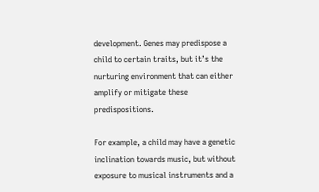development. Genes may predispose a child to certain traits, but it’s the nurturing environment that can either amplify or mitigate these predispositions.

For example, a child may have a genetic inclination towards music, but without exposure to musical instruments and a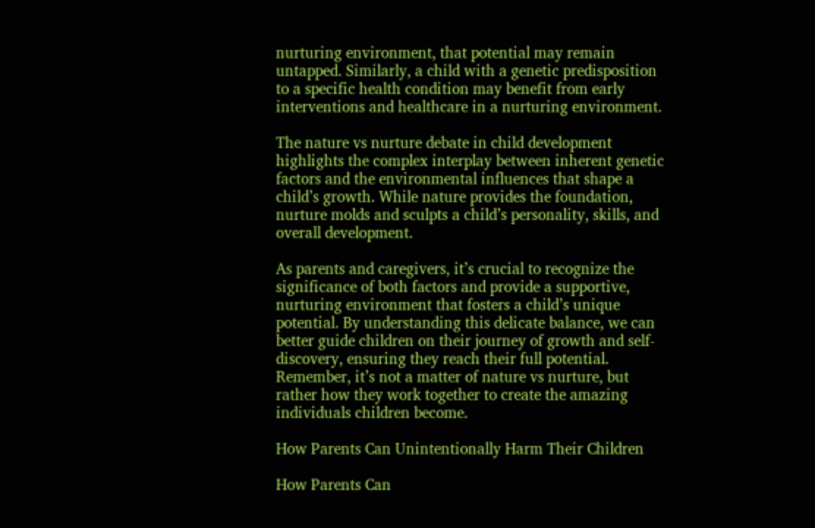nurturing environment, that potential may remain untapped. Similarly, a child with a genetic predisposition to a specific health condition may benefit from early interventions and healthcare in a nurturing environment.

The nature vs nurture debate in child development highlights the complex interplay between inherent genetic factors and the environmental influences that shape a child’s growth. While nature provides the foundation, nurture molds and sculpts a child’s personality, skills, and overall development.

As parents and caregivers, it’s crucial to recognize the significance of both factors and provide a supportive, nurturing environment that fosters a child’s unique potential. By understanding this delicate balance, we can better guide children on their journey of growth and self-discovery, ensuring they reach their full potential. Remember, it’s not a matter of nature vs nurture, but rather how they work together to create the amazing individuals children become.

How Parents Can Unintentionally Harm Their Children

How Parents Can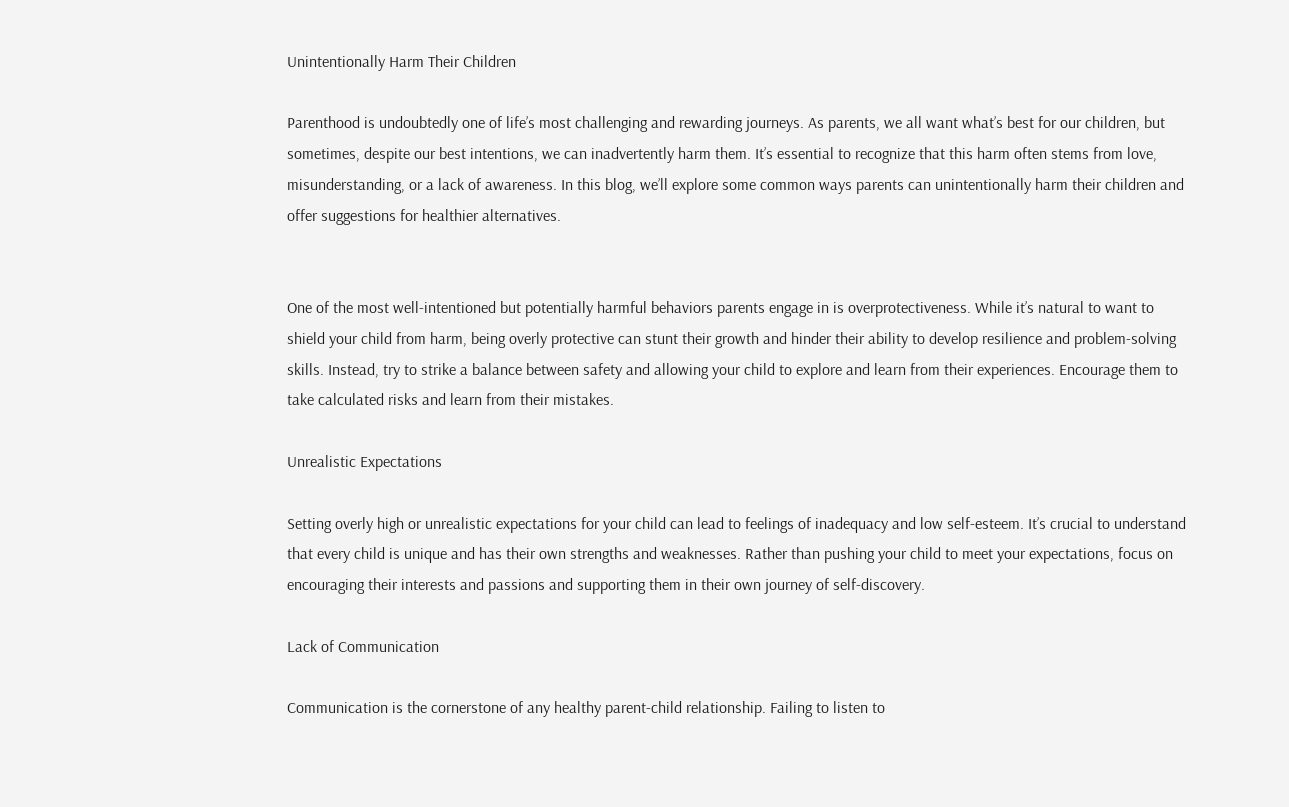Unintentionally Harm Their Children

Parenthood is undoubtedly one of life’s most challenging and rewarding journeys. As parents, we all want what’s best for our children, but sometimes, despite our best intentions, we can inadvertently harm them. It’s essential to recognize that this harm often stems from love, misunderstanding, or a lack of awareness. In this blog, we’ll explore some common ways parents can unintentionally harm their children and offer suggestions for healthier alternatives.


One of the most well-intentioned but potentially harmful behaviors parents engage in is overprotectiveness. While it’s natural to want to shield your child from harm, being overly protective can stunt their growth and hinder their ability to develop resilience and problem-solving skills. Instead, try to strike a balance between safety and allowing your child to explore and learn from their experiences. Encourage them to take calculated risks and learn from their mistakes.

Unrealistic Expectations

Setting overly high or unrealistic expectations for your child can lead to feelings of inadequacy and low self-esteem. It’s crucial to understand that every child is unique and has their own strengths and weaknesses. Rather than pushing your child to meet your expectations, focus on encouraging their interests and passions and supporting them in their own journey of self-discovery.

Lack of Communication

Communication is the cornerstone of any healthy parent-child relationship. Failing to listen to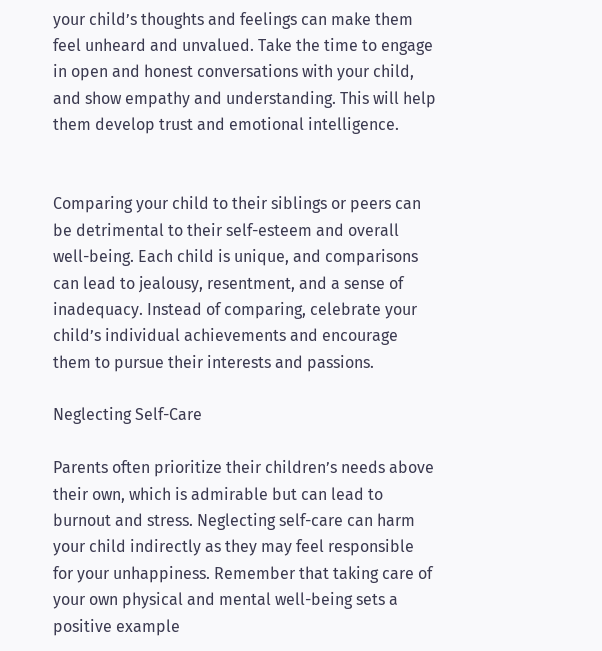your child’s thoughts and feelings can make them feel unheard and unvalued. Take the time to engage in open and honest conversations with your child, and show empathy and understanding. This will help them develop trust and emotional intelligence.


Comparing your child to their siblings or peers can be detrimental to their self-esteem and overall well-being. Each child is unique, and comparisons can lead to jealousy, resentment, and a sense of inadequacy. Instead of comparing, celebrate your child’s individual achievements and encourage them to pursue their interests and passions.

Neglecting Self-Care

Parents often prioritize their children’s needs above their own, which is admirable but can lead to burnout and stress. Neglecting self-care can harm your child indirectly as they may feel responsible for your unhappiness. Remember that taking care of your own physical and mental well-being sets a positive example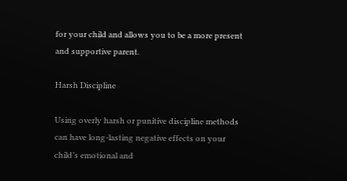for your child and allows you to be a more present and supportive parent.

Harsh Discipline

Using overly harsh or punitive discipline methods can have long-lasting negative effects on your child’s emotional and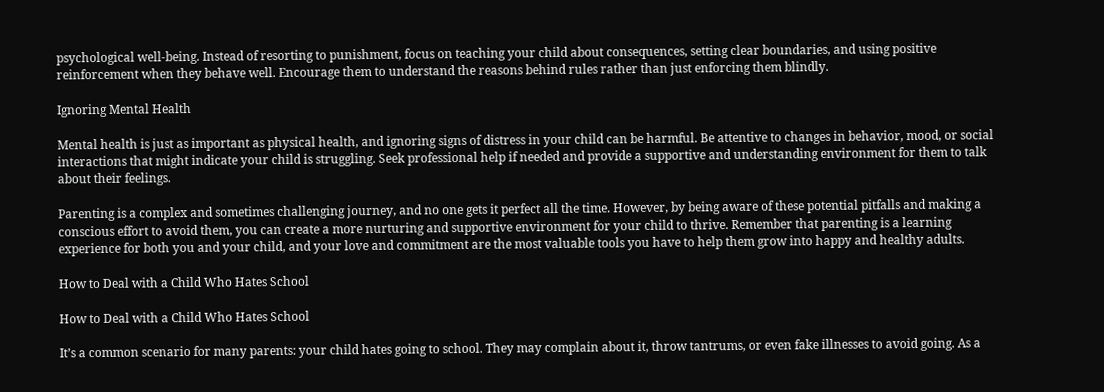psychological well-being. Instead of resorting to punishment, focus on teaching your child about consequences, setting clear boundaries, and using positive reinforcement when they behave well. Encourage them to understand the reasons behind rules rather than just enforcing them blindly.

Ignoring Mental Health

Mental health is just as important as physical health, and ignoring signs of distress in your child can be harmful. Be attentive to changes in behavior, mood, or social interactions that might indicate your child is struggling. Seek professional help if needed and provide a supportive and understanding environment for them to talk about their feelings.

Parenting is a complex and sometimes challenging journey, and no one gets it perfect all the time. However, by being aware of these potential pitfalls and making a conscious effort to avoid them, you can create a more nurturing and supportive environment for your child to thrive. Remember that parenting is a learning experience for both you and your child, and your love and commitment are the most valuable tools you have to help them grow into happy and healthy adults.

How to Deal with a Child Who Hates School

How to Deal with a Child Who Hates School

It’s a common scenario for many parents: your child hates going to school. They may complain about it, throw tantrums, or even fake illnesses to avoid going. As a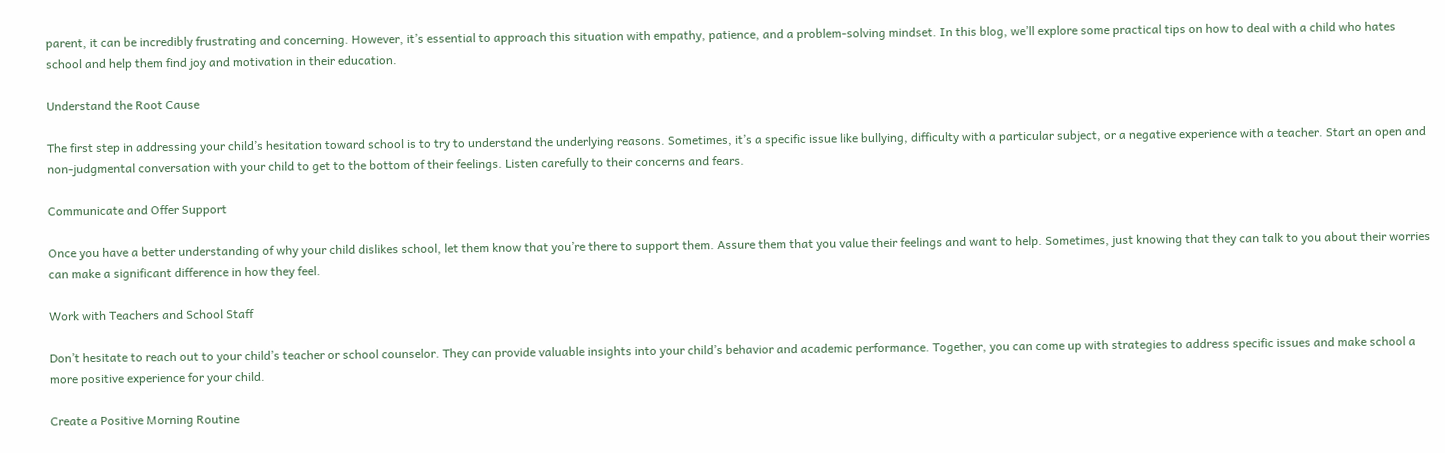parent, it can be incredibly frustrating and concerning. However, it’s essential to approach this situation with empathy, patience, and a problem-solving mindset. In this blog, we’ll explore some practical tips on how to deal with a child who hates school and help them find joy and motivation in their education.

Understand the Root Cause

The first step in addressing your child’s hesitation toward school is to try to understand the underlying reasons. Sometimes, it’s a specific issue like bullying, difficulty with a particular subject, or a negative experience with a teacher. Start an open and non-judgmental conversation with your child to get to the bottom of their feelings. Listen carefully to their concerns and fears.

Communicate and Offer Support

Once you have a better understanding of why your child dislikes school, let them know that you’re there to support them. Assure them that you value their feelings and want to help. Sometimes, just knowing that they can talk to you about their worries can make a significant difference in how they feel.

Work with Teachers and School Staff

Don’t hesitate to reach out to your child’s teacher or school counselor. They can provide valuable insights into your child’s behavior and academic performance. Together, you can come up with strategies to address specific issues and make school a more positive experience for your child.

Create a Positive Morning Routine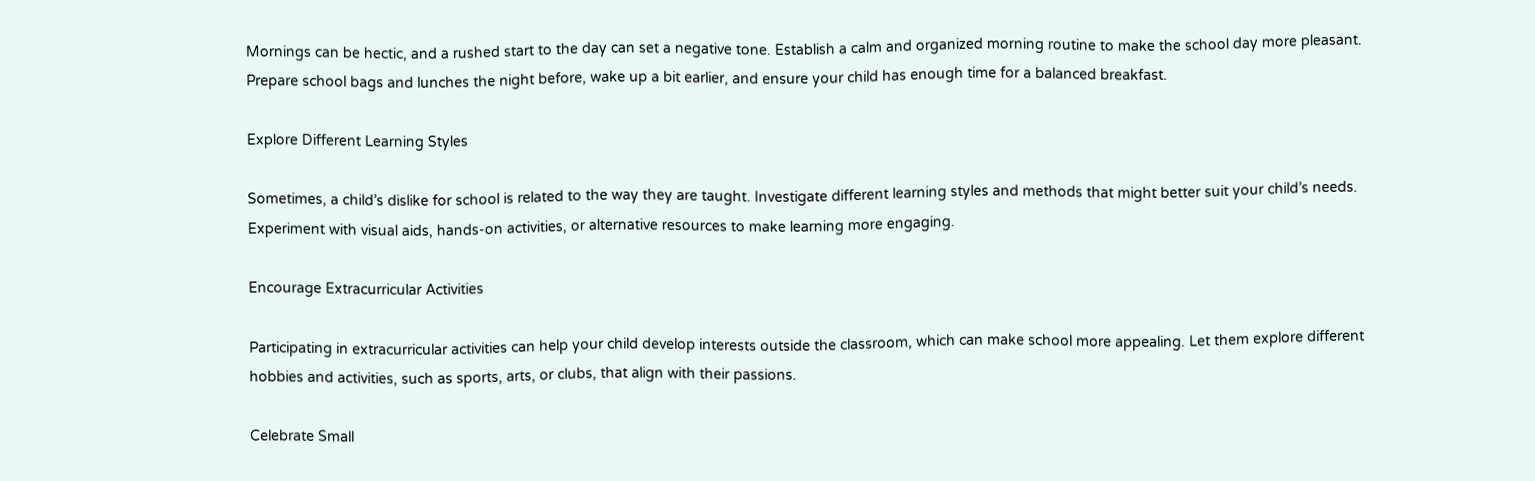Mornings can be hectic, and a rushed start to the day can set a negative tone. Establish a calm and organized morning routine to make the school day more pleasant. Prepare school bags and lunches the night before, wake up a bit earlier, and ensure your child has enough time for a balanced breakfast.

Explore Different Learning Styles

Sometimes, a child’s dislike for school is related to the way they are taught. Investigate different learning styles and methods that might better suit your child’s needs. Experiment with visual aids, hands-on activities, or alternative resources to make learning more engaging.

Encourage Extracurricular Activities

Participating in extracurricular activities can help your child develop interests outside the classroom, which can make school more appealing. Let them explore different hobbies and activities, such as sports, arts, or clubs, that align with their passions.

Celebrate Small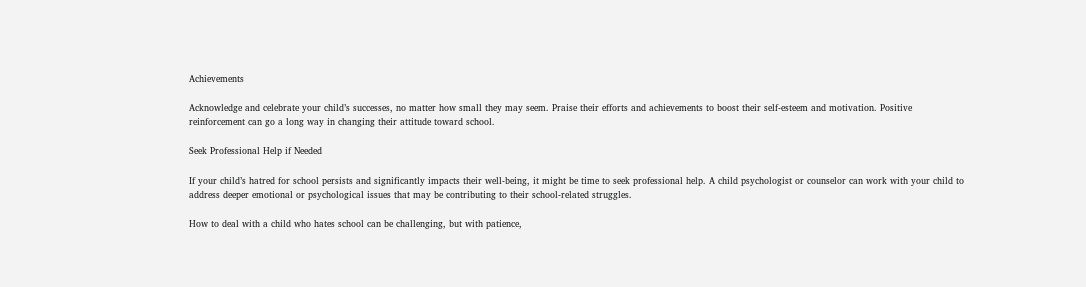Achievements

Acknowledge and celebrate your child’s successes, no matter how small they may seem. Praise their efforts and achievements to boost their self-esteem and motivation. Positive reinforcement can go a long way in changing their attitude toward school.

Seek Professional Help if Needed

If your child’s hatred for school persists and significantly impacts their well-being, it might be time to seek professional help. A child psychologist or counselor can work with your child to address deeper emotional or psychological issues that may be contributing to their school-related struggles.

How to deal with a child who hates school can be challenging, but with patience,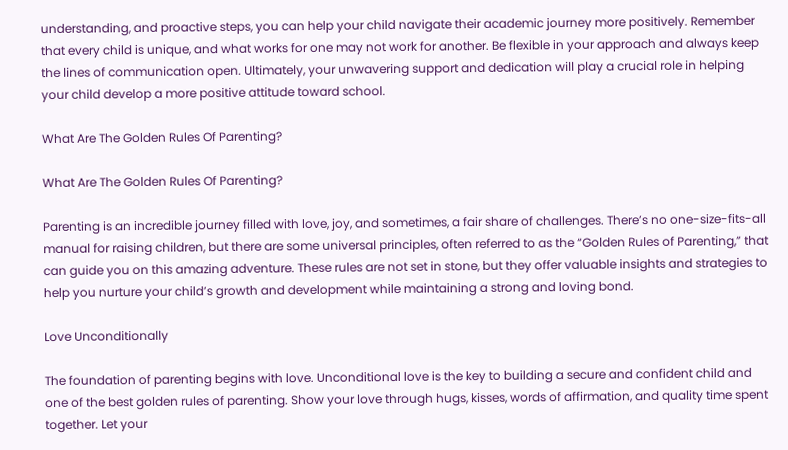understanding, and proactive steps, you can help your child navigate their academic journey more positively. Remember that every child is unique, and what works for one may not work for another. Be flexible in your approach and always keep the lines of communication open. Ultimately, your unwavering support and dedication will play a crucial role in helping your child develop a more positive attitude toward school.

What Are The Golden Rules Of Parenting?

What Are The Golden Rules Of Parenting?

Parenting is an incredible journey filled with love, joy, and sometimes, a fair share of challenges. There’s no one-size-fits-all manual for raising children, but there are some universal principles, often referred to as the “Golden Rules of Parenting,” that can guide you on this amazing adventure. These rules are not set in stone, but they offer valuable insights and strategies to help you nurture your child’s growth and development while maintaining a strong and loving bond.

Love Unconditionally

The foundation of parenting begins with love. Unconditional love is the key to building a secure and confident child and one of the best golden rules of parenting. Show your love through hugs, kisses, words of affirmation, and quality time spent together. Let your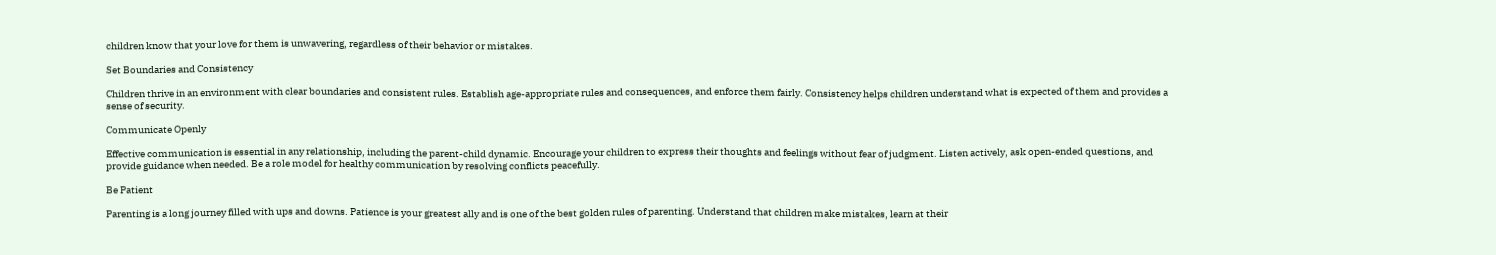children know that your love for them is unwavering, regardless of their behavior or mistakes.

Set Boundaries and Consistency

Children thrive in an environment with clear boundaries and consistent rules. Establish age-appropriate rules and consequences, and enforce them fairly. Consistency helps children understand what is expected of them and provides a sense of security.

Communicate Openly

Effective communication is essential in any relationship, including the parent-child dynamic. Encourage your children to express their thoughts and feelings without fear of judgment. Listen actively, ask open-ended questions, and provide guidance when needed. Be a role model for healthy communication by resolving conflicts peacefully.

Be Patient

Parenting is a long journey filled with ups and downs. Patience is your greatest ally and is one of the best golden rules of parenting. Understand that children make mistakes, learn at their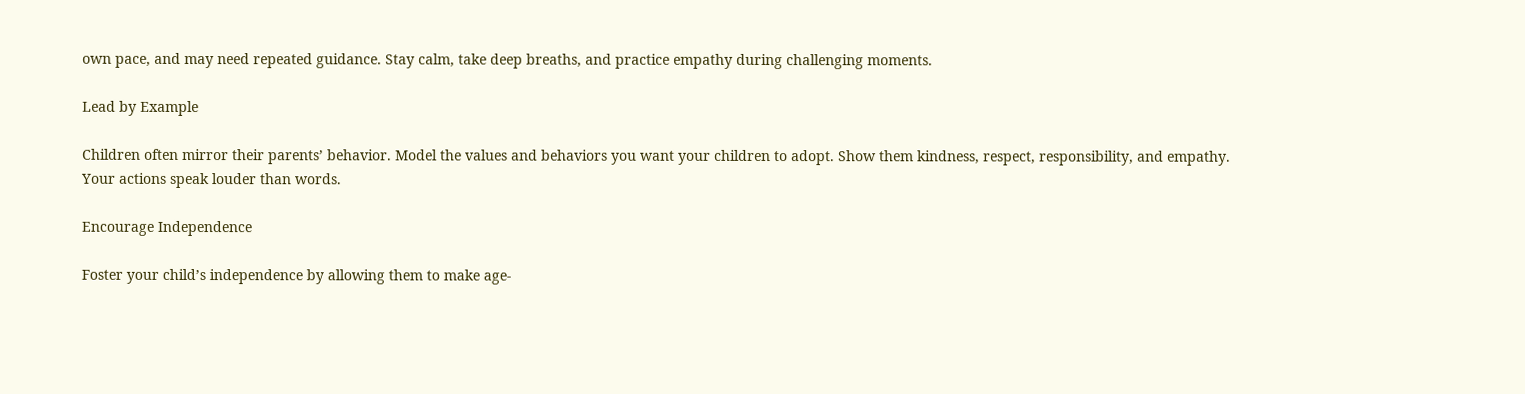own pace, and may need repeated guidance. Stay calm, take deep breaths, and practice empathy during challenging moments.

Lead by Example

Children often mirror their parents’ behavior. Model the values and behaviors you want your children to adopt. Show them kindness, respect, responsibility, and empathy. Your actions speak louder than words.

Encourage Independence

Foster your child’s independence by allowing them to make age-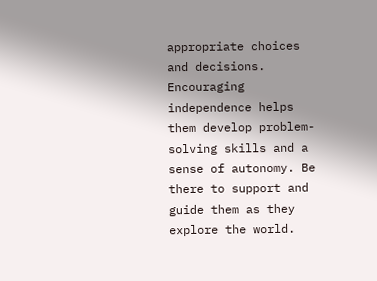appropriate choices and decisions. Encouraging independence helps them develop problem-solving skills and a sense of autonomy. Be there to support and guide them as they explore the world.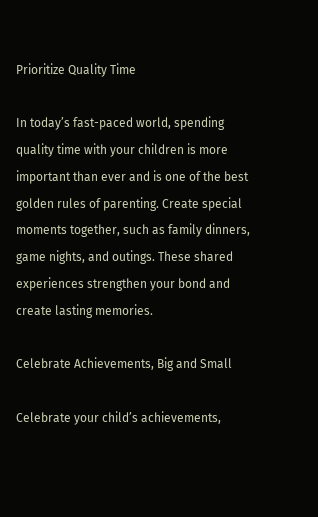Prioritize Quality Time

In today’s fast-paced world, spending quality time with your children is more important than ever and is one of the best golden rules of parenting. Create special moments together, such as family dinners, game nights, and outings. These shared experiences strengthen your bond and create lasting memories.

Celebrate Achievements, Big and Small

Celebrate your child’s achievements,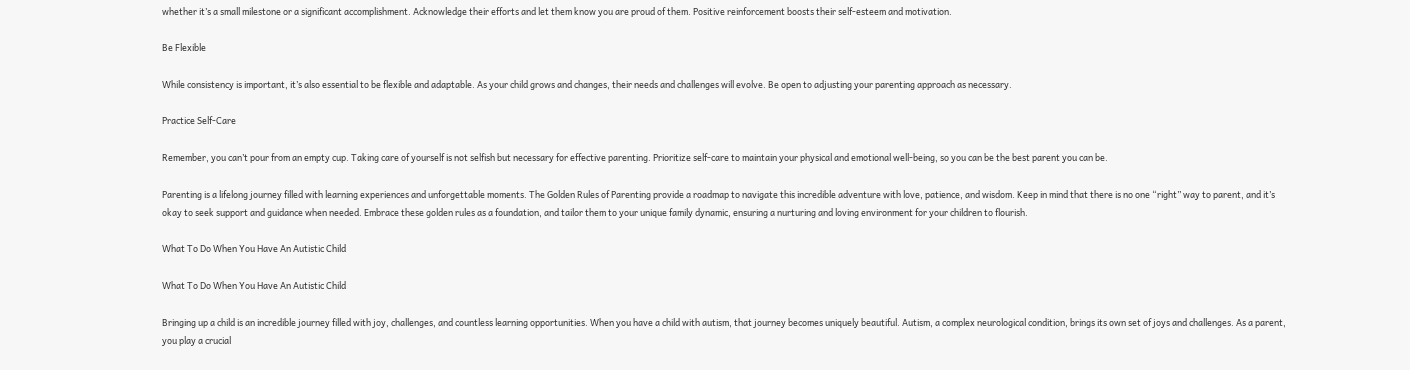whether it’s a small milestone or a significant accomplishment. Acknowledge their efforts and let them know you are proud of them. Positive reinforcement boosts their self-esteem and motivation.

Be Flexible

While consistency is important, it’s also essential to be flexible and adaptable. As your child grows and changes, their needs and challenges will evolve. Be open to adjusting your parenting approach as necessary.

Practice Self-Care

Remember, you can’t pour from an empty cup. Taking care of yourself is not selfish but necessary for effective parenting. Prioritize self-care to maintain your physical and emotional well-being, so you can be the best parent you can be.

Parenting is a lifelong journey filled with learning experiences and unforgettable moments. The Golden Rules of Parenting provide a roadmap to navigate this incredible adventure with love, patience, and wisdom. Keep in mind that there is no one “right” way to parent, and it’s okay to seek support and guidance when needed. Embrace these golden rules as a foundation, and tailor them to your unique family dynamic, ensuring a nurturing and loving environment for your children to flourish.

What To Do When You Have An Autistic Child

What To Do When You Have An Autistic Child

Bringing up a child is an incredible journey filled with joy, challenges, and countless learning opportunities. When you have a child with autism, that journey becomes uniquely beautiful. Autism, a complex neurological condition, brings its own set of joys and challenges. As a parent, you play a crucial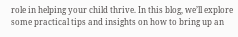role in helping your child thrive. In this blog, we’ll explore some practical tips and insights on how to bring up an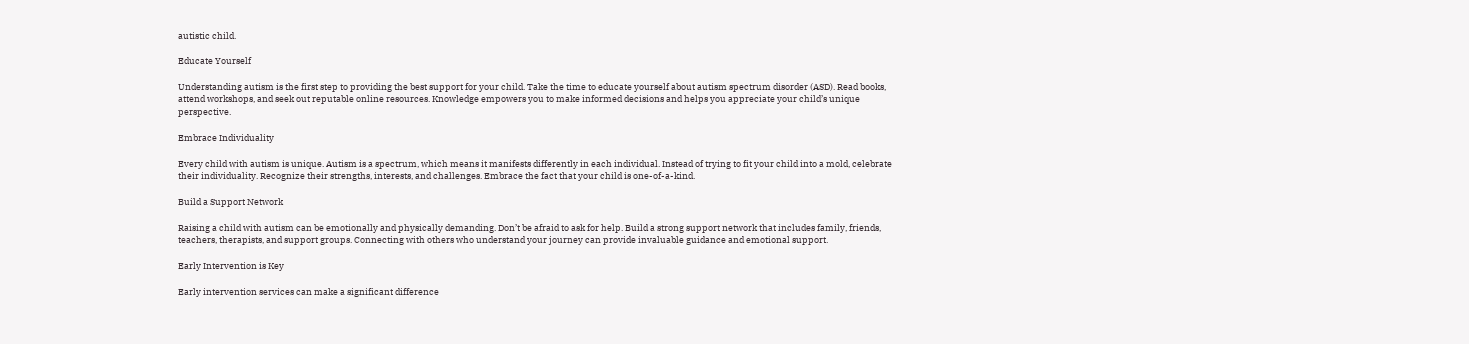autistic child.

Educate Yourself

Understanding autism is the first step to providing the best support for your child. Take the time to educate yourself about autism spectrum disorder (ASD). Read books, attend workshops, and seek out reputable online resources. Knowledge empowers you to make informed decisions and helps you appreciate your child’s unique perspective.

Embrace Individuality

Every child with autism is unique. Autism is a spectrum, which means it manifests differently in each individual. Instead of trying to fit your child into a mold, celebrate their individuality. Recognize their strengths, interests, and challenges. Embrace the fact that your child is one-of-a-kind.

Build a Support Network

Raising a child with autism can be emotionally and physically demanding. Don’t be afraid to ask for help. Build a strong support network that includes family, friends, teachers, therapists, and support groups. Connecting with others who understand your journey can provide invaluable guidance and emotional support.

Early Intervention is Key

Early intervention services can make a significant difference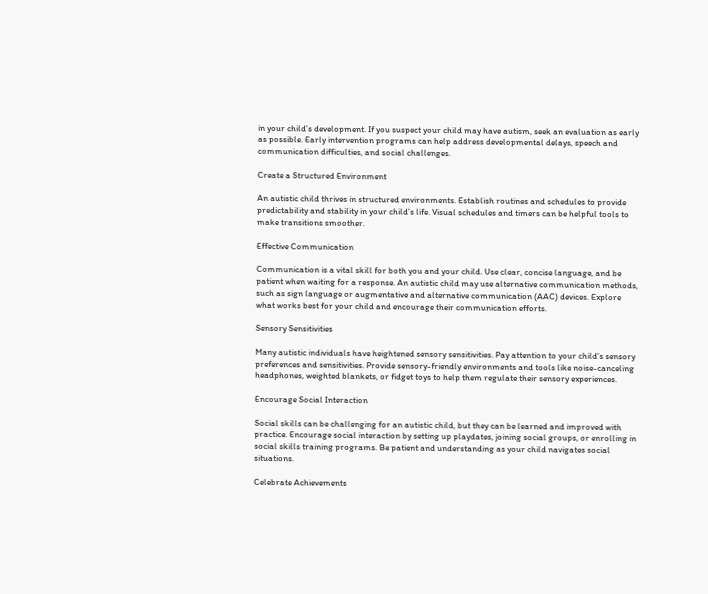in your child’s development. If you suspect your child may have autism, seek an evaluation as early as possible. Early intervention programs can help address developmental delays, speech and communication difficulties, and social challenges.

Create a Structured Environment

An autistic child thrives in structured environments. Establish routines and schedules to provide predictability and stability in your child’s life. Visual schedules and timers can be helpful tools to make transitions smoother.

Effective Communication

Communication is a vital skill for both you and your child. Use clear, concise language, and be patient when waiting for a response. An autistic child may use alternative communication methods, such as sign language or augmentative and alternative communication (AAC) devices. Explore what works best for your child and encourage their communication efforts.

Sensory Sensitivities

Many autistic individuals have heightened sensory sensitivities. Pay attention to your child’s sensory preferences and sensitivities. Provide sensory-friendly environments and tools like noise-canceling headphones, weighted blankets, or fidget toys to help them regulate their sensory experiences.

Encourage Social Interaction

Social skills can be challenging for an autistic child, but they can be learned and improved with practice. Encourage social interaction by setting up playdates, joining social groups, or enrolling in social skills training programs. Be patient and understanding as your child navigates social situations.

Celebrate Achievements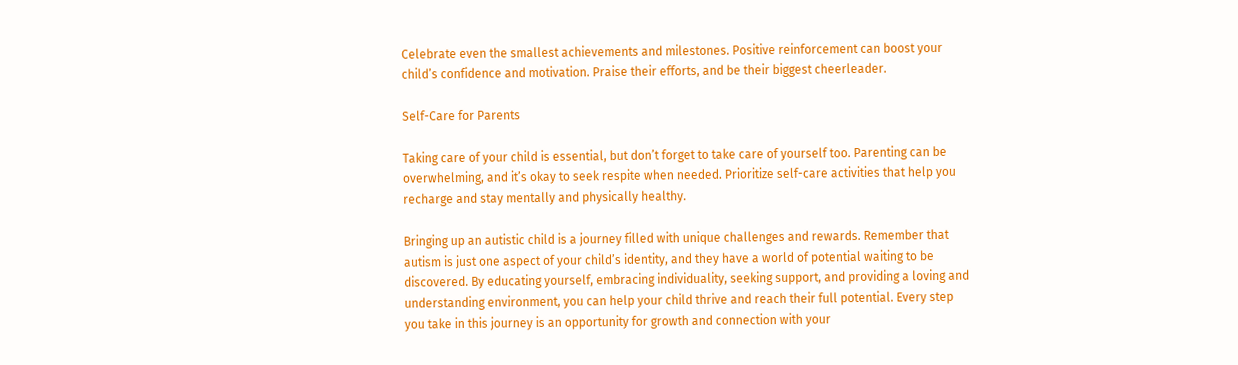Celebrate even the smallest achievements and milestones. Positive reinforcement can boost your child’s confidence and motivation. Praise their efforts, and be their biggest cheerleader.

Self-Care for Parents

Taking care of your child is essential, but don’t forget to take care of yourself too. Parenting can be overwhelming, and it’s okay to seek respite when needed. Prioritize self-care activities that help you recharge and stay mentally and physically healthy.

Bringing up an autistic child is a journey filled with unique challenges and rewards. Remember that autism is just one aspect of your child’s identity, and they have a world of potential waiting to be discovered. By educating yourself, embracing individuality, seeking support, and providing a loving and understanding environment, you can help your child thrive and reach their full potential. Every step you take in this journey is an opportunity for growth and connection with your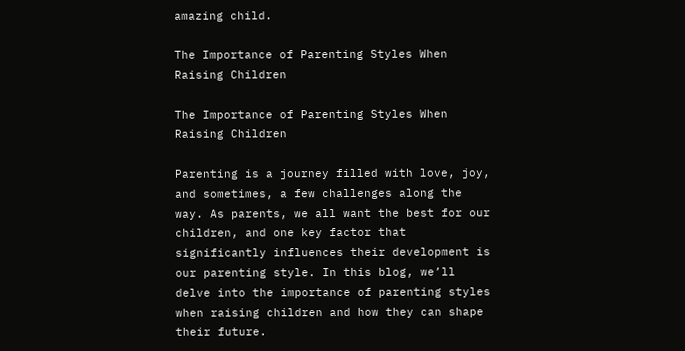amazing child.

The Importance of Parenting Styles When Raising Children

The Importance of Parenting Styles When Raising Children

Parenting is a journey filled with love, joy, and sometimes, a few challenges along the way. As parents, we all want the best for our children, and one key factor that significantly influences their development is our parenting style. In this blog, we’ll delve into the importance of parenting styles when raising children and how they can shape their future.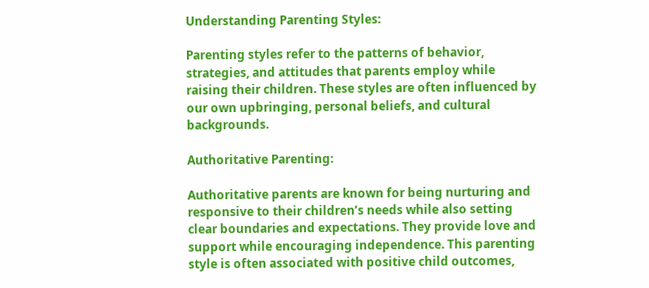Understanding Parenting Styles:

Parenting styles refer to the patterns of behavior, strategies, and attitudes that parents employ while raising their children. These styles are often influenced by our own upbringing, personal beliefs, and cultural backgrounds.

Authoritative Parenting:

Authoritative parents are known for being nurturing and responsive to their children’s needs while also setting clear boundaries and expectations. They provide love and support while encouraging independence. This parenting style is often associated with positive child outcomes,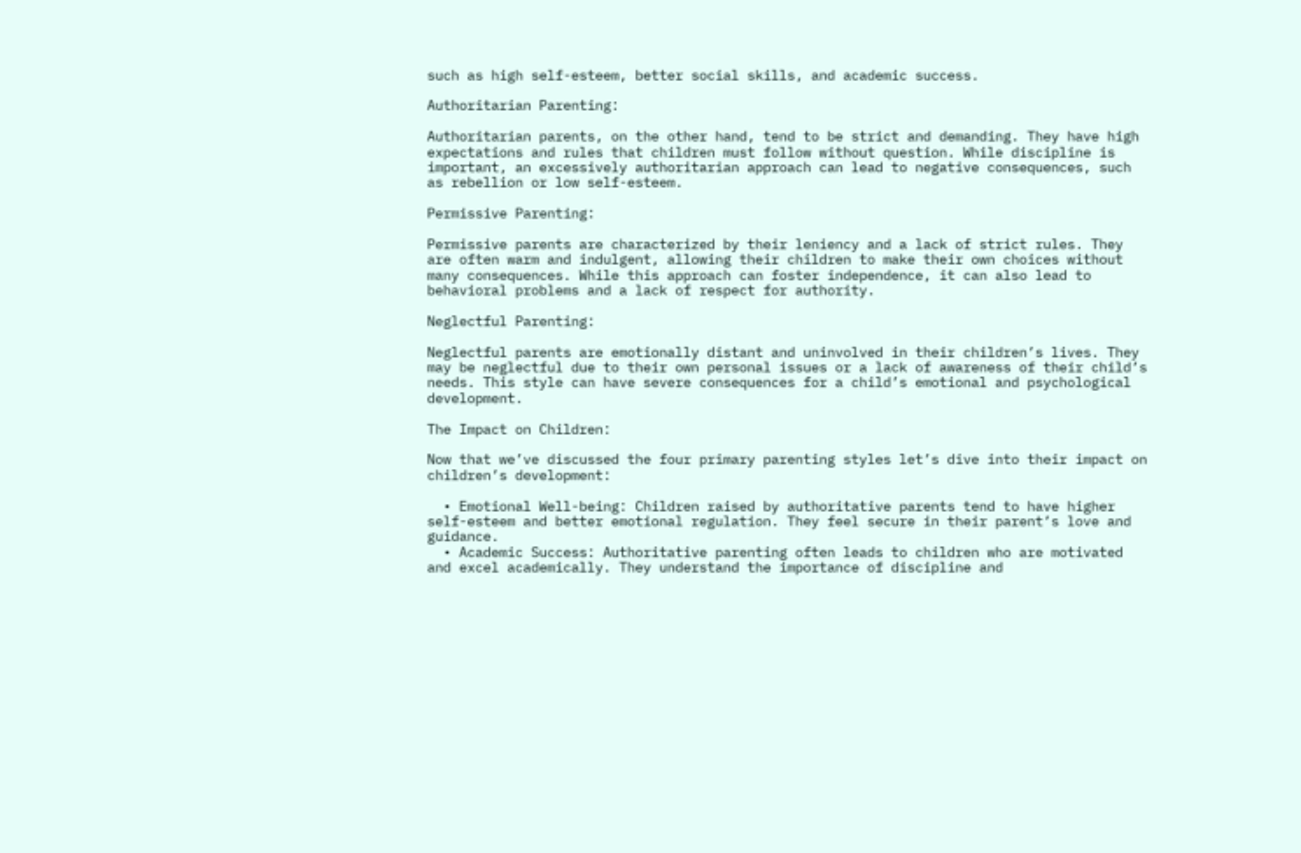such as high self-esteem, better social skills, and academic success.

Authoritarian Parenting:

Authoritarian parents, on the other hand, tend to be strict and demanding. They have high expectations and rules that children must follow without question. While discipline is important, an excessively authoritarian approach can lead to negative consequences, such as rebellion or low self-esteem.

Permissive Parenting:

Permissive parents are characterized by their leniency and a lack of strict rules. They are often warm and indulgent, allowing their children to make their own choices without many consequences. While this approach can foster independence, it can also lead to behavioral problems and a lack of respect for authority.

Neglectful Parenting:

Neglectful parents are emotionally distant and uninvolved in their children’s lives. They may be neglectful due to their own personal issues or a lack of awareness of their child’s needs. This style can have severe consequences for a child’s emotional and psychological development.

The Impact on Children:

Now that we’ve discussed the four primary parenting styles let’s dive into their impact on children’s development:

  • Emotional Well-being: Children raised by authoritative parents tend to have higher self-esteem and better emotional regulation. They feel secure in their parent’s love and guidance.
  • Academic Success: Authoritative parenting often leads to children who are motivated and excel academically. They understand the importance of discipline and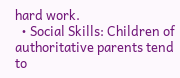hard work.
  • Social Skills: Children of authoritative parents tend to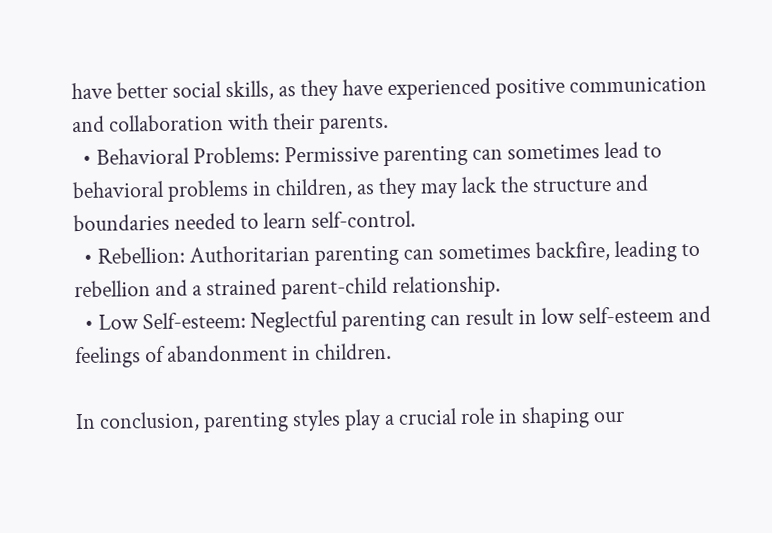have better social skills, as they have experienced positive communication and collaboration with their parents.
  • Behavioral Problems: Permissive parenting can sometimes lead to behavioral problems in children, as they may lack the structure and boundaries needed to learn self-control.
  • Rebellion: Authoritarian parenting can sometimes backfire, leading to rebellion and a strained parent-child relationship.
  • Low Self-esteem: Neglectful parenting can result in low self-esteem and feelings of abandonment in children.

In conclusion, parenting styles play a crucial role in shaping our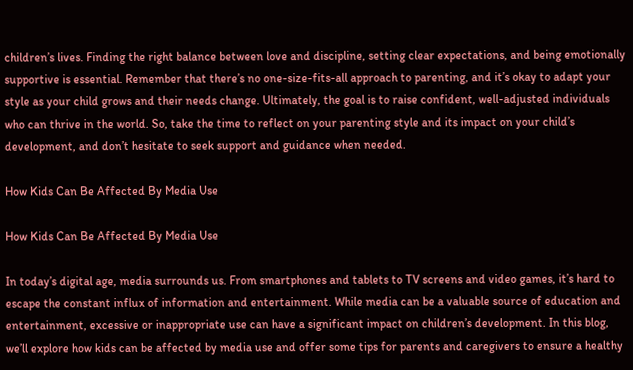children’s lives. Finding the right balance between love and discipline, setting clear expectations, and being emotionally supportive is essential. Remember that there’s no one-size-fits-all approach to parenting, and it’s okay to adapt your style as your child grows and their needs change. Ultimately, the goal is to raise confident, well-adjusted individuals who can thrive in the world. So, take the time to reflect on your parenting style and its impact on your child’s development, and don’t hesitate to seek support and guidance when needed.

How Kids Can Be Affected By Media Use

How Kids Can Be Affected By Media Use

In today’s digital age, media surrounds us. From smartphones and tablets to TV screens and video games, it’s hard to escape the constant influx of information and entertainment. While media can be a valuable source of education and entertainment, excessive or inappropriate use can have a significant impact on children’s development. In this blog, we’ll explore how kids can be affected by media use and offer some tips for parents and caregivers to ensure a healthy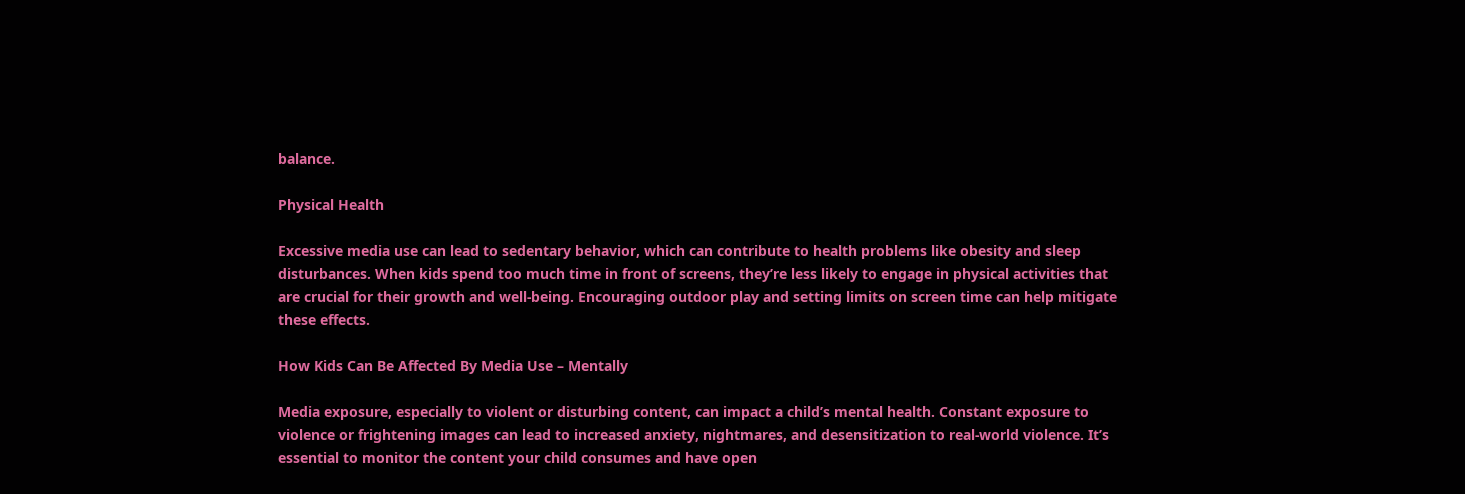balance.

Physical Health

Excessive media use can lead to sedentary behavior, which can contribute to health problems like obesity and sleep disturbances. When kids spend too much time in front of screens, they’re less likely to engage in physical activities that are crucial for their growth and well-being. Encouraging outdoor play and setting limits on screen time can help mitigate these effects.

How Kids Can Be Affected By Media Use – Mentally

Media exposure, especially to violent or disturbing content, can impact a child’s mental health. Constant exposure to violence or frightening images can lead to increased anxiety, nightmares, and desensitization to real-world violence. It’s essential to monitor the content your child consumes and have open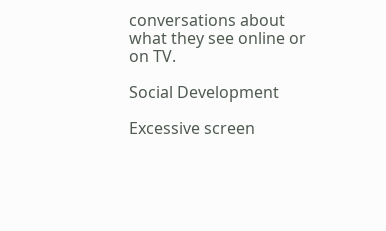conversations about what they see online or on TV.

Social Development

Excessive screen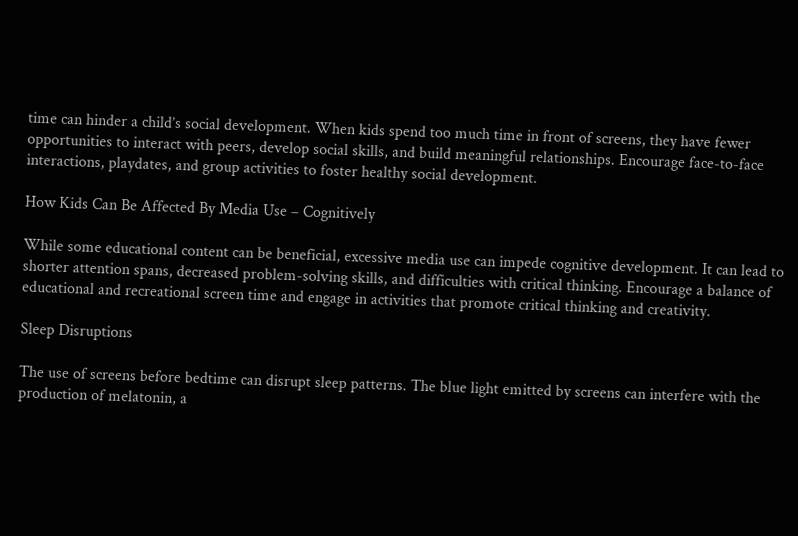time can hinder a child’s social development. When kids spend too much time in front of screens, they have fewer opportunities to interact with peers, develop social skills, and build meaningful relationships. Encourage face-to-face interactions, playdates, and group activities to foster healthy social development.

How Kids Can Be Affected By Media Use – Cognitively

While some educational content can be beneficial, excessive media use can impede cognitive development. It can lead to shorter attention spans, decreased problem-solving skills, and difficulties with critical thinking. Encourage a balance of educational and recreational screen time and engage in activities that promote critical thinking and creativity.

Sleep Disruptions

The use of screens before bedtime can disrupt sleep patterns. The blue light emitted by screens can interfere with the production of melatonin, a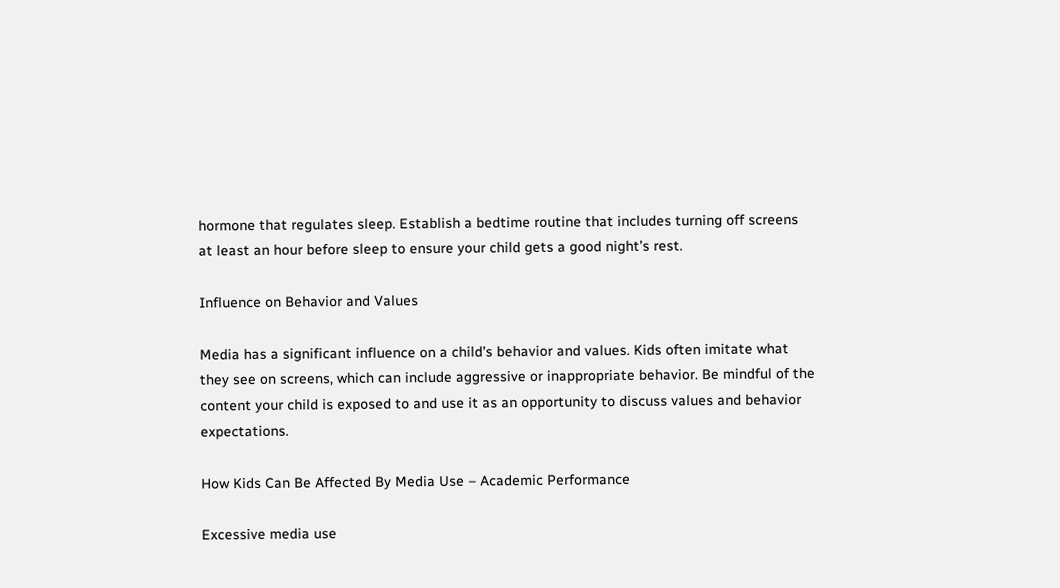hormone that regulates sleep. Establish a bedtime routine that includes turning off screens at least an hour before sleep to ensure your child gets a good night’s rest.

Influence on Behavior and Values

Media has a significant influence on a child’s behavior and values. Kids often imitate what they see on screens, which can include aggressive or inappropriate behavior. Be mindful of the content your child is exposed to and use it as an opportunity to discuss values and behavior expectations.

How Kids Can Be Affected By Media Use – Academic Performance

Excessive media use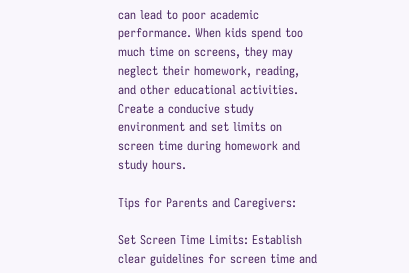can lead to poor academic performance. When kids spend too much time on screens, they may neglect their homework, reading, and other educational activities. Create a conducive study environment and set limits on screen time during homework and study hours.

Tips for Parents and Caregivers:

Set Screen Time Limits: Establish clear guidelines for screen time and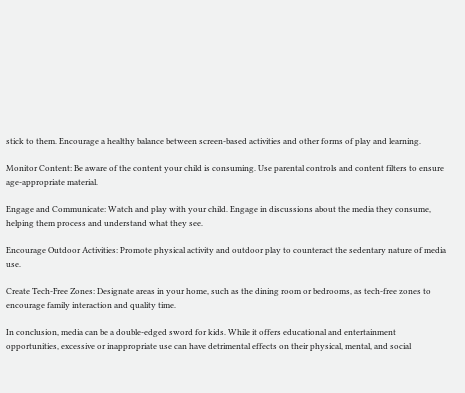stick to them. Encourage a healthy balance between screen-based activities and other forms of play and learning.

Monitor Content: Be aware of the content your child is consuming. Use parental controls and content filters to ensure age-appropriate material.

Engage and Communicate: Watch and play with your child. Engage in discussions about the media they consume, helping them process and understand what they see.

Encourage Outdoor Activities: Promote physical activity and outdoor play to counteract the sedentary nature of media use.

Create Tech-Free Zones: Designate areas in your home, such as the dining room or bedrooms, as tech-free zones to encourage family interaction and quality time.

In conclusion, media can be a double-edged sword for kids. While it offers educational and entertainment opportunities, excessive or inappropriate use can have detrimental effects on their physical, mental, and social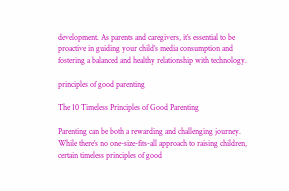development. As parents and caregivers, it’s essential to be proactive in guiding your child’s media consumption and fostering a balanced and healthy relationship with technology.

principles of good parenting

The 10 Timeless Principles of Good Parenting

Parenting can be both a rewarding and challenging journey. While there’s no one-size-fits-all approach to raising children, certain timeless principles of good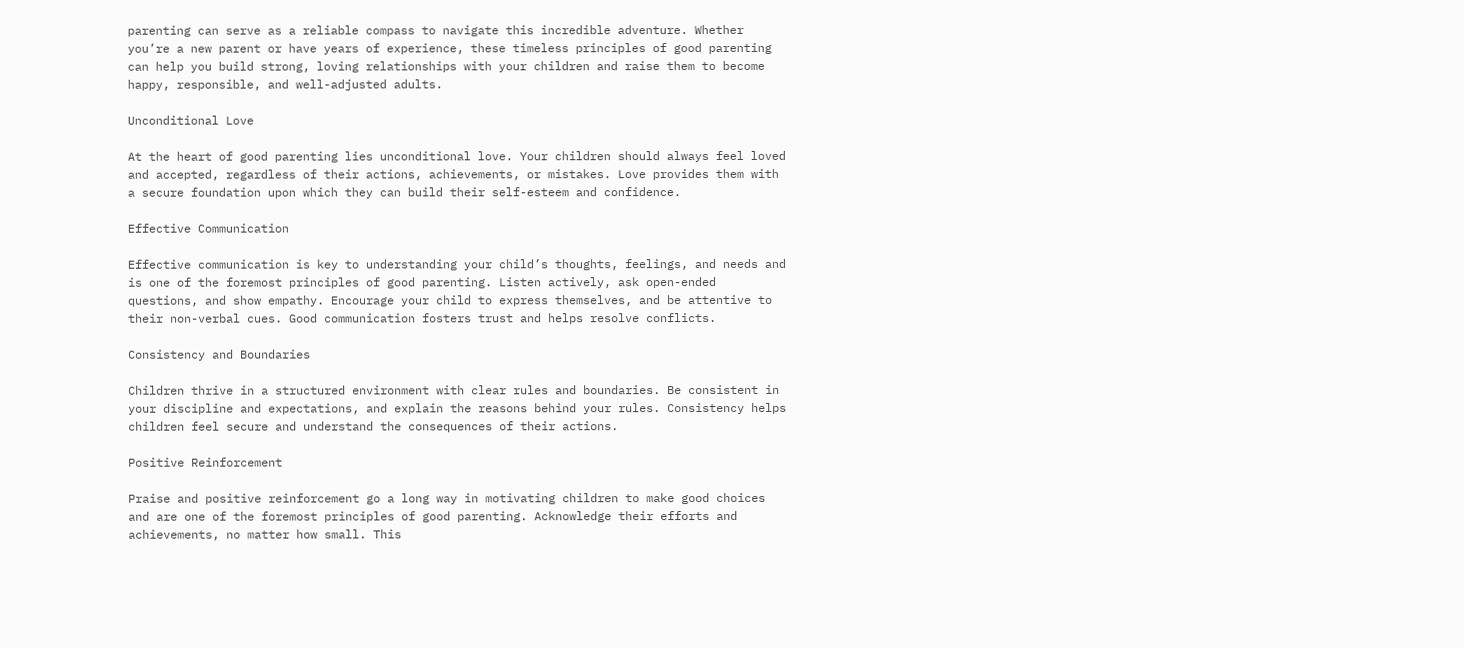parenting can serve as a reliable compass to navigate this incredible adventure. Whether you’re a new parent or have years of experience, these timeless principles of good parenting can help you build strong, loving relationships with your children and raise them to become happy, responsible, and well-adjusted adults.

Unconditional Love

At the heart of good parenting lies unconditional love. Your children should always feel loved and accepted, regardless of their actions, achievements, or mistakes. Love provides them with a secure foundation upon which they can build their self-esteem and confidence.

Effective Communication

Effective communication is key to understanding your child’s thoughts, feelings, and needs and is one of the foremost principles of good parenting. Listen actively, ask open-ended questions, and show empathy. Encourage your child to express themselves, and be attentive to their non-verbal cues. Good communication fosters trust and helps resolve conflicts.

Consistency and Boundaries

Children thrive in a structured environment with clear rules and boundaries. Be consistent in your discipline and expectations, and explain the reasons behind your rules. Consistency helps children feel secure and understand the consequences of their actions.

Positive Reinforcement

Praise and positive reinforcement go a long way in motivating children to make good choices and are one of the foremost principles of good parenting. Acknowledge their efforts and achievements, no matter how small. This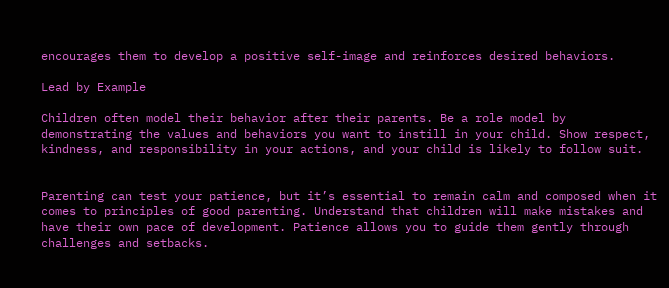encourages them to develop a positive self-image and reinforces desired behaviors.

Lead by Example

Children often model their behavior after their parents. Be a role model by demonstrating the values and behaviors you want to instill in your child. Show respect, kindness, and responsibility in your actions, and your child is likely to follow suit.


Parenting can test your patience, but it’s essential to remain calm and composed when it comes to principles of good parenting. Understand that children will make mistakes and have their own pace of development. Patience allows you to guide them gently through challenges and setbacks.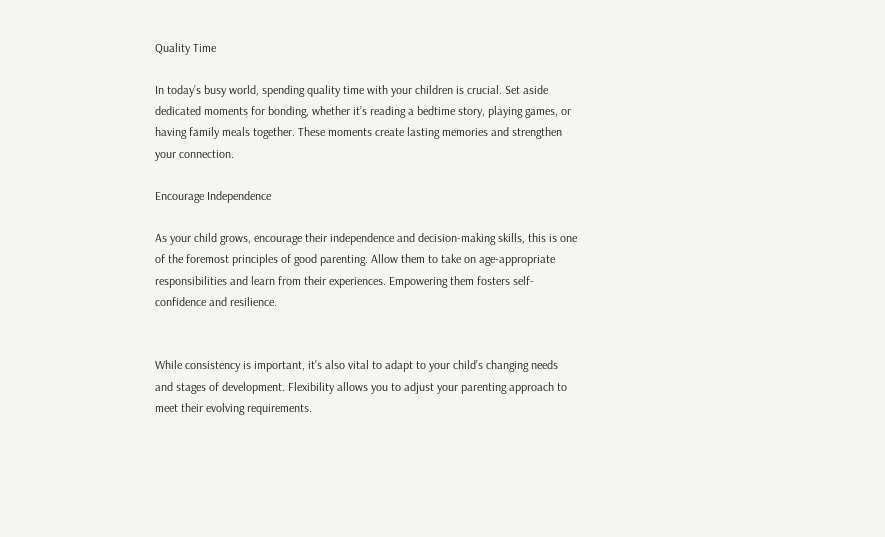Quality Time

In today’s busy world, spending quality time with your children is crucial. Set aside dedicated moments for bonding, whether it’s reading a bedtime story, playing games, or having family meals together. These moments create lasting memories and strengthen your connection.

Encourage Independence

As your child grows, encourage their independence and decision-making skills, this is one of the foremost principles of good parenting. Allow them to take on age-appropriate responsibilities and learn from their experiences. Empowering them fosters self-confidence and resilience.


While consistency is important, it’s also vital to adapt to your child’s changing needs and stages of development. Flexibility allows you to adjust your parenting approach to meet their evolving requirements.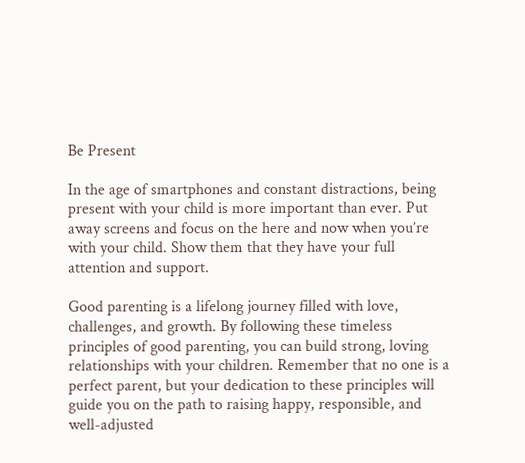Be Present

In the age of smartphones and constant distractions, being present with your child is more important than ever. Put away screens and focus on the here and now when you’re with your child. Show them that they have your full attention and support.

Good parenting is a lifelong journey filled with love, challenges, and growth. By following these timeless principles of good parenting, you can build strong, loving relationships with your children. Remember that no one is a perfect parent, but your dedication to these principles will guide you on the path to raising happy, responsible, and well-adjusted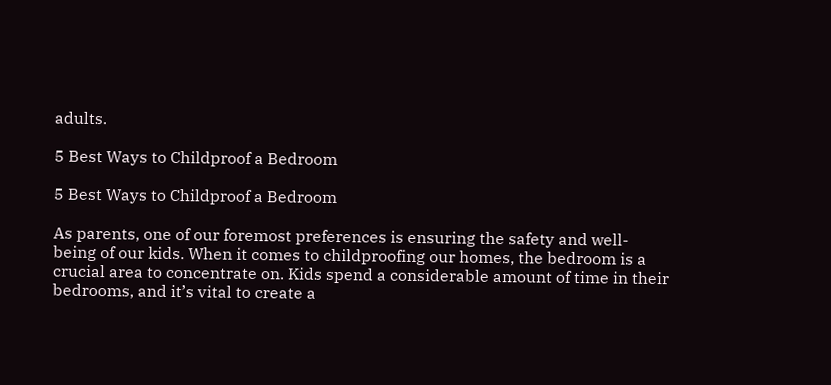adults.

5 Best Ways to Childproof a Bedroom

5 Best Ways to Childproof a Bedroom

As parents, one of our foremost preferences is ensuring the safety and well-being of our kids. When it comes to childproofing our homes, the bedroom is a crucial area to concentrate on. Kids spend a considerable amount of time in their bedrooms, and it’s vital to create a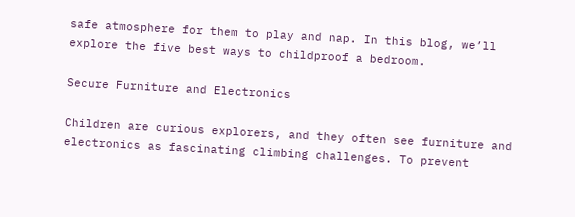safe atmosphere for them to play and nap. In this blog, we’ll explore the five best ways to childproof a bedroom.

Secure Furniture and Electronics

Children are curious explorers, and they often see furniture and electronics as fascinating climbing challenges. To prevent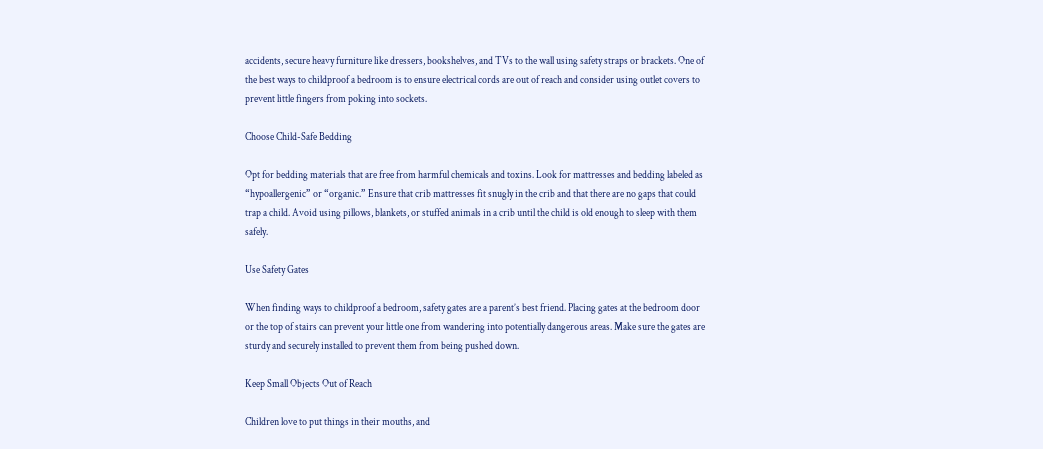accidents, secure heavy furniture like dressers, bookshelves, and TVs to the wall using safety straps or brackets. One of the best ways to childproof a bedroom is to ensure electrical cords are out of reach and consider using outlet covers to prevent little fingers from poking into sockets.

Choose Child-Safe Bedding

Opt for bedding materials that are free from harmful chemicals and toxins. Look for mattresses and bedding labeled as “hypoallergenic” or “organic.” Ensure that crib mattresses fit snugly in the crib and that there are no gaps that could trap a child. Avoid using pillows, blankets, or stuffed animals in a crib until the child is old enough to sleep with them safely.

Use Safety Gates

When finding ways to childproof a bedroom, safety gates are a parent’s best friend. Placing gates at the bedroom door or the top of stairs can prevent your little one from wandering into potentially dangerous areas. Make sure the gates are sturdy and securely installed to prevent them from being pushed down.

Keep Small Objects Out of Reach

Children love to put things in their mouths, and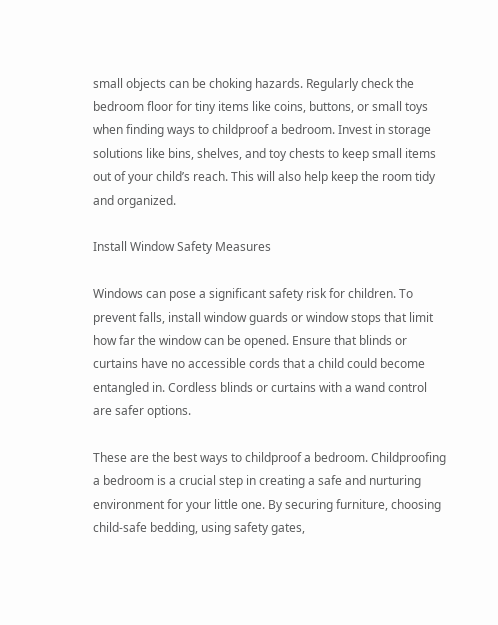small objects can be choking hazards. Regularly check the bedroom floor for tiny items like coins, buttons, or small toys when finding ways to childproof a bedroom. Invest in storage solutions like bins, shelves, and toy chests to keep small items out of your child’s reach. This will also help keep the room tidy and organized.

Install Window Safety Measures

Windows can pose a significant safety risk for children. To prevent falls, install window guards or window stops that limit how far the window can be opened. Ensure that blinds or curtains have no accessible cords that a child could become entangled in. Cordless blinds or curtains with a wand control are safer options.

These are the best ways to childproof a bedroom. Childproofing a bedroom is a crucial step in creating a safe and nurturing environment for your little one. By securing furniture, choosing child-safe bedding, using safety gates,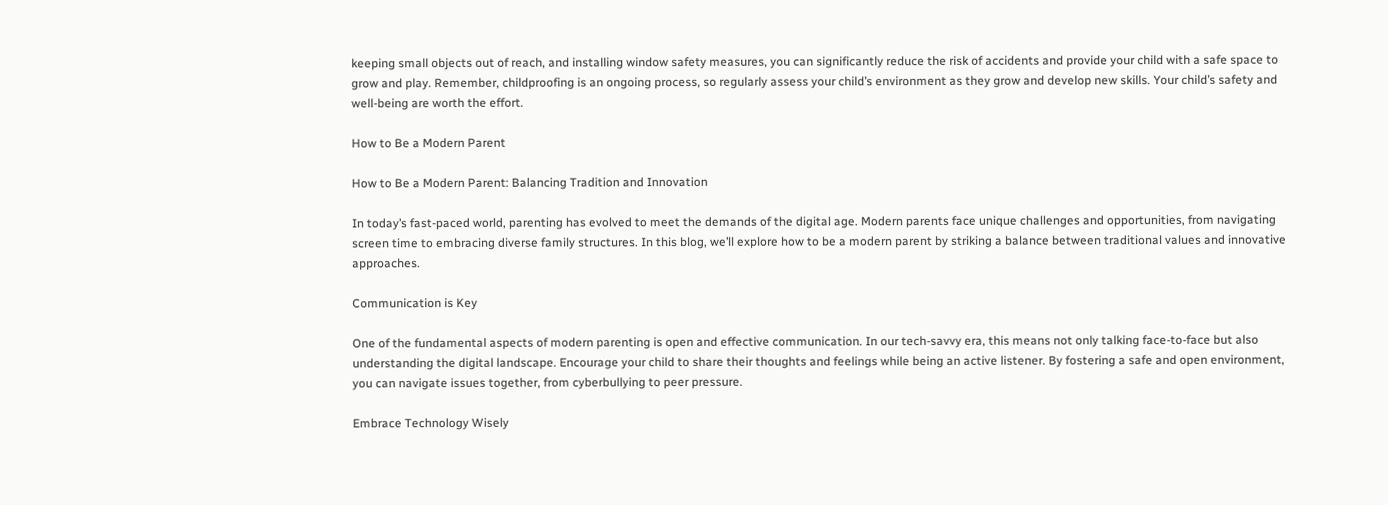keeping small objects out of reach, and installing window safety measures, you can significantly reduce the risk of accidents and provide your child with a safe space to grow and play. Remember, childproofing is an ongoing process, so regularly assess your child’s environment as they grow and develop new skills. Your child’s safety and well-being are worth the effort.

How to Be a Modern Parent

How to Be a Modern Parent: Balancing Tradition and Innovation

In today’s fast-paced world, parenting has evolved to meet the demands of the digital age. Modern parents face unique challenges and opportunities, from navigating screen time to embracing diverse family structures. In this blog, we’ll explore how to be a modern parent by striking a balance between traditional values and innovative approaches.

Communication is Key

One of the fundamental aspects of modern parenting is open and effective communication. In our tech-savvy era, this means not only talking face-to-face but also understanding the digital landscape. Encourage your child to share their thoughts and feelings while being an active listener. By fostering a safe and open environment, you can navigate issues together, from cyberbullying to peer pressure.

Embrace Technology Wisely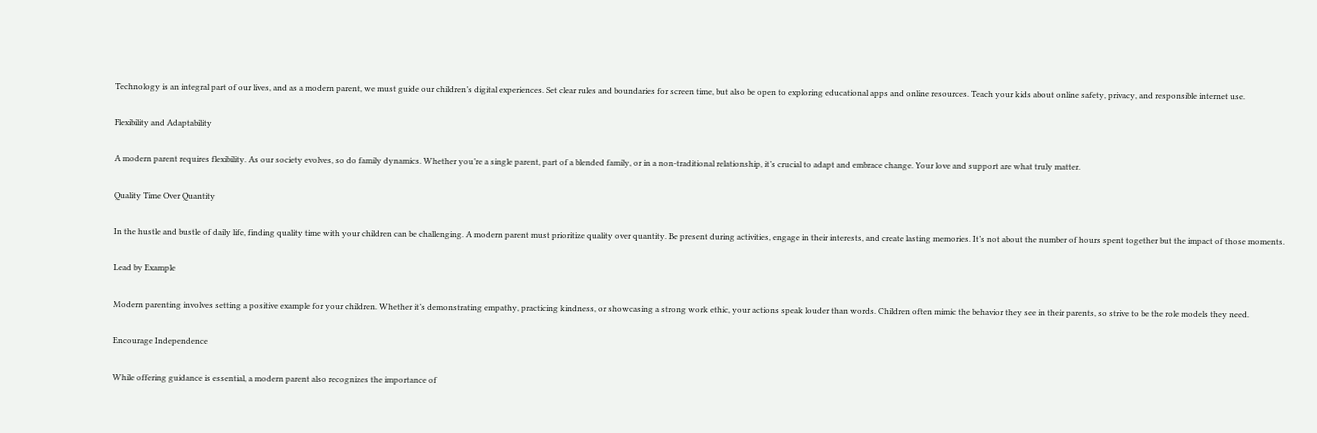Technology is an integral part of our lives, and as a modern parent, we must guide our children’s digital experiences. Set clear rules and boundaries for screen time, but also be open to exploring educational apps and online resources. Teach your kids about online safety, privacy, and responsible internet use.

Flexibility and Adaptability

A modern parent requires flexibility. As our society evolves, so do family dynamics. Whether you’re a single parent, part of a blended family, or in a non-traditional relationship, it’s crucial to adapt and embrace change. Your love and support are what truly matter.

Quality Time Over Quantity

In the hustle and bustle of daily life, finding quality time with your children can be challenging. A modern parent must prioritize quality over quantity. Be present during activities, engage in their interests, and create lasting memories. It’s not about the number of hours spent together but the impact of those moments.

Lead by Example

Modern parenting involves setting a positive example for your children. Whether it’s demonstrating empathy, practicing kindness, or showcasing a strong work ethic, your actions speak louder than words. Children often mimic the behavior they see in their parents, so strive to be the role models they need.

Encourage Independence

While offering guidance is essential, a modern parent also recognizes the importance of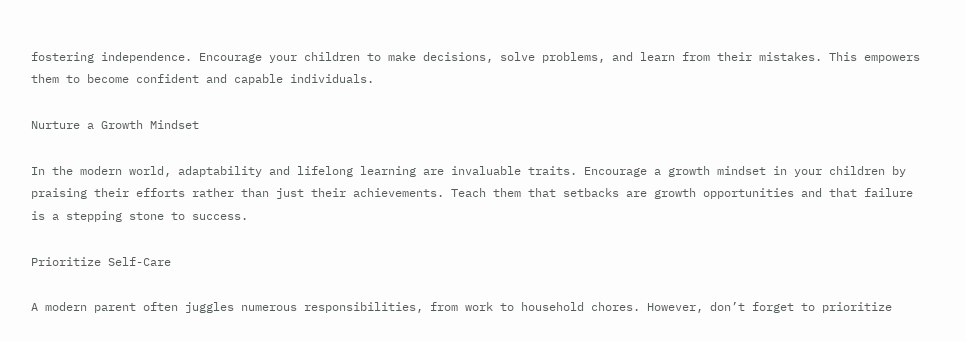fostering independence. Encourage your children to make decisions, solve problems, and learn from their mistakes. This empowers them to become confident and capable individuals.

Nurture a Growth Mindset

In the modern world, adaptability and lifelong learning are invaluable traits. Encourage a growth mindset in your children by praising their efforts rather than just their achievements. Teach them that setbacks are growth opportunities and that failure is a stepping stone to success.

Prioritize Self-Care

A modern parent often juggles numerous responsibilities, from work to household chores. However, don’t forget to prioritize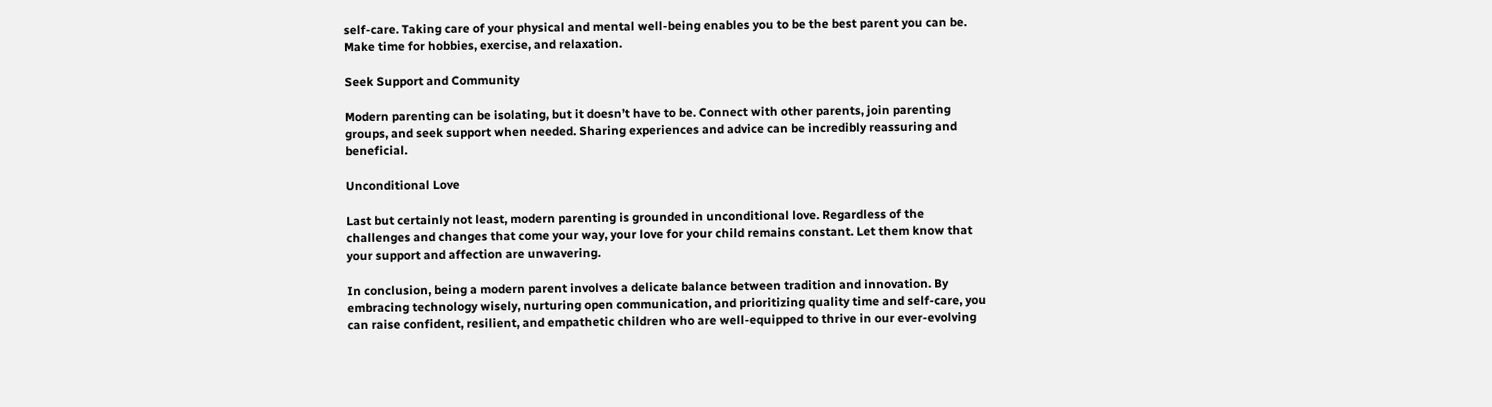self-care. Taking care of your physical and mental well-being enables you to be the best parent you can be. Make time for hobbies, exercise, and relaxation.

Seek Support and Community

Modern parenting can be isolating, but it doesn’t have to be. Connect with other parents, join parenting groups, and seek support when needed. Sharing experiences and advice can be incredibly reassuring and beneficial.

Unconditional Love

Last but certainly not least, modern parenting is grounded in unconditional love. Regardless of the challenges and changes that come your way, your love for your child remains constant. Let them know that your support and affection are unwavering.

In conclusion, being a modern parent involves a delicate balance between tradition and innovation. By embracing technology wisely, nurturing open communication, and prioritizing quality time and self-care, you can raise confident, resilient, and empathetic children who are well-equipped to thrive in our ever-evolving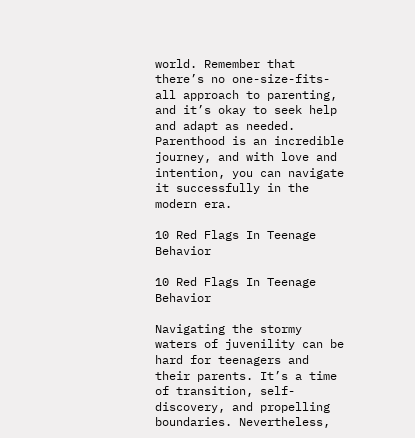world. Remember that there’s no one-size-fits-all approach to parenting, and it’s okay to seek help and adapt as needed. Parenthood is an incredible journey, and with love and intention, you can navigate it successfully in the modern era.

10 Red Flags In Teenage Behavior

10 Red Flags In Teenage Behavior

Navigating the stormy waters of juvenility can be hard for teenagers and their parents. It’s a time of transition, self-discovery, and propelling boundaries. Nevertheless,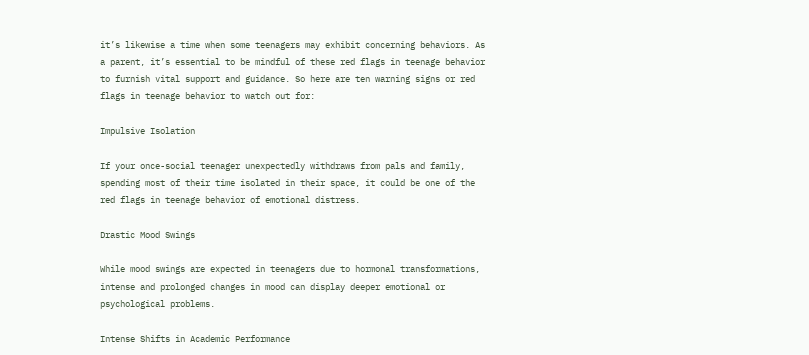it’s likewise a time when some teenagers may exhibit concerning behaviors. As a parent, it’s essential to be mindful of these red flags in teenage behavior to furnish vital support and guidance. So here are ten warning signs or red flags in teenage behavior to watch out for:

Impulsive Isolation

If your once-social teenager unexpectedly withdraws from pals and family, spending most of their time isolated in their space, it could be one of the red flags in teenage behavior of emotional distress.

Drastic Mood Swings

While mood swings are expected in teenagers due to hormonal transformations, intense and prolonged changes in mood can display deeper emotional or psychological problems.

Intense Shifts in Academic Performance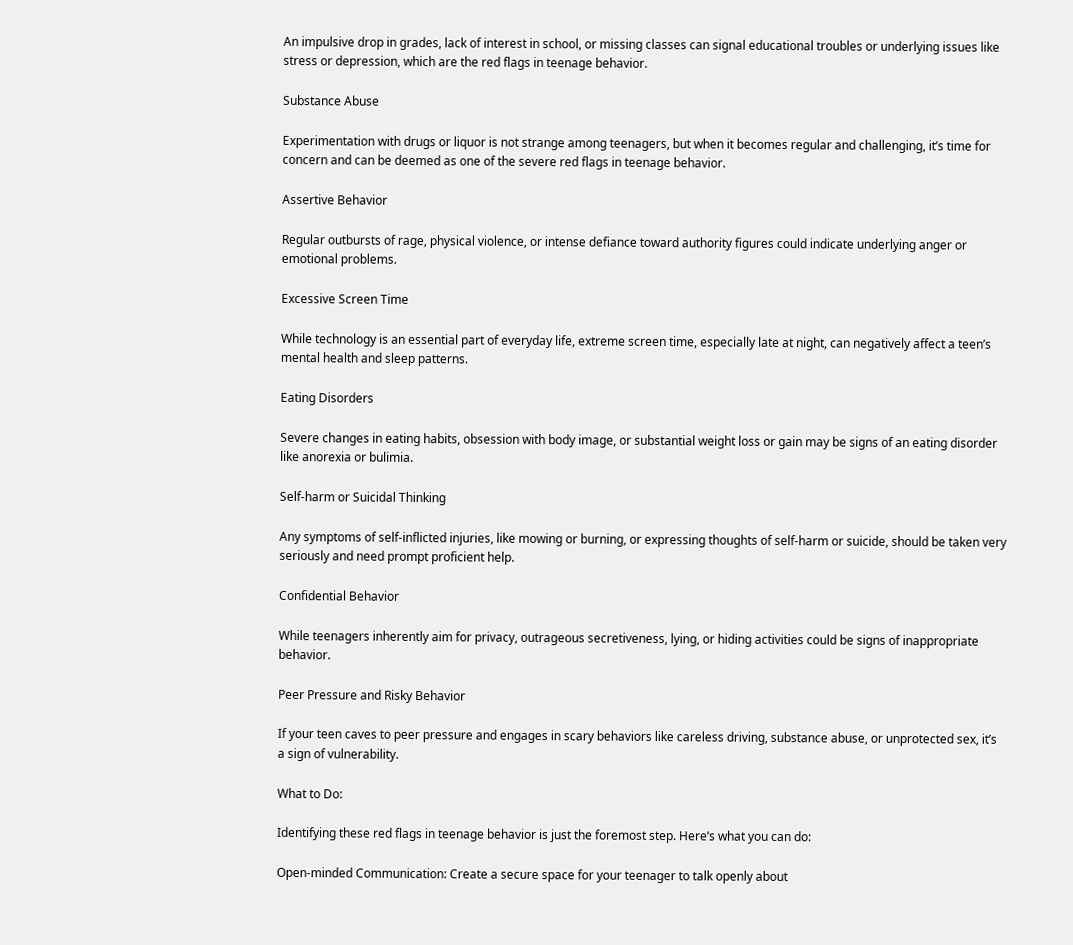An impulsive drop in grades, lack of interest in school, or missing classes can signal educational troubles or underlying issues like stress or depression, which are the red flags in teenage behavior.

Substance Abuse

Experimentation with drugs or liquor is not strange among teenagers, but when it becomes regular and challenging, it’s time for concern and can be deemed as one of the severe red flags in teenage behavior.

Assertive Behavior

Regular outbursts of rage, physical violence, or intense defiance toward authority figures could indicate underlying anger or emotional problems.

Excessive Screen Time

While technology is an essential part of everyday life, extreme screen time, especially late at night, can negatively affect a teen’s mental health and sleep patterns.

Eating Disorders

Severe changes in eating habits, obsession with body image, or substantial weight loss or gain may be signs of an eating disorder like anorexia or bulimia.

Self-harm or Suicidal Thinking

Any symptoms of self-inflicted injuries, like mowing or burning, or expressing thoughts of self-harm or suicide, should be taken very seriously and need prompt proficient help.

Confidential Behavior

While teenagers inherently aim for privacy, outrageous secretiveness, lying, or hiding activities could be signs of inappropriate behavior.

Peer Pressure and Risky Behavior

If your teen caves to peer pressure and engages in scary behaviors like careless driving, substance abuse, or unprotected sex, it’s a sign of vulnerability.

What to Do:

Identifying these red flags in teenage behavior is just the foremost step. Here’s what you can do:

Open-minded Communication: Create a secure space for your teenager to talk openly about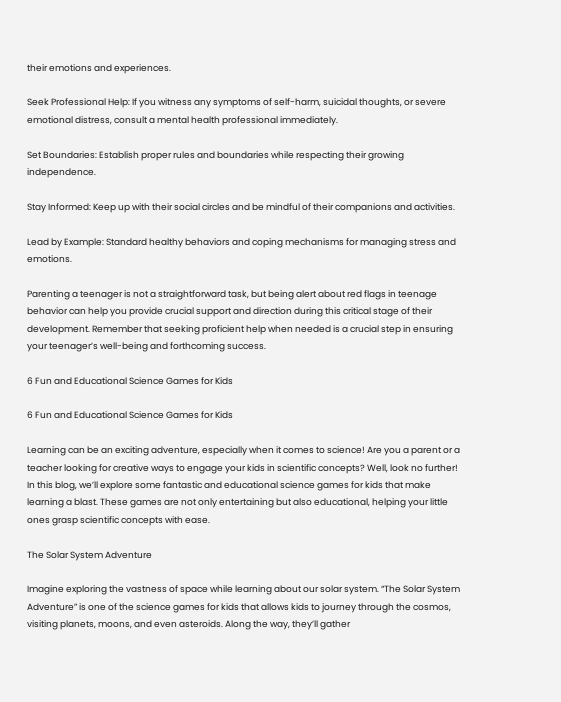their emotions and experiences.

Seek Professional Help: If you witness any symptoms of self-harm, suicidal thoughts, or severe emotional distress, consult a mental health professional immediately.

Set Boundaries: Establish proper rules and boundaries while respecting their growing independence.

Stay Informed: Keep up with their social circles and be mindful of their companions and activities.

Lead by Example: Standard healthy behaviors and coping mechanisms for managing stress and emotions.

Parenting a teenager is not a straightforward task, but being alert about red flags in teenage behavior can help you provide crucial support and direction during this critical stage of their development. Remember that seeking proficient help when needed is a crucial step in ensuring your teenager’s well-being and forthcoming success.

6 Fun and Educational Science Games for Kids

6 Fun and Educational Science Games for Kids

Learning can be an exciting adventure, especially when it comes to science! Are you a parent or a teacher looking for creative ways to engage your kids in scientific concepts? Well, look no further! In this blog, we’ll explore some fantastic and educational science games for kids that make learning a blast. These games are not only entertaining but also educational, helping your little ones grasp scientific concepts with ease.

The Solar System Adventure

Imagine exploring the vastness of space while learning about our solar system. “The Solar System Adventure” is one of the science games for kids that allows kids to journey through the cosmos, visiting planets, moons, and even asteroids. Along the way, they’ll gather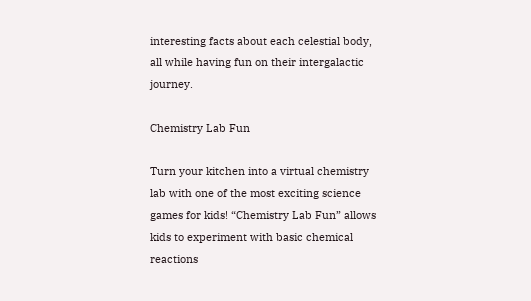interesting facts about each celestial body, all while having fun on their intergalactic journey.

Chemistry Lab Fun

Turn your kitchen into a virtual chemistry lab with one of the most exciting science games for kids! “Chemistry Lab Fun” allows kids to experiment with basic chemical reactions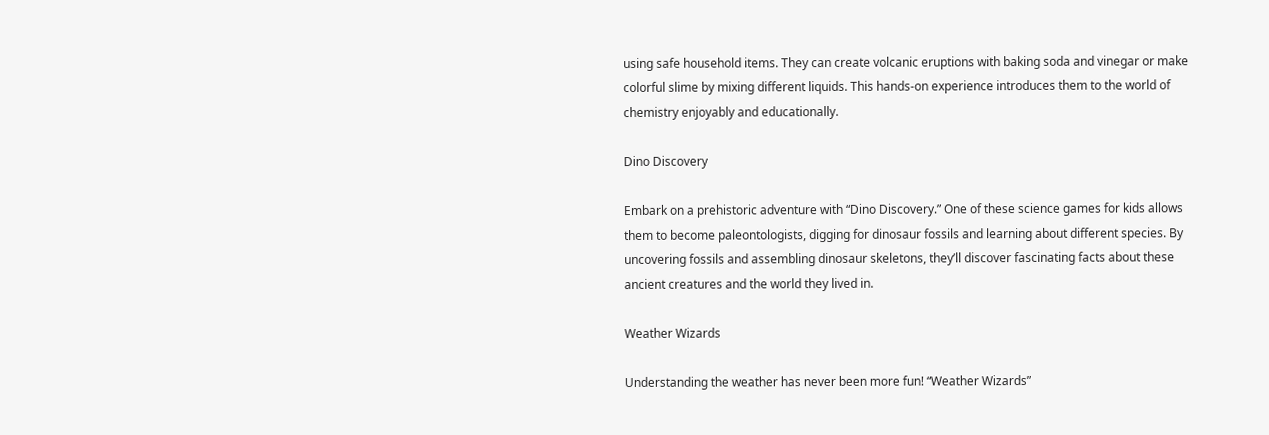using safe household items. They can create volcanic eruptions with baking soda and vinegar or make colorful slime by mixing different liquids. This hands-on experience introduces them to the world of chemistry enjoyably and educationally.

Dino Discovery

Embark on a prehistoric adventure with “Dino Discovery.” One of these science games for kids allows them to become paleontologists, digging for dinosaur fossils and learning about different species. By uncovering fossils and assembling dinosaur skeletons, they’ll discover fascinating facts about these ancient creatures and the world they lived in.

Weather Wizards

Understanding the weather has never been more fun! “Weather Wizards”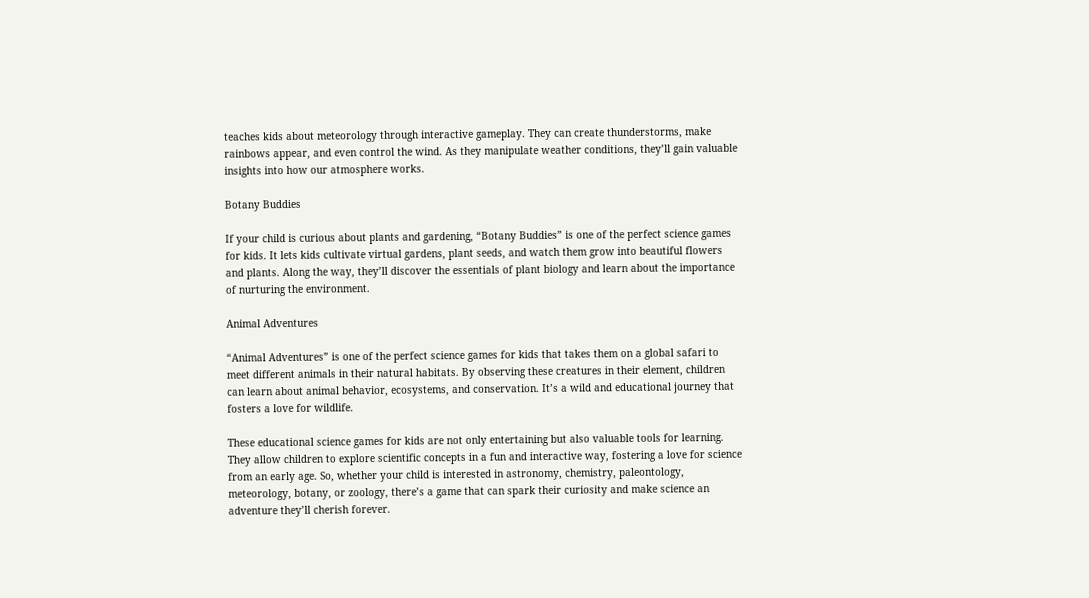teaches kids about meteorology through interactive gameplay. They can create thunderstorms, make rainbows appear, and even control the wind. As they manipulate weather conditions, they’ll gain valuable insights into how our atmosphere works.

Botany Buddies

If your child is curious about plants and gardening, “Botany Buddies” is one of the perfect science games for kids. It lets kids cultivate virtual gardens, plant seeds, and watch them grow into beautiful flowers and plants. Along the way, they’ll discover the essentials of plant biology and learn about the importance of nurturing the environment.

Animal Adventures

“Animal Adventures” is one of the perfect science games for kids that takes them on a global safari to meet different animals in their natural habitats. By observing these creatures in their element, children can learn about animal behavior, ecosystems, and conservation. It’s a wild and educational journey that fosters a love for wildlife.

These educational science games for kids are not only entertaining but also valuable tools for learning. They allow children to explore scientific concepts in a fun and interactive way, fostering a love for science from an early age. So, whether your child is interested in astronomy, chemistry, paleontology, meteorology, botany, or zoology, there’s a game that can spark their curiosity and make science an adventure they’ll cherish forever.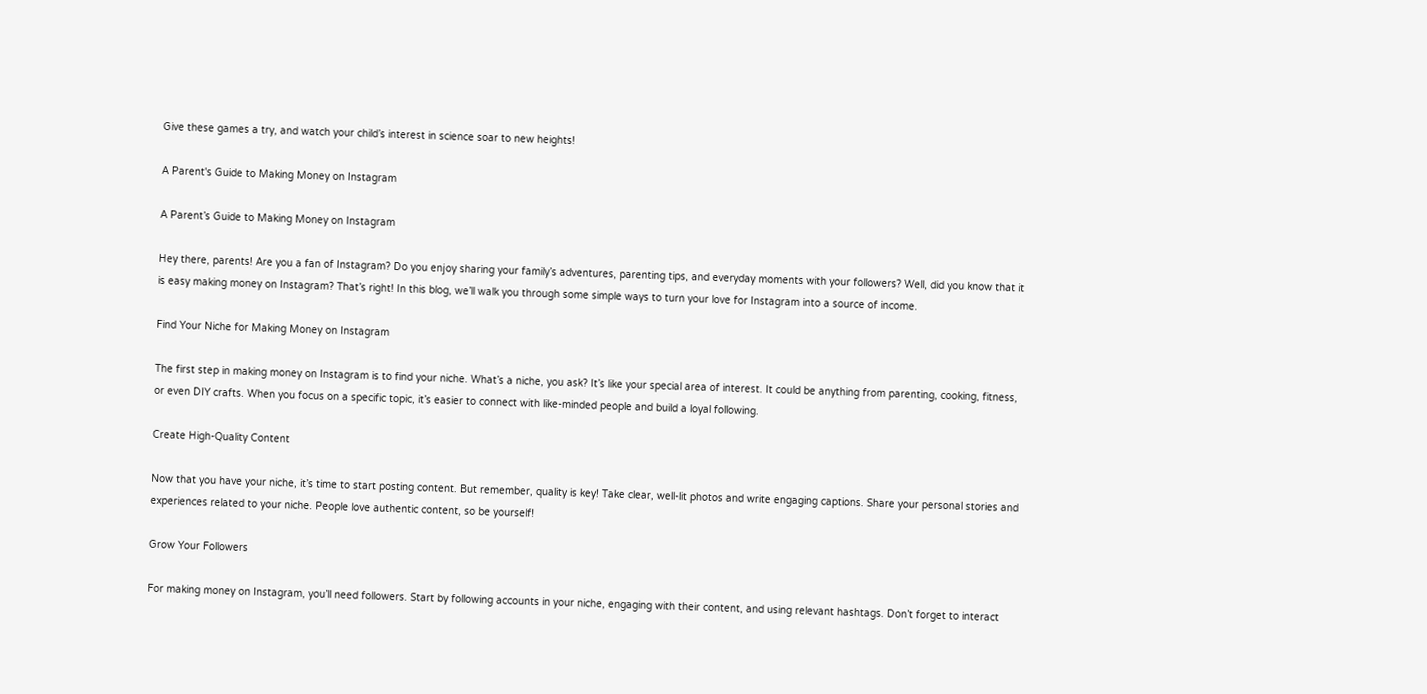Give these games a try, and watch your child’s interest in science soar to new heights!

A Parent's Guide to Making Money on Instagram

A Parent’s Guide to Making Money on Instagram

Hey there, parents! Are you a fan of Instagram? Do you enjoy sharing your family’s adventures, parenting tips, and everyday moments with your followers? Well, did you know that it is easy making money on Instagram? That’s right! In this blog, we’ll walk you through some simple ways to turn your love for Instagram into a source of income.

Find Your Niche for Making Money on Instagram

The first step in making money on Instagram is to find your niche. What’s a niche, you ask? It’s like your special area of interest. It could be anything from parenting, cooking, fitness, or even DIY crafts. When you focus on a specific topic, it’s easier to connect with like-minded people and build a loyal following.

Create High-Quality Content

Now that you have your niche, it’s time to start posting content. But remember, quality is key! Take clear, well-lit photos and write engaging captions. Share your personal stories and experiences related to your niche. People love authentic content, so be yourself!

Grow Your Followers

For making money on Instagram, you’ll need followers. Start by following accounts in your niche, engaging with their content, and using relevant hashtags. Don’t forget to interact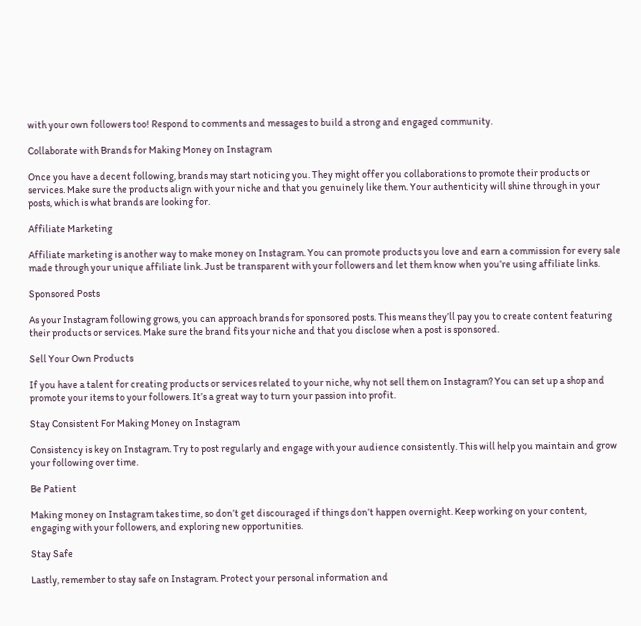with your own followers too! Respond to comments and messages to build a strong and engaged community.

Collaborate with Brands for Making Money on Instagram

Once you have a decent following, brands may start noticing you. They might offer you collaborations to promote their products or services. Make sure the products align with your niche and that you genuinely like them. Your authenticity will shine through in your posts, which is what brands are looking for.

Affiliate Marketing

Affiliate marketing is another way to make money on Instagram. You can promote products you love and earn a commission for every sale made through your unique affiliate link. Just be transparent with your followers and let them know when you’re using affiliate links.

Sponsored Posts

As your Instagram following grows, you can approach brands for sponsored posts. This means they’ll pay you to create content featuring their products or services. Make sure the brand fits your niche and that you disclose when a post is sponsored.

Sell Your Own Products

If you have a talent for creating products or services related to your niche, why not sell them on Instagram? You can set up a shop and promote your items to your followers. It’s a great way to turn your passion into profit.

Stay Consistent For Making Money on Instagram

Consistency is key on Instagram. Try to post regularly and engage with your audience consistently. This will help you maintain and grow your following over time.

Be Patient

Making money on Instagram takes time, so don’t get discouraged if things don’t happen overnight. Keep working on your content, engaging with your followers, and exploring new opportunities.

Stay Safe

Lastly, remember to stay safe on Instagram. Protect your personal information and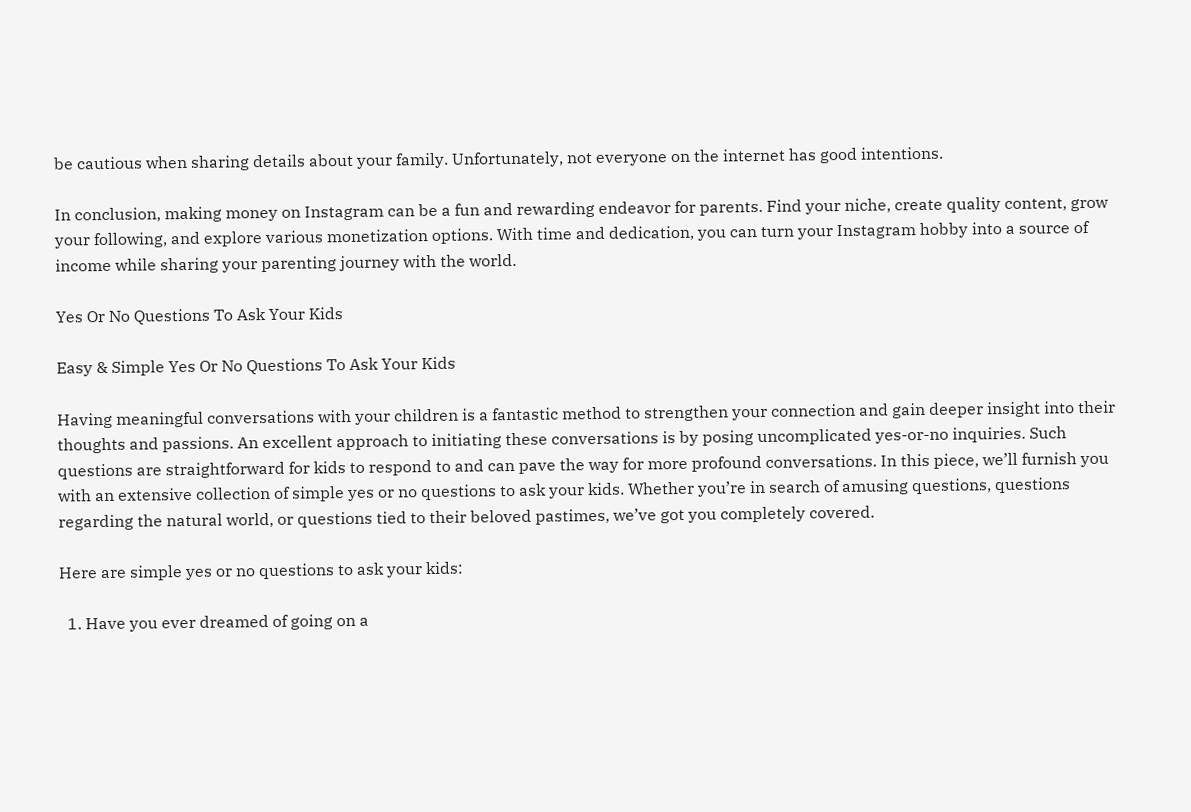be cautious when sharing details about your family. Unfortunately, not everyone on the internet has good intentions.

In conclusion, making money on Instagram can be a fun and rewarding endeavor for parents. Find your niche, create quality content, grow your following, and explore various monetization options. With time and dedication, you can turn your Instagram hobby into a source of income while sharing your parenting journey with the world.

Yes Or No Questions To Ask Your Kids

Easy & Simple Yes Or No Questions To Ask Your Kids

Having meaningful conversations with your children is a fantastic method to strengthen your connection and gain deeper insight into their thoughts and passions. An excellent approach to initiating these conversations is by posing uncomplicated yes-or-no inquiries. Such questions are straightforward for kids to respond to and can pave the way for more profound conversations. In this piece, we’ll furnish you with an extensive collection of simple yes or no questions to ask your kids. Whether you’re in search of amusing questions, questions regarding the natural world, or questions tied to their beloved pastimes, we’ve got you completely covered.

Here are simple yes or no questions to ask your kids:

  1. Have you ever dreamed of going on a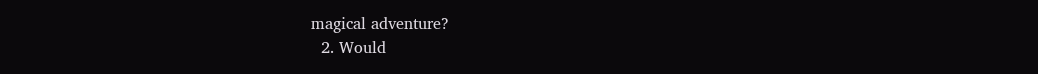magical adventure?
  2. Would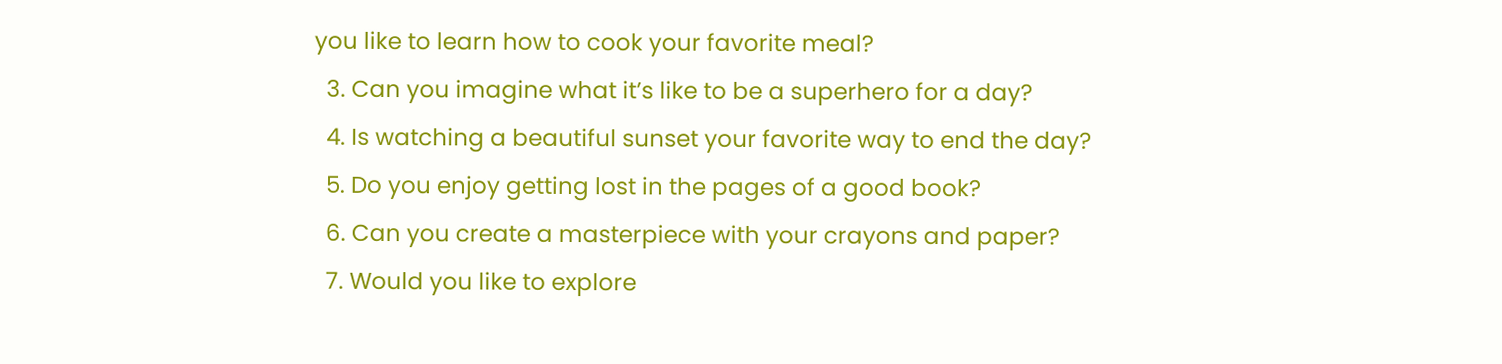you like to learn how to cook your favorite meal?
  3. Can you imagine what it’s like to be a superhero for a day?
  4. Is watching a beautiful sunset your favorite way to end the day?
  5. Do you enjoy getting lost in the pages of a good book?
  6. Can you create a masterpiece with your crayons and paper?
  7. Would you like to explore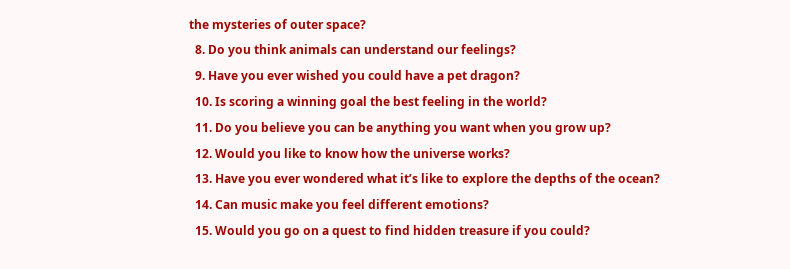the mysteries of outer space?
  8. Do you think animals can understand our feelings?
  9. Have you ever wished you could have a pet dragon?
  10. Is scoring a winning goal the best feeling in the world?
  11. Do you believe you can be anything you want when you grow up?
  12. Would you like to know how the universe works?
  13. Have you ever wondered what it’s like to explore the depths of the ocean?
  14. Can music make you feel different emotions?
  15. Would you go on a quest to find hidden treasure if you could?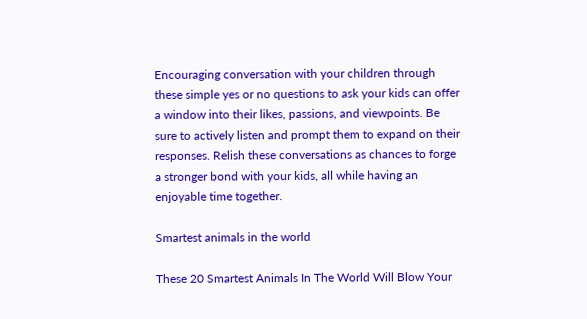Encouraging conversation with your children through these simple yes or no questions to ask your kids can offer a window into their likes, passions, and viewpoints. Be sure to actively listen and prompt them to expand on their responses. Relish these conversations as chances to forge a stronger bond with your kids, all while having an enjoyable time together.

Smartest animals in the world

These 20 Smartest Animals In The World Will Blow Your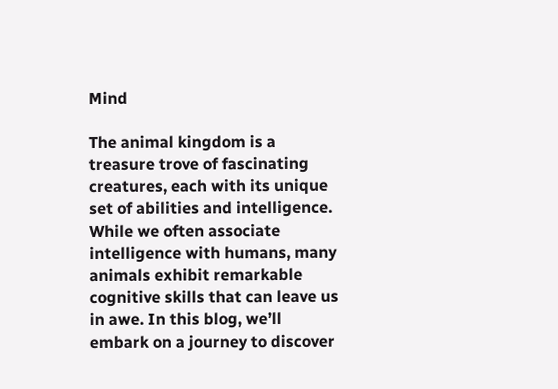Mind

The animal kingdom is a treasure trove of fascinating creatures, each with its unique set of abilities and intelligence. While we often associate intelligence with humans, many animals exhibit remarkable cognitive skills that can leave us in awe. In this blog, we’ll embark on a journey to discover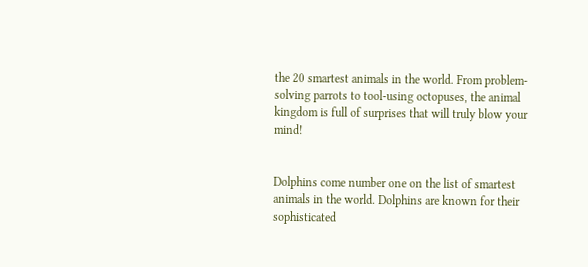the 20 smartest animals in the world. From problem-solving parrots to tool-using octopuses, the animal kingdom is full of surprises that will truly blow your mind!


Dolphins come number one on the list of smartest animals in the world. Dolphins are known for their sophisticated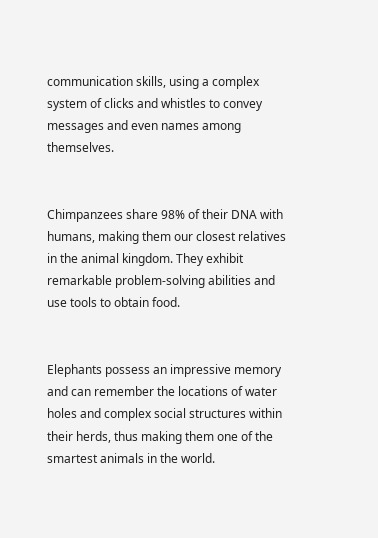communication skills, using a complex system of clicks and whistles to convey messages and even names among themselves.


Chimpanzees share 98% of their DNA with humans, making them our closest relatives in the animal kingdom. They exhibit remarkable problem-solving abilities and use tools to obtain food.


Elephants possess an impressive memory and can remember the locations of water holes and complex social structures within their herds, thus making them one of the smartest animals in the world.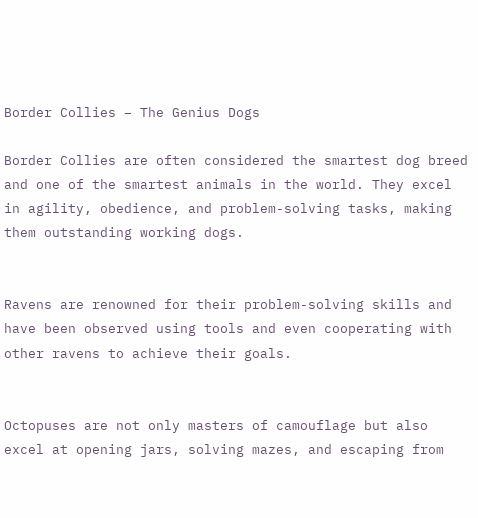Border Collies – The Genius Dogs

Border Collies are often considered the smartest dog breed and one of the smartest animals in the world. They excel in agility, obedience, and problem-solving tasks, making them outstanding working dogs.


Ravens are renowned for their problem-solving skills and have been observed using tools and even cooperating with other ravens to achieve their goals.


Octopuses are not only masters of camouflage but also excel at opening jars, solving mazes, and escaping from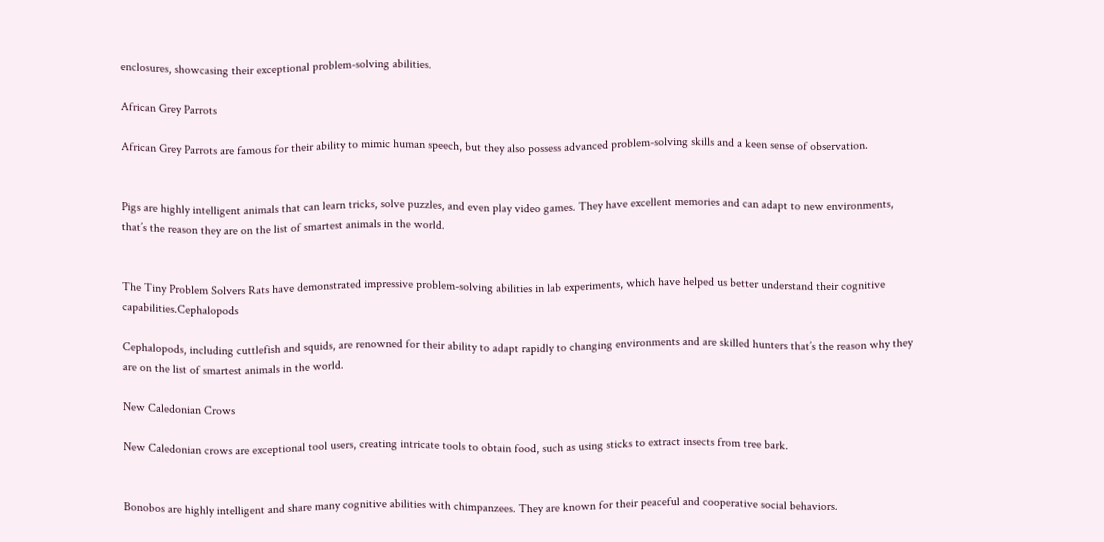enclosures, showcasing their exceptional problem-solving abilities.

African Grey Parrots

African Grey Parrots are famous for their ability to mimic human speech, but they also possess advanced problem-solving skills and a keen sense of observation.


Pigs are highly intelligent animals that can learn tricks, solve puzzles, and even play video games. They have excellent memories and can adapt to new environments, that’s the reason they are on the list of smartest animals in the world.


The Tiny Problem Solvers Rats have demonstrated impressive problem-solving abilities in lab experiments, which have helped us better understand their cognitive capabilities.Cephalopods

Cephalopods, including cuttlefish and squids, are renowned for their ability to adapt rapidly to changing environments and are skilled hunters that’s the reason why they are on the list of smartest animals in the world.

New Caledonian Crows

New Caledonian crows are exceptional tool users, creating intricate tools to obtain food, such as using sticks to extract insects from tree bark.


Bonobos are highly intelligent and share many cognitive abilities with chimpanzees. They are known for their peaceful and cooperative social behaviors.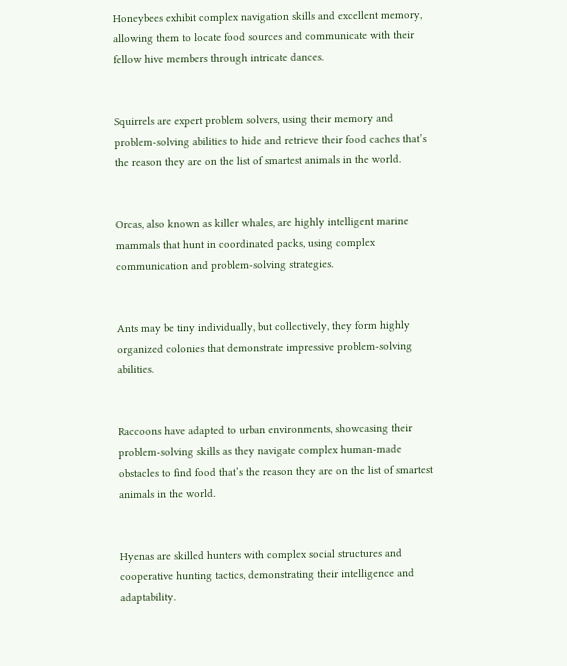Honeybees exhibit complex navigation skills and excellent memory, allowing them to locate food sources and communicate with their fellow hive members through intricate dances.


Squirrels are expert problem solvers, using their memory and problem-solving abilities to hide and retrieve their food caches that’s the reason they are on the list of smartest animals in the world.


Orcas, also known as killer whales, are highly intelligent marine mammals that hunt in coordinated packs, using complex communication and problem-solving strategies.


Ants may be tiny individually, but collectively, they form highly organized colonies that demonstrate impressive problem-solving abilities.


Raccoons have adapted to urban environments, showcasing their problem-solving skills as they navigate complex human-made obstacles to find food that’s the reason they are on the list of smartest animals in the world.


Hyenas are skilled hunters with complex social structures and cooperative hunting tactics, demonstrating their intelligence and adaptability.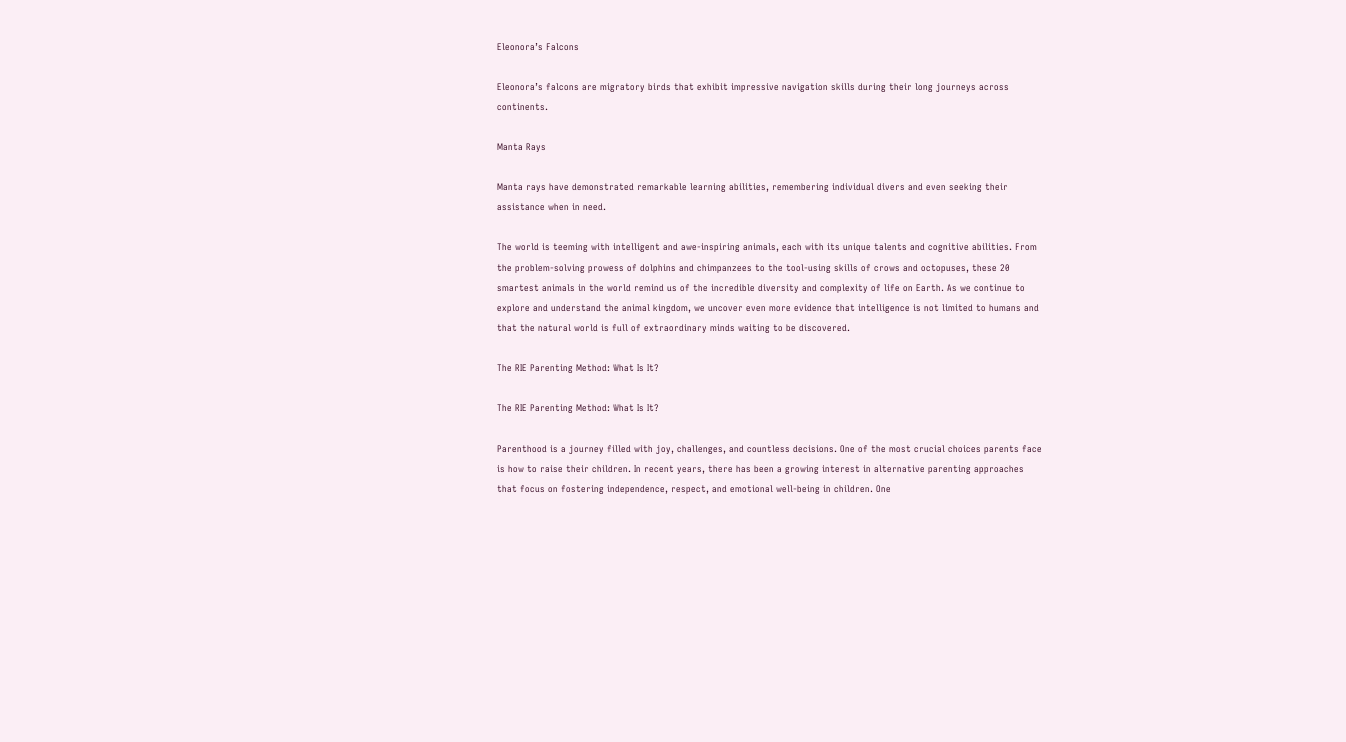Eleonora’s Falcons

Eleonora’s falcons are migratory birds that exhibit impressive navigation skills during their long journeys across continents.

Manta Rays

Manta rays have demonstrated remarkable learning abilities, remembering individual divers and even seeking their assistance when in need.

The world is teeming with intelligent and awe-inspiring animals, each with its unique talents and cognitive abilities. From the problem-solving prowess of dolphins and chimpanzees to the tool-using skills of crows and octopuses, these 20 smartest animals in the world remind us of the incredible diversity and complexity of life on Earth. As we continue to explore and understand the animal kingdom, we uncover even more evidence that intelligence is not limited to humans and that the natural world is full of extraordinary minds waiting to be discovered.

The RIE Parenting Method: What Is It?

The RIE Parenting Method: What Is It?

Parenthood is a journey filled with joy, challenges, and countless decisions. One of the most crucial choices parents face is how to raise their children. In recent years, there has been a growing interest in alternative parenting approaches that focus on fostering independence, respect, and emotional well-being in children. One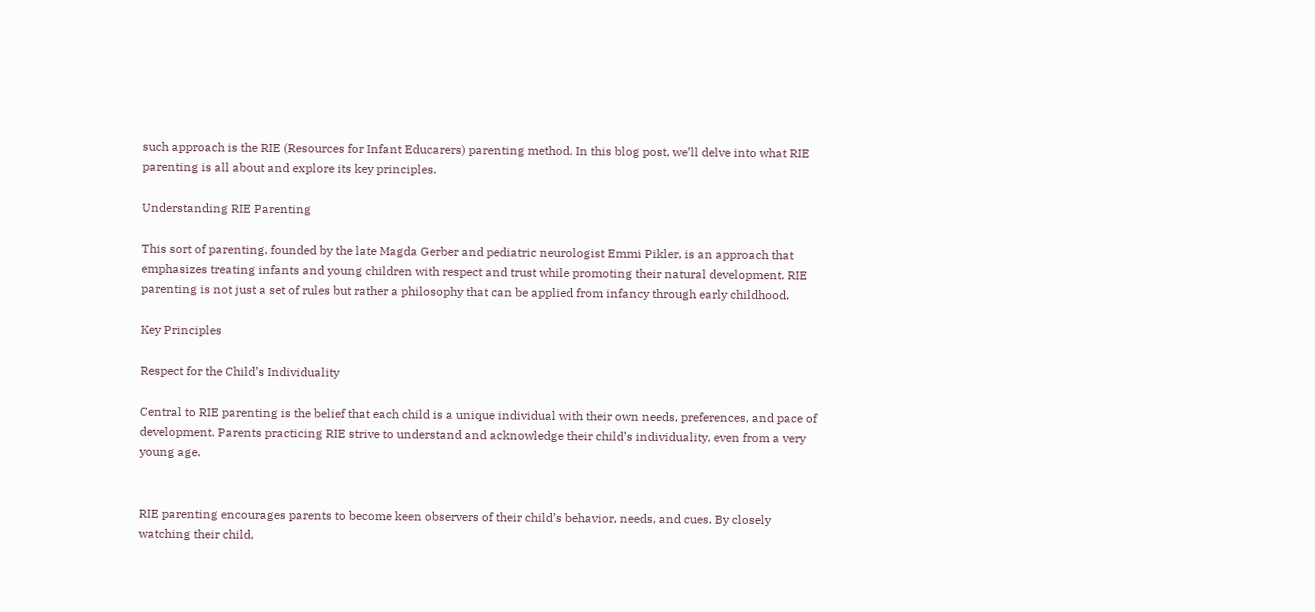such approach is the RIE (Resources for Infant Educarers) parenting method. In this blog post, we’ll delve into what RIE parenting is all about and explore its key principles.

Understanding RIE Parenting

This sort of parenting, founded by the late Magda Gerber and pediatric neurologist Emmi Pikler, is an approach that emphasizes treating infants and young children with respect and trust while promoting their natural development. RIE parenting is not just a set of rules but rather a philosophy that can be applied from infancy through early childhood.

Key Principles

Respect for the Child’s Individuality

Central to RIE parenting is the belief that each child is a unique individual with their own needs, preferences, and pace of development. Parents practicing RIE strive to understand and acknowledge their child’s individuality, even from a very young age.


RIE parenting encourages parents to become keen observers of their child’s behavior, needs, and cues. By closely watching their child,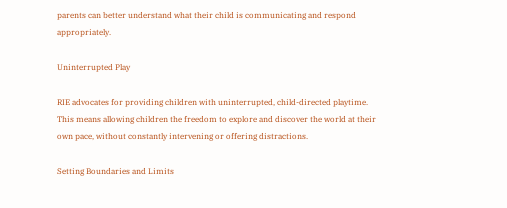parents can better understand what their child is communicating and respond appropriately.

Uninterrupted Play

RIE advocates for providing children with uninterrupted, child-directed playtime. This means allowing children the freedom to explore and discover the world at their own pace, without constantly intervening or offering distractions.

Setting Boundaries and Limits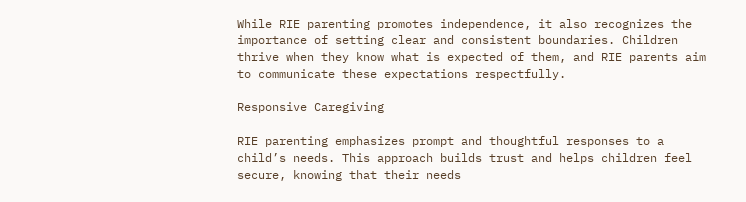While RIE parenting promotes independence, it also recognizes the importance of setting clear and consistent boundaries. Children thrive when they know what is expected of them, and RIE parents aim to communicate these expectations respectfully.

Responsive Caregiving

RIE parenting emphasizes prompt and thoughtful responses to a child’s needs. This approach builds trust and helps children feel secure, knowing that their needs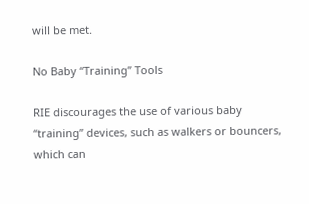will be met.

No Baby “Training” Tools

RIE discourages the use of various baby “training” devices, such as walkers or bouncers, which can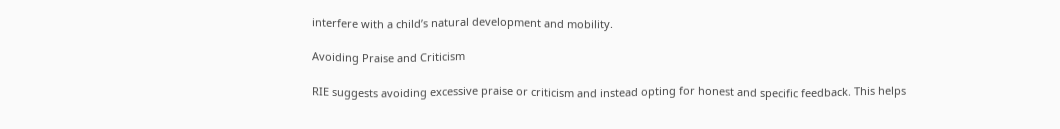interfere with a child’s natural development and mobility.

Avoiding Praise and Criticism

RIE suggests avoiding excessive praise or criticism and instead opting for honest and specific feedback. This helps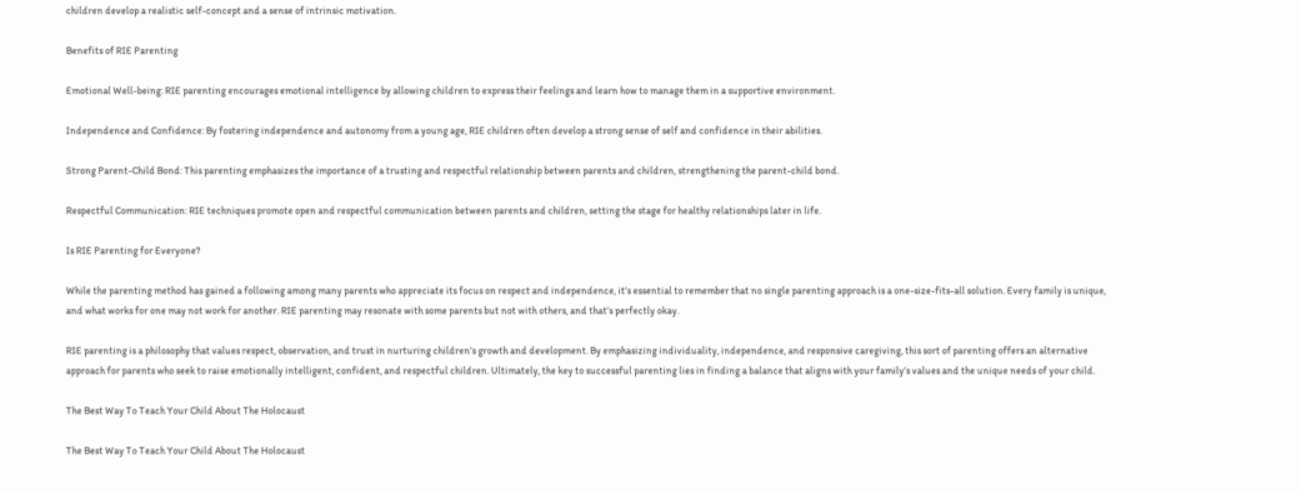children develop a realistic self-concept and a sense of intrinsic motivation.

Benefits of RIE Parenting

Emotional Well-being: RIE parenting encourages emotional intelligence by allowing children to express their feelings and learn how to manage them in a supportive environment.

Independence and Confidence: By fostering independence and autonomy from a young age, RIE children often develop a strong sense of self and confidence in their abilities.

Strong Parent-Child Bond: This parenting emphasizes the importance of a trusting and respectful relationship between parents and children, strengthening the parent-child bond.

Respectful Communication: RIE techniques promote open and respectful communication between parents and children, setting the stage for healthy relationships later in life.

Is RIE Parenting for Everyone?

While the parenting method has gained a following among many parents who appreciate its focus on respect and independence, it’s essential to remember that no single parenting approach is a one-size-fits-all solution. Every family is unique, and what works for one may not work for another. RIE parenting may resonate with some parents but not with others, and that’s perfectly okay.

RIE parenting is a philosophy that values respect, observation, and trust in nurturing children’s growth and development. By emphasizing individuality, independence, and responsive caregiving, this sort of parenting offers an alternative approach for parents who seek to raise emotionally intelligent, confident, and respectful children. Ultimately, the key to successful parenting lies in finding a balance that aligns with your family’s values and the unique needs of your child.

The Best Way To Teach Your Child About The Holocaust

The Best Way To Teach Your Child About The Holocaust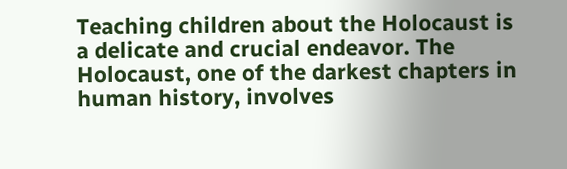Teaching children about the Holocaust is a delicate and crucial endeavor. The Holocaust, one of the darkest chapters in human history, involves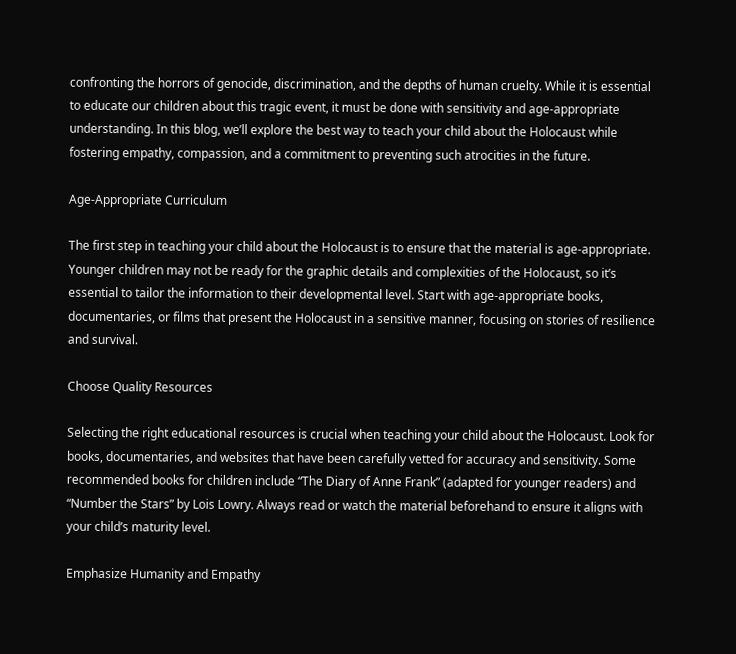confronting the horrors of genocide, discrimination, and the depths of human cruelty. While it is essential to educate our children about this tragic event, it must be done with sensitivity and age-appropriate understanding. In this blog, we’ll explore the best way to teach your child about the Holocaust while fostering empathy, compassion, and a commitment to preventing such atrocities in the future.

Age-Appropriate Curriculum

The first step in teaching your child about the Holocaust is to ensure that the material is age-appropriate. Younger children may not be ready for the graphic details and complexities of the Holocaust, so it’s essential to tailor the information to their developmental level. Start with age-appropriate books, documentaries, or films that present the Holocaust in a sensitive manner, focusing on stories of resilience and survival.

Choose Quality Resources

Selecting the right educational resources is crucial when teaching your child about the Holocaust. Look for books, documentaries, and websites that have been carefully vetted for accuracy and sensitivity. Some recommended books for children include “The Diary of Anne Frank” (adapted for younger readers) and “Number the Stars” by Lois Lowry. Always read or watch the material beforehand to ensure it aligns with your child’s maturity level.

Emphasize Humanity and Empathy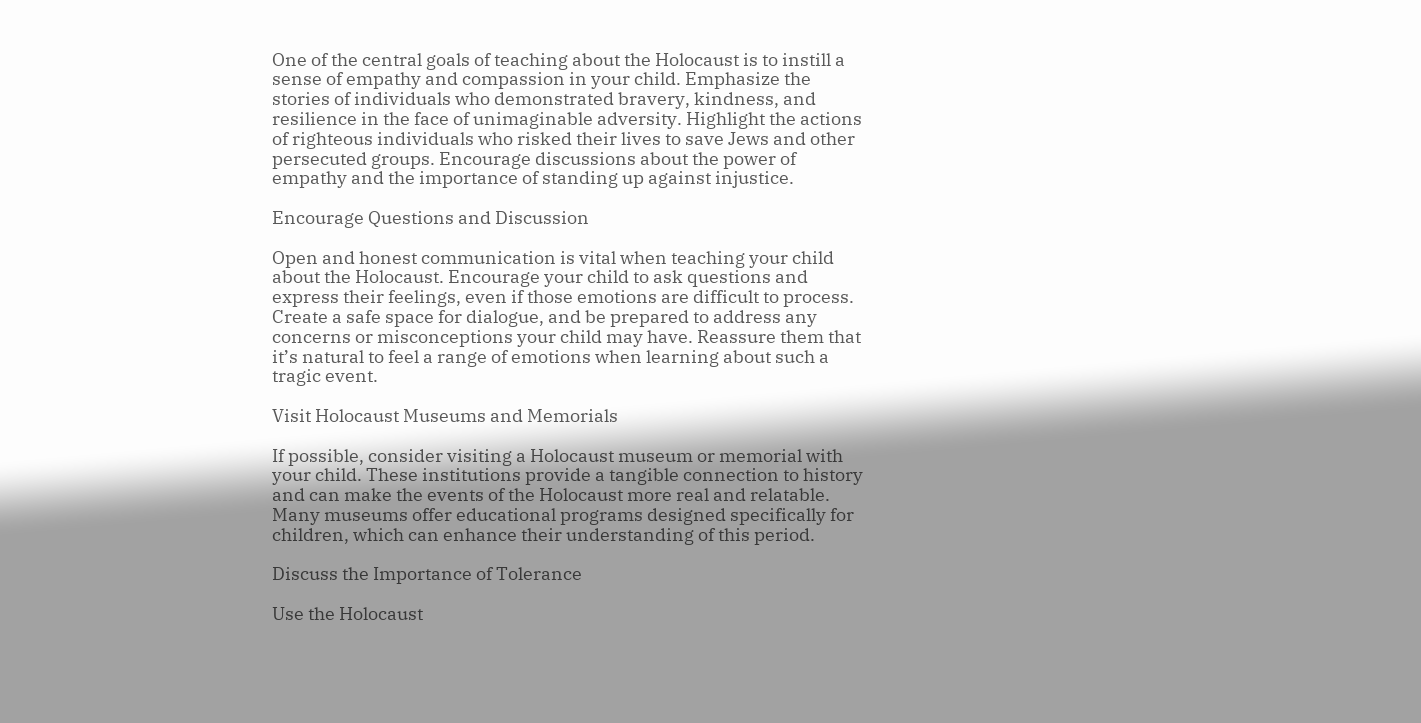One of the central goals of teaching about the Holocaust is to instill a sense of empathy and compassion in your child. Emphasize the stories of individuals who demonstrated bravery, kindness, and resilience in the face of unimaginable adversity. Highlight the actions of righteous individuals who risked their lives to save Jews and other persecuted groups. Encourage discussions about the power of empathy and the importance of standing up against injustice.

Encourage Questions and Discussion

Open and honest communication is vital when teaching your child about the Holocaust. Encourage your child to ask questions and express their feelings, even if those emotions are difficult to process. Create a safe space for dialogue, and be prepared to address any concerns or misconceptions your child may have. Reassure them that it’s natural to feel a range of emotions when learning about such a tragic event.

Visit Holocaust Museums and Memorials

If possible, consider visiting a Holocaust museum or memorial with your child. These institutions provide a tangible connection to history and can make the events of the Holocaust more real and relatable. Many museums offer educational programs designed specifically for children, which can enhance their understanding of this period.

Discuss the Importance of Tolerance

Use the Holocaust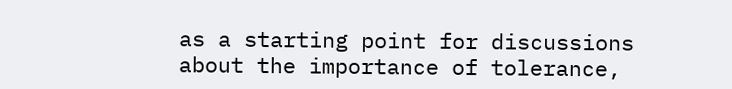as a starting point for discussions about the importance of tolerance,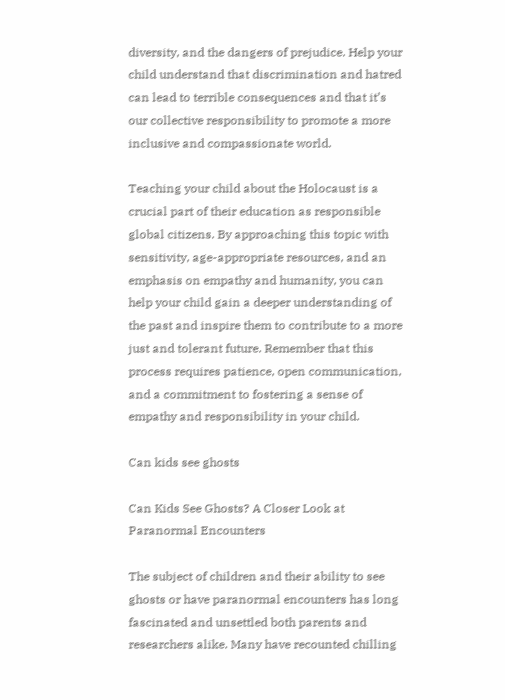diversity, and the dangers of prejudice. Help your child understand that discrimination and hatred can lead to terrible consequences and that it’s our collective responsibility to promote a more inclusive and compassionate world.

Teaching your child about the Holocaust is a crucial part of their education as responsible global citizens. By approaching this topic with sensitivity, age-appropriate resources, and an emphasis on empathy and humanity, you can help your child gain a deeper understanding of the past and inspire them to contribute to a more just and tolerant future. Remember that this process requires patience, open communication, and a commitment to fostering a sense of empathy and responsibility in your child.

Can kids see ghosts

Can Kids See Ghosts? A Closer Look at Paranormal Encounters

The subject of children and their ability to see ghosts or have paranormal encounters has long fascinated and unsettled both parents and researchers alike. Many have recounted chilling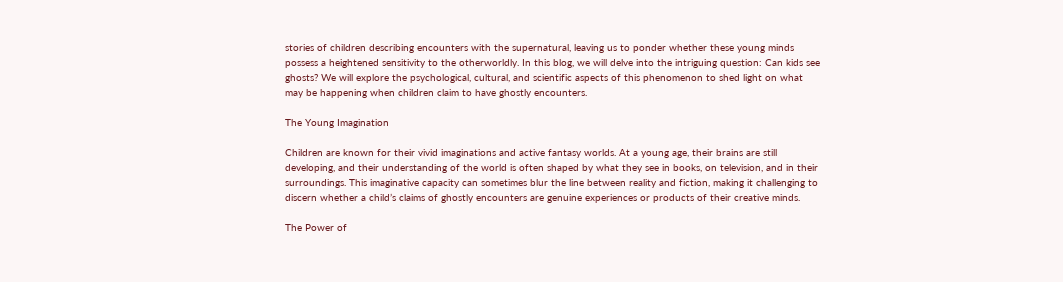stories of children describing encounters with the supernatural, leaving us to ponder whether these young minds possess a heightened sensitivity to the otherworldly. In this blog, we will delve into the intriguing question: Can kids see ghosts? We will explore the psychological, cultural, and scientific aspects of this phenomenon to shed light on what may be happening when children claim to have ghostly encounters.

The Young Imagination

Children are known for their vivid imaginations and active fantasy worlds. At a young age, their brains are still developing, and their understanding of the world is often shaped by what they see in books, on television, and in their surroundings. This imaginative capacity can sometimes blur the line between reality and fiction, making it challenging to discern whether a child’s claims of ghostly encounters are genuine experiences or products of their creative minds.

The Power of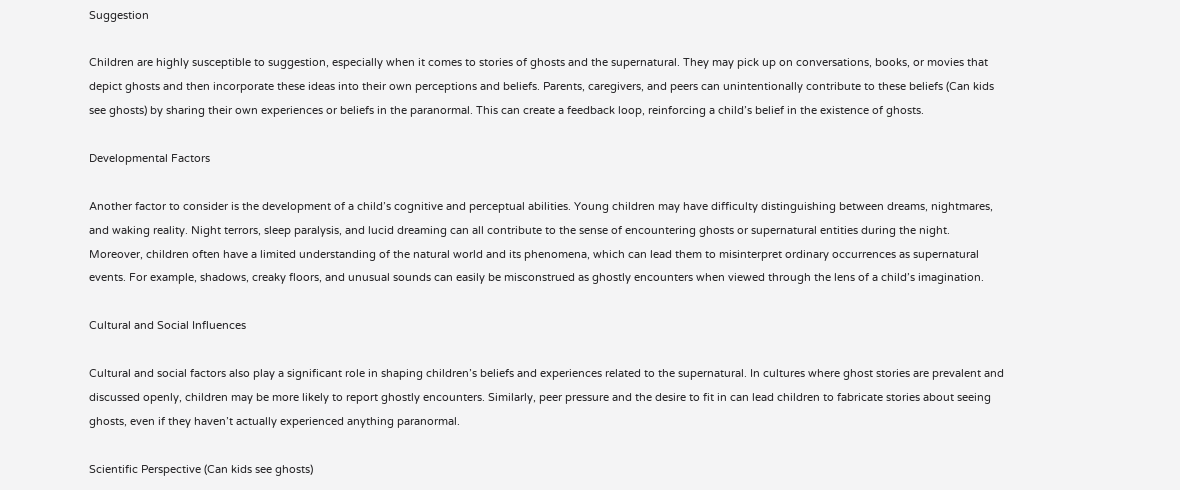Suggestion

Children are highly susceptible to suggestion, especially when it comes to stories of ghosts and the supernatural. They may pick up on conversations, books, or movies that depict ghosts and then incorporate these ideas into their own perceptions and beliefs. Parents, caregivers, and peers can unintentionally contribute to these beliefs (Can kids see ghosts) by sharing their own experiences or beliefs in the paranormal. This can create a feedback loop, reinforcing a child’s belief in the existence of ghosts.

Developmental Factors

Another factor to consider is the development of a child’s cognitive and perceptual abilities. Young children may have difficulty distinguishing between dreams, nightmares, and waking reality. Night terrors, sleep paralysis, and lucid dreaming can all contribute to the sense of encountering ghosts or supernatural entities during the night.
Moreover, children often have a limited understanding of the natural world and its phenomena, which can lead them to misinterpret ordinary occurrences as supernatural events. For example, shadows, creaky floors, and unusual sounds can easily be misconstrued as ghostly encounters when viewed through the lens of a child’s imagination.

Cultural and Social Influences

Cultural and social factors also play a significant role in shaping children’s beliefs and experiences related to the supernatural. In cultures where ghost stories are prevalent and discussed openly, children may be more likely to report ghostly encounters. Similarly, peer pressure and the desire to fit in can lead children to fabricate stories about seeing ghosts, even if they haven’t actually experienced anything paranormal.

Scientific Perspective (Can kids see ghosts)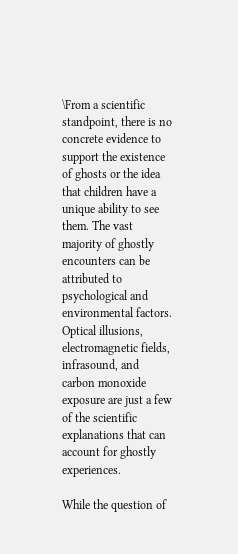\From a scientific standpoint, there is no concrete evidence to support the existence of ghosts or the idea that children have a unique ability to see them. The vast majority of ghostly encounters can be attributed to psychological and environmental factors. Optical illusions, electromagnetic fields, infrasound, and carbon monoxide exposure are just a few of the scientific explanations that can account for ghostly experiences.

While the question of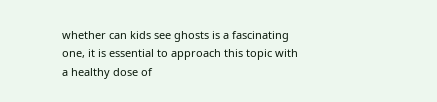whether can kids see ghosts is a fascinating one, it is essential to approach this topic with a healthy dose of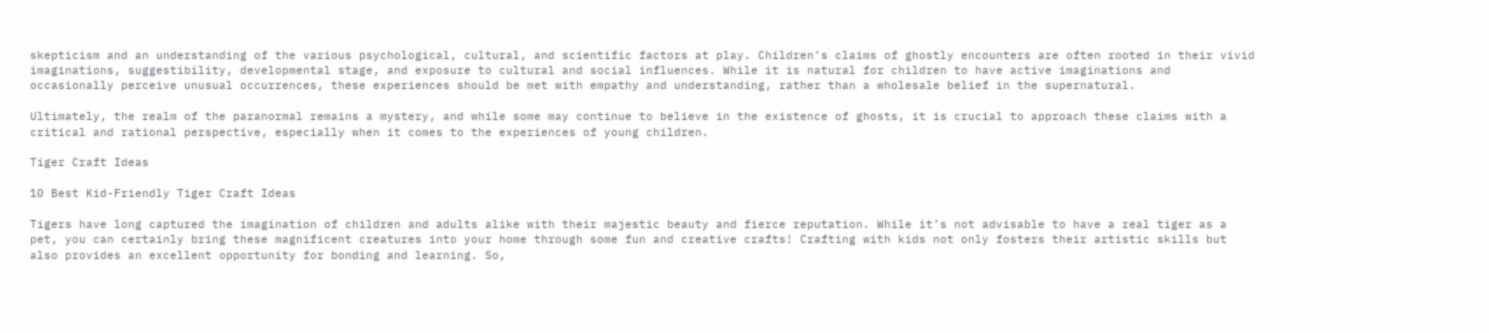skepticism and an understanding of the various psychological, cultural, and scientific factors at play. Children’s claims of ghostly encounters are often rooted in their vivid imaginations, suggestibility, developmental stage, and exposure to cultural and social influences. While it is natural for children to have active imaginations and occasionally perceive unusual occurrences, these experiences should be met with empathy and understanding, rather than a wholesale belief in the supernatural.

Ultimately, the realm of the paranormal remains a mystery, and while some may continue to believe in the existence of ghosts, it is crucial to approach these claims with a critical and rational perspective, especially when it comes to the experiences of young children.

Tiger Craft Ideas

10 Best Kid-Friendly Tiger Craft Ideas

Tigers have long captured the imagination of children and adults alike with their majestic beauty and fierce reputation. While it’s not advisable to have a real tiger as a pet, you can certainly bring these magnificent creatures into your home through some fun and creative crafts! Crafting with kids not only fosters their artistic skills but also provides an excellent opportunity for bonding and learning. So,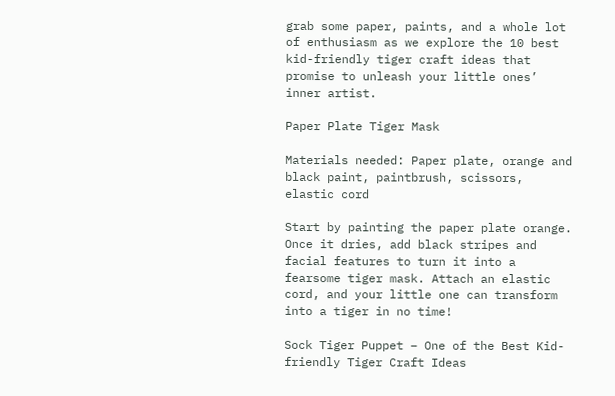grab some paper, paints, and a whole lot of enthusiasm as we explore the 10 best kid-friendly tiger craft ideas that promise to unleash your little ones’ inner artist.

Paper Plate Tiger Mask

Materials needed: Paper plate, orange and black paint, paintbrush, scissors, elastic cord

Start by painting the paper plate orange. Once it dries, add black stripes and facial features to turn it into a fearsome tiger mask. Attach an elastic cord, and your little one can transform into a tiger in no time!

Sock Tiger Puppet – One of the Best Kid-friendly Tiger Craft Ideas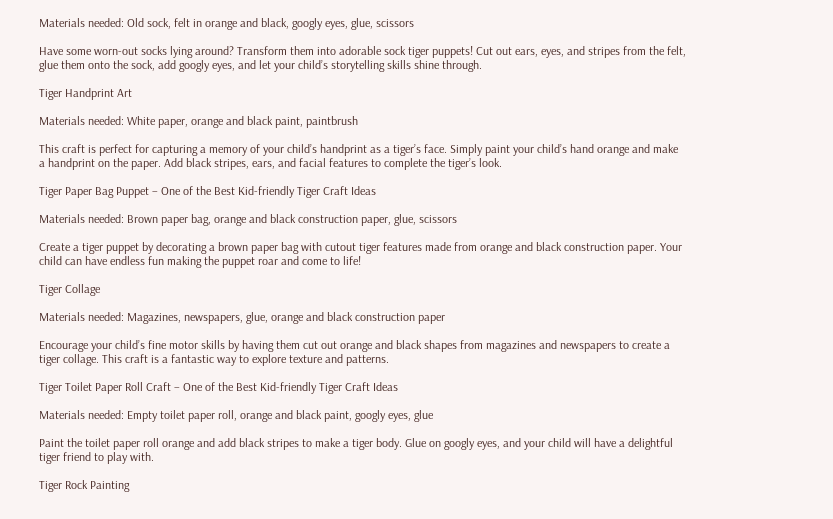Materials needed: Old sock, felt in orange and black, googly eyes, glue, scissors

Have some worn-out socks lying around? Transform them into adorable sock tiger puppets! Cut out ears, eyes, and stripes from the felt, glue them onto the sock, add googly eyes, and let your child’s storytelling skills shine through.

Tiger Handprint Art

Materials needed: White paper, orange and black paint, paintbrush

This craft is perfect for capturing a memory of your child’s handprint as a tiger’s face. Simply paint your child’s hand orange and make a handprint on the paper. Add black stripes, ears, and facial features to complete the tiger’s look.

Tiger Paper Bag Puppet – One of the Best Kid-friendly Tiger Craft Ideas

Materials needed: Brown paper bag, orange and black construction paper, glue, scissors

Create a tiger puppet by decorating a brown paper bag with cutout tiger features made from orange and black construction paper. Your child can have endless fun making the puppet roar and come to life!

Tiger Collage

Materials needed: Magazines, newspapers, glue, orange and black construction paper

Encourage your child’s fine motor skills by having them cut out orange and black shapes from magazines and newspapers to create a tiger collage. This craft is a fantastic way to explore texture and patterns.

Tiger Toilet Paper Roll Craft – One of the Best Kid-friendly Tiger Craft Ideas

Materials needed: Empty toilet paper roll, orange and black paint, googly eyes, glue

Paint the toilet paper roll orange and add black stripes to make a tiger body. Glue on googly eyes, and your child will have a delightful tiger friend to play with.

Tiger Rock Painting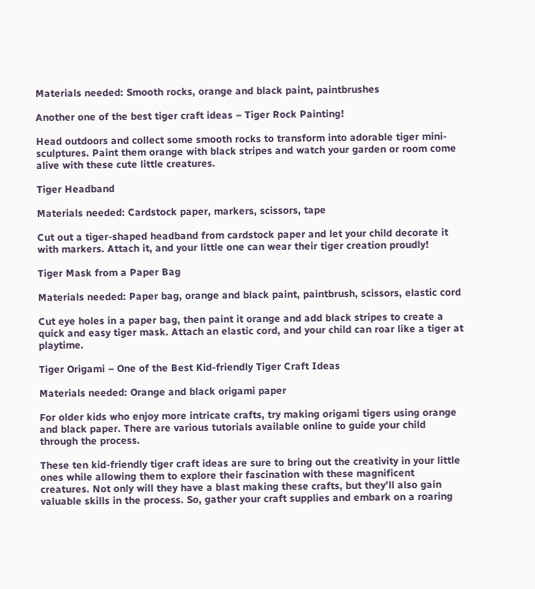Materials needed: Smooth rocks, orange and black paint, paintbrushes

Another one of the best tiger craft ideas – Tiger Rock Painting!

Head outdoors and collect some smooth rocks to transform into adorable tiger mini-sculptures. Paint them orange with black stripes and watch your garden or room come alive with these cute little creatures.

Tiger Headband

Materials needed: Cardstock paper, markers, scissors, tape

Cut out a tiger-shaped headband from cardstock paper and let your child decorate it with markers. Attach it, and your little one can wear their tiger creation proudly!

Tiger Mask from a Paper Bag

Materials needed: Paper bag, orange and black paint, paintbrush, scissors, elastic cord

Cut eye holes in a paper bag, then paint it orange and add black stripes to create a quick and easy tiger mask. Attach an elastic cord, and your child can roar like a tiger at playtime.

Tiger Origami – One of the Best Kid-friendly Tiger Craft Ideas

Materials needed: Orange and black origami paper

For older kids who enjoy more intricate crafts, try making origami tigers using orange and black paper. There are various tutorials available online to guide your child through the process.

These ten kid-friendly tiger craft ideas are sure to bring out the creativity in your little ones while allowing them to explore their fascination with these magnificent creatures. Not only will they have a blast making these crafts, but they’ll also gain valuable skills in the process. So, gather your craft supplies and embark on a roaring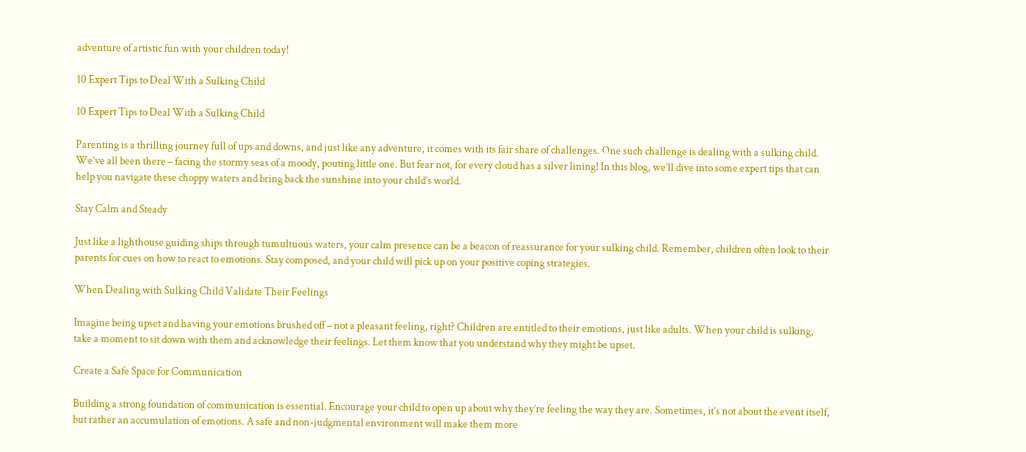adventure of artistic fun with your children today!

10 Expert Tips to Deal With a Sulking Child

10 Expert Tips to Deal With a Sulking Child

Parenting is a thrilling journey full of ups and downs, and just like any adventure, it comes with its fair share of challenges. One such challenge is dealing with a sulking child. We’ve all been there – facing the stormy seas of a moody, pouting little one. But fear not, for every cloud has a silver lining! In this blog, we’ll dive into some expert tips that can help you navigate these choppy waters and bring back the sunshine into your child’s world.

Stay Calm and Steady

Just like a lighthouse guiding ships through tumultuous waters, your calm presence can be a beacon of reassurance for your sulking child. Remember, children often look to their parents for cues on how to react to emotions. Stay composed, and your child will pick up on your positive coping strategies.

When Dealing with Sulking Child Validate Their Feelings

Imagine being upset and having your emotions brushed off – not a pleasant feeling, right? Children are entitled to their emotions, just like adults. When your child is sulking, take a moment to sit down with them and acknowledge their feelings. Let them know that you understand why they might be upset.

Create a Safe Space for Communication

Building a strong foundation of communication is essential. Encourage your child to open up about why they’re feeling the way they are. Sometimes, it’s not about the event itself, but rather an accumulation of emotions. A safe and non-judgmental environment will make them more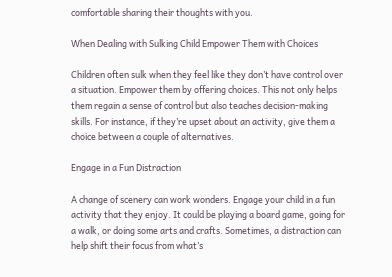comfortable sharing their thoughts with you.

When Dealing with Sulking Child Empower Them with Choices

Children often sulk when they feel like they don’t have control over a situation. Empower them by offering choices. This not only helps them regain a sense of control but also teaches decision-making skills. For instance, if they’re upset about an activity, give them a choice between a couple of alternatives.

Engage in a Fun Distraction

A change of scenery can work wonders. Engage your child in a fun activity that they enjoy. It could be playing a board game, going for a walk, or doing some arts and crafts. Sometimes, a distraction can help shift their focus from what’s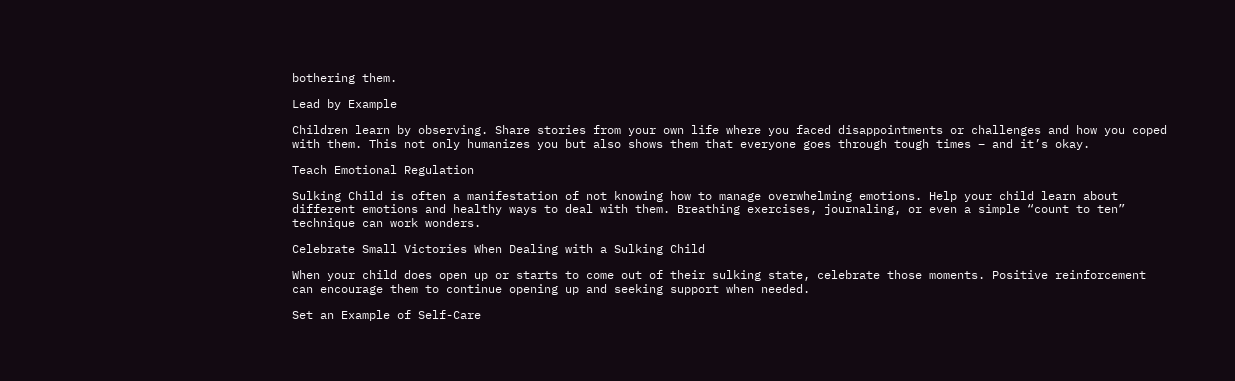bothering them.

Lead by Example

Children learn by observing. Share stories from your own life where you faced disappointments or challenges and how you coped with them. This not only humanizes you but also shows them that everyone goes through tough times – and it’s okay.

Teach Emotional Regulation

Sulking Child is often a manifestation of not knowing how to manage overwhelming emotions. Help your child learn about different emotions and healthy ways to deal with them. Breathing exercises, journaling, or even a simple “count to ten” technique can work wonders.

Celebrate Small Victories When Dealing with a Sulking Child

When your child does open up or starts to come out of their sulking state, celebrate those moments. Positive reinforcement can encourage them to continue opening up and seeking support when needed.

Set an Example of Self-Care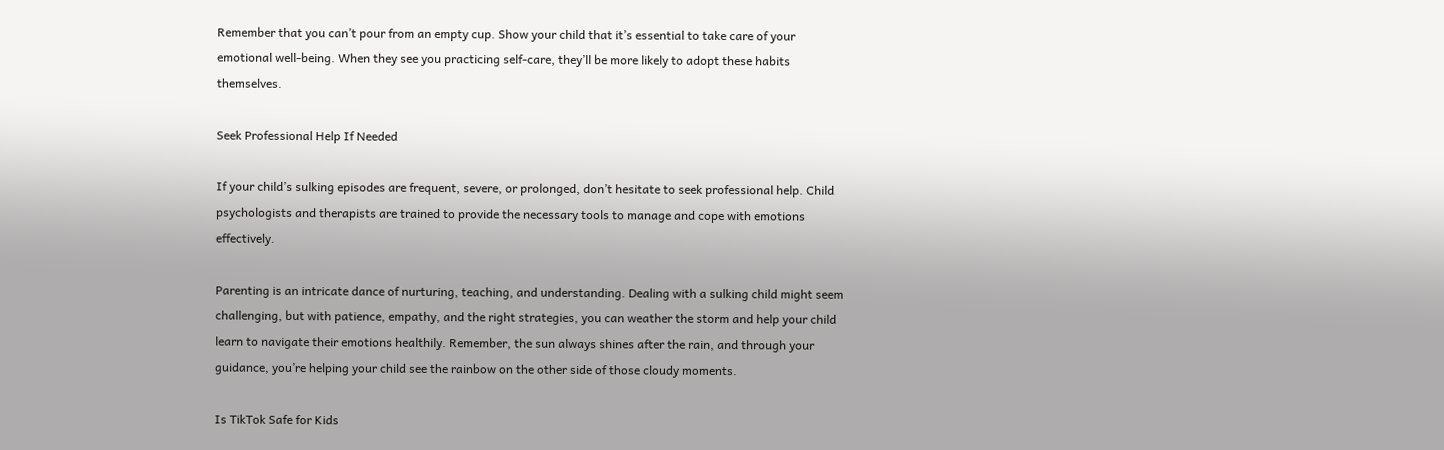Remember that you can’t pour from an empty cup. Show your child that it’s essential to take care of your emotional well-being. When they see you practicing self-care, they’ll be more likely to adopt these habits themselves.

Seek Professional Help If Needed

If your child’s sulking episodes are frequent, severe, or prolonged, don’t hesitate to seek professional help. Child psychologists and therapists are trained to provide the necessary tools to manage and cope with emotions effectively.

Parenting is an intricate dance of nurturing, teaching, and understanding. Dealing with a sulking child might seem challenging, but with patience, empathy, and the right strategies, you can weather the storm and help your child learn to navigate their emotions healthily. Remember, the sun always shines after the rain, and through your guidance, you’re helping your child see the rainbow on the other side of those cloudy moments.

Is TikTok Safe for Kids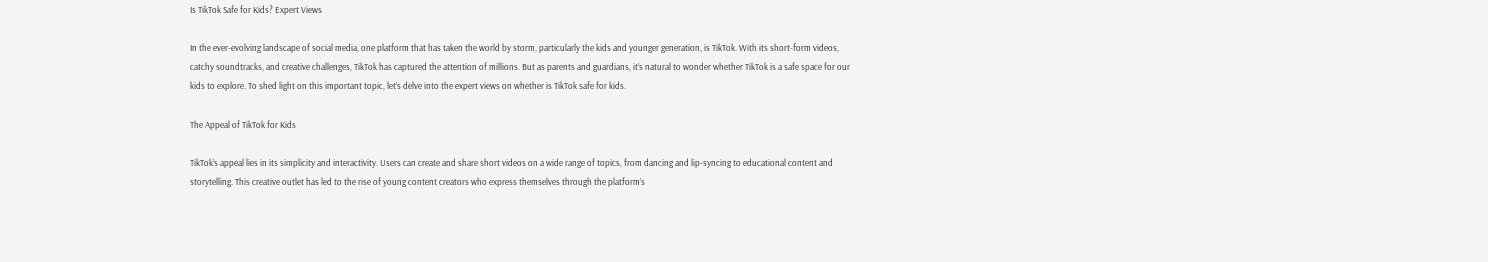Is TikTok Safe for Kids? Expert Views

In the ever-evolving landscape of social media, one platform that has taken the world by storm, particularly the kids and younger generation, is TikTok. With its short-form videos, catchy soundtracks, and creative challenges, TikTok has captured the attention of millions. But as parents and guardians, it’s natural to wonder whether TikTok is a safe space for our kids to explore. To shed light on this important topic, let’s delve into the expert views on whether is TikTok safe for kids.

The Appeal of TikTok for Kids

TikTok’s appeal lies in its simplicity and interactivity. Users can create and share short videos on a wide range of topics, from dancing and lip-syncing to educational content and storytelling. This creative outlet has led to the rise of young content creators who express themselves through the platform’s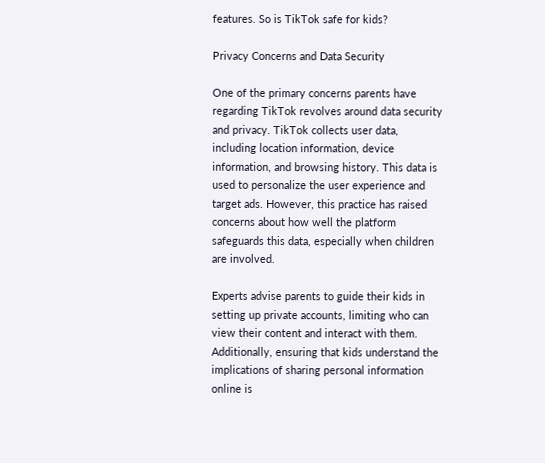features. So is TikTok safe for kids?

Privacy Concerns and Data Security

One of the primary concerns parents have regarding TikTok revolves around data security and privacy. TikTok collects user data, including location information, device information, and browsing history. This data is used to personalize the user experience and target ads. However, this practice has raised concerns about how well the platform safeguards this data, especially when children are involved.

Experts advise parents to guide their kids in setting up private accounts, limiting who can view their content and interact with them. Additionally, ensuring that kids understand the implications of sharing personal information online is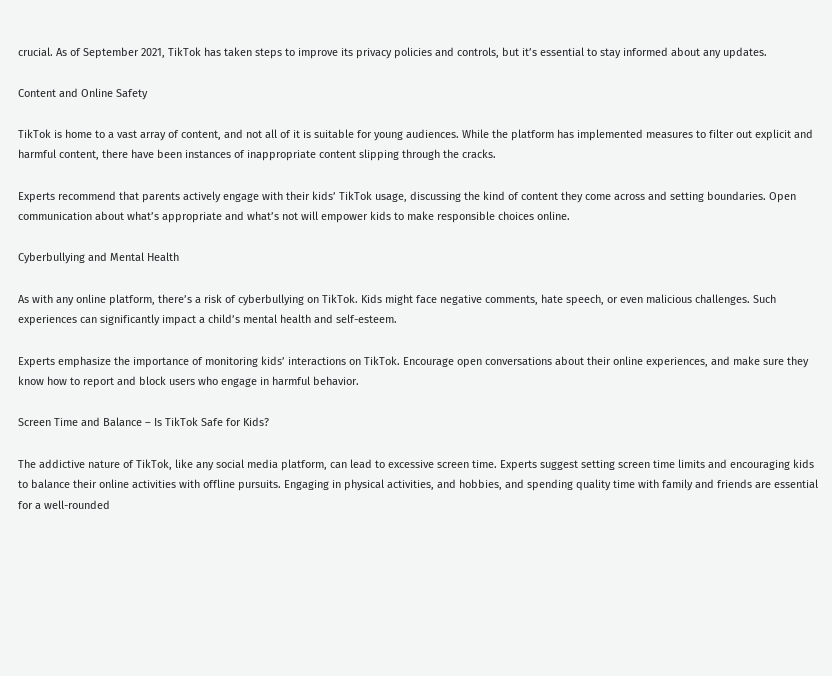crucial. As of September 2021, TikTok has taken steps to improve its privacy policies and controls, but it’s essential to stay informed about any updates.

Content and Online Safety

TikTok is home to a vast array of content, and not all of it is suitable for young audiences. While the platform has implemented measures to filter out explicit and harmful content, there have been instances of inappropriate content slipping through the cracks.

Experts recommend that parents actively engage with their kids’ TikTok usage, discussing the kind of content they come across and setting boundaries. Open communication about what’s appropriate and what’s not will empower kids to make responsible choices online.

Cyberbullying and Mental Health

As with any online platform, there’s a risk of cyberbullying on TikTok. Kids might face negative comments, hate speech, or even malicious challenges. Such experiences can significantly impact a child’s mental health and self-esteem.

Experts emphasize the importance of monitoring kids’ interactions on TikTok. Encourage open conversations about their online experiences, and make sure they know how to report and block users who engage in harmful behavior.

Screen Time and Balance – Is TikTok Safe for Kids?

The addictive nature of TikTok, like any social media platform, can lead to excessive screen time. Experts suggest setting screen time limits and encouraging kids to balance their online activities with offline pursuits. Engaging in physical activities, and hobbies, and spending quality time with family and friends are essential for a well-rounded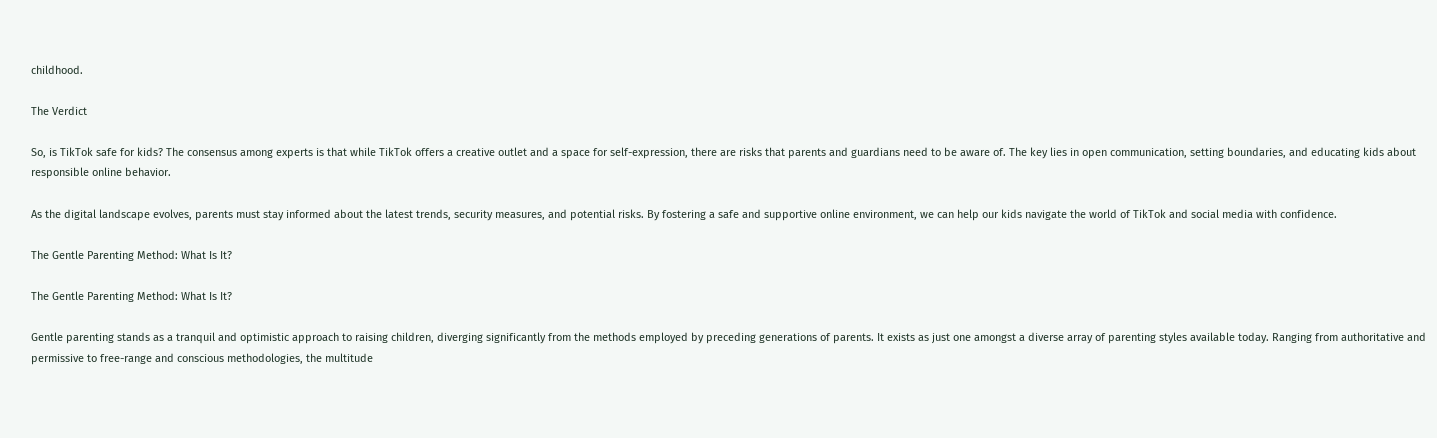childhood.

The Verdict

So, is TikTok safe for kids? The consensus among experts is that while TikTok offers a creative outlet and a space for self-expression, there are risks that parents and guardians need to be aware of. The key lies in open communication, setting boundaries, and educating kids about responsible online behavior.

As the digital landscape evolves, parents must stay informed about the latest trends, security measures, and potential risks. By fostering a safe and supportive online environment, we can help our kids navigate the world of TikTok and social media with confidence.

The Gentle Parenting Method: What Is It?

The Gentle Parenting Method: What Is It?

Gentle parenting stands as a tranquil and optimistic approach to raising children, diverging significantly from the methods employed by preceding generations of parents. It exists as just one amongst a diverse array of parenting styles available today. Ranging from authoritative and permissive to free-range and conscious methodologies, the multitude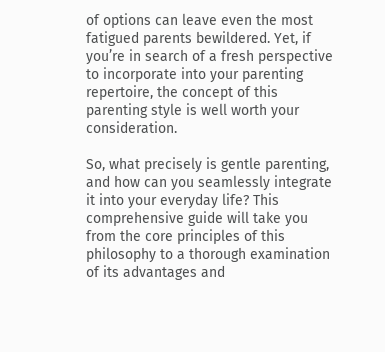of options can leave even the most fatigued parents bewildered. Yet, if you’re in search of a fresh perspective to incorporate into your parenting repertoire, the concept of this parenting style is well worth your consideration.

So, what precisely is gentle parenting, and how can you seamlessly integrate it into your everyday life? This comprehensive guide will take you from the core principles of this philosophy to a thorough examination of its advantages and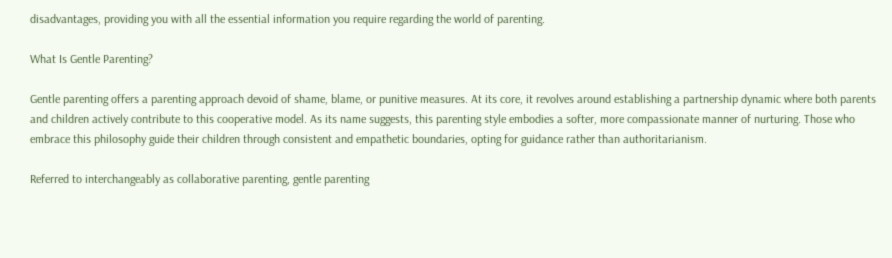disadvantages, providing you with all the essential information you require regarding the world of parenting.

What Is Gentle Parenting?

Gentle parenting offers a parenting approach devoid of shame, blame, or punitive measures. At its core, it revolves around establishing a partnership dynamic where both parents and children actively contribute to this cooperative model. As its name suggests, this parenting style embodies a softer, more compassionate manner of nurturing. Those who embrace this philosophy guide their children through consistent and empathetic boundaries, opting for guidance rather than authoritarianism.

Referred to interchangeably as collaborative parenting, gentle parenting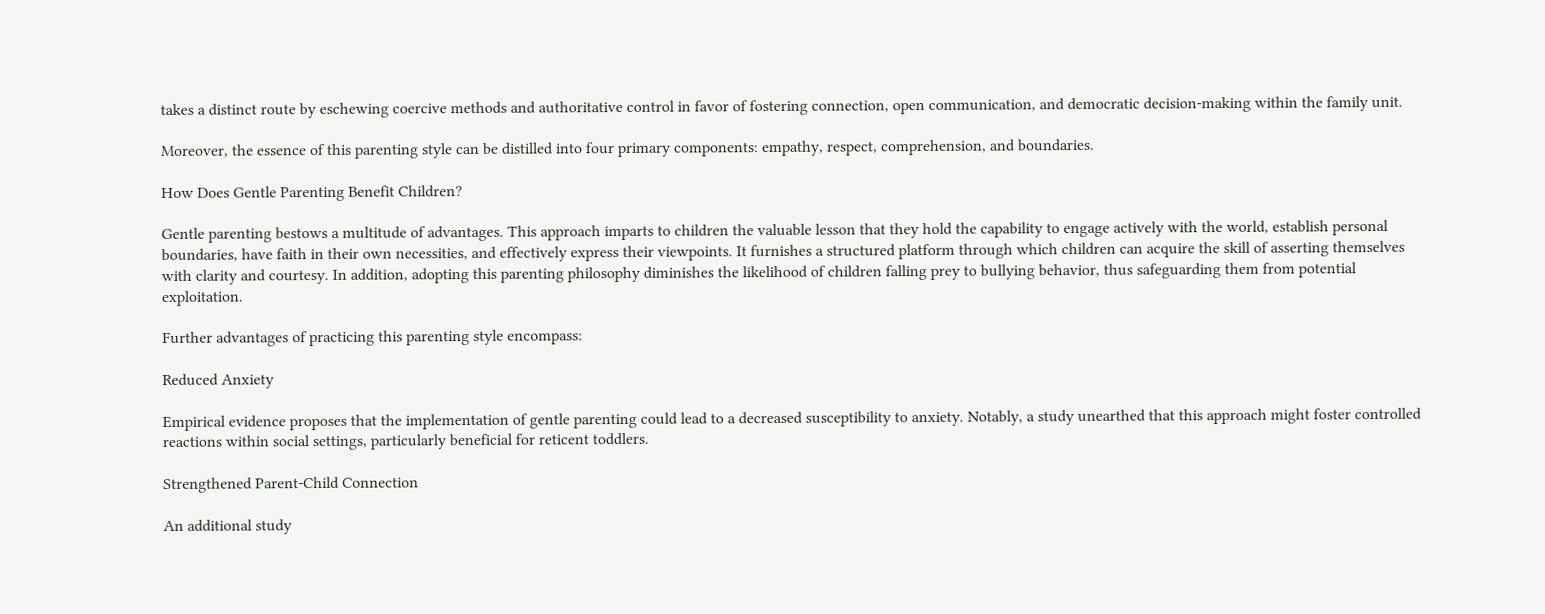takes a distinct route by eschewing coercive methods and authoritative control in favor of fostering connection, open communication, and democratic decision-making within the family unit.

Moreover, the essence of this parenting style can be distilled into four primary components: empathy, respect, comprehension, and boundaries.

How Does Gentle Parenting Benefit Children?

Gentle parenting bestows a multitude of advantages. This approach imparts to children the valuable lesson that they hold the capability to engage actively with the world, establish personal boundaries, have faith in their own necessities, and effectively express their viewpoints. It furnishes a structured platform through which children can acquire the skill of asserting themselves with clarity and courtesy. In addition, adopting this parenting philosophy diminishes the likelihood of children falling prey to bullying behavior, thus safeguarding them from potential exploitation.

Further advantages of practicing this parenting style encompass:

Reduced Anxiety

Empirical evidence proposes that the implementation of gentle parenting could lead to a decreased susceptibility to anxiety. Notably, a study unearthed that this approach might foster controlled reactions within social settings, particularly beneficial for reticent toddlers.

Strengthened Parent-Child Connection

An additional study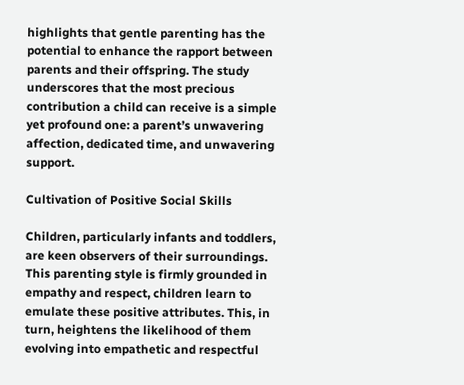highlights that gentle parenting has the potential to enhance the rapport between parents and their offspring. The study underscores that the most precious contribution a child can receive is a simple yet profound one: a parent’s unwavering affection, dedicated time, and unwavering support.

Cultivation of Positive Social Skills

Children, particularly infants and toddlers, are keen observers of their surroundings. This parenting style is firmly grounded in empathy and respect, children learn to emulate these positive attributes. This, in turn, heightens the likelihood of them evolving into empathetic and respectful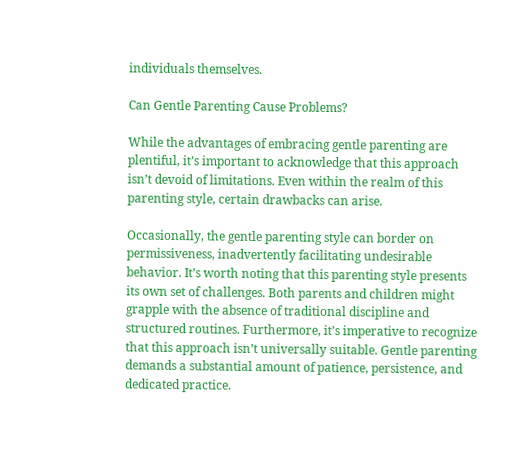individuals themselves.

Can Gentle Parenting Cause Problems?

While the advantages of embracing gentle parenting are plentiful, it’s important to acknowledge that this approach isn’t devoid of limitations. Even within the realm of this parenting style, certain drawbacks can arise.

Occasionally, the gentle parenting style can border on permissiveness, inadvertently facilitating undesirable behavior. It’s worth noting that this parenting style presents its own set of challenges. Both parents and children might grapple with the absence of traditional discipline and structured routines. Furthermore, it’s imperative to recognize that this approach isn’t universally suitable. Gentle parenting demands a substantial amount of patience, persistence, and dedicated practice.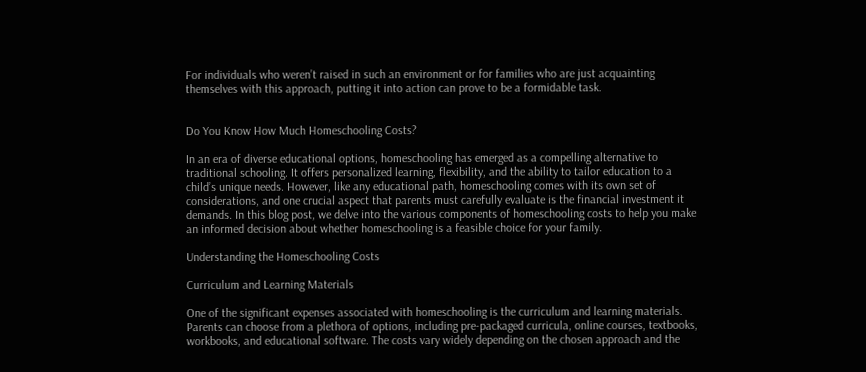For individuals who weren’t raised in such an environment or for families who are just acquainting themselves with this approach, putting it into action can prove to be a formidable task.


Do You Know How Much Homeschooling Costs?

In an era of diverse educational options, homeschooling has emerged as a compelling alternative to traditional schooling. It offers personalized learning, flexibility, and the ability to tailor education to a child’s unique needs. However, like any educational path, homeschooling comes with its own set of considerations, and one crucial aspect that parents must carefully evaluate is the financial investment it demands. In this blog post, we delve into the various components of homeschooling costs to help you make an informed decision about whether homeschooling is a feasible choice for your family.

Understanding the Homeschooling Costs

Curriculum and Learning Materials

One of the significant expenses associated with homeschooling is the curriculum and learning materials. Parents can choose from a plethora of options, including pre-packaged curricula, online courses, textbooks, workbooks, and educational software. The costs vary widely depending on the chosen approach and the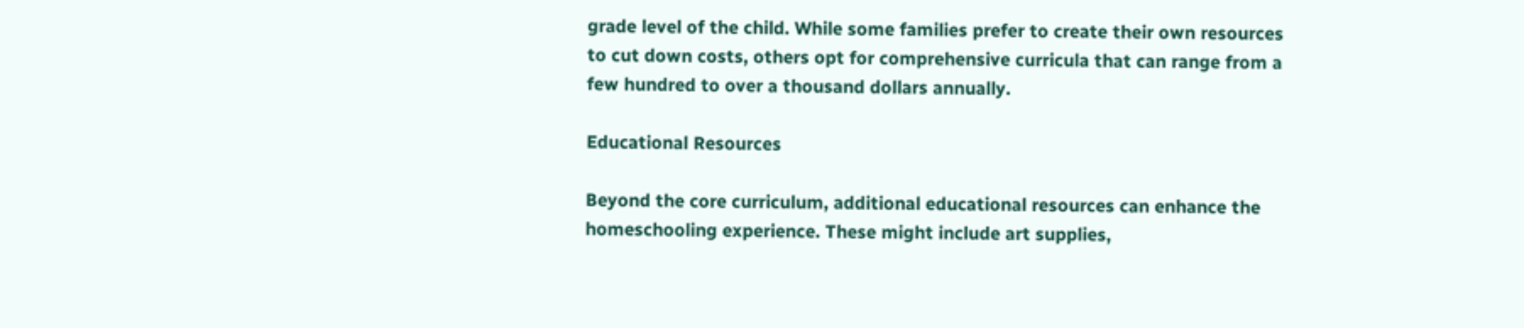grade level of the child. While some families prefer to create their own resources to cut down costs, others opt for comprehensive curricula that can range from a few hundred to over a thousand dollars annually.

Educational Resources

Beyond the core curriculum, additional educational resources can enhance the homeschooling experience. These might include art supplies,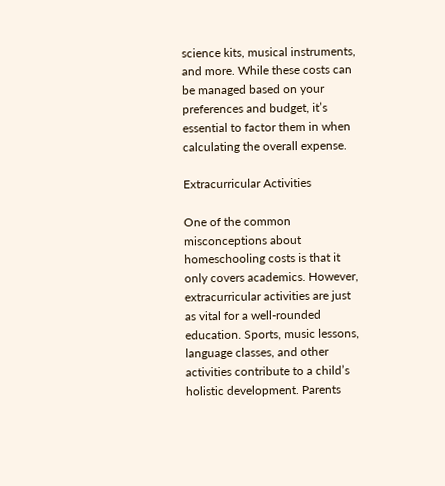science kits, musical instruments, and more. While these costs can be managed based on your preferences and budget, it’s essential to factor them in when calculating the overall expense.

Extracurricular Activities

One of the common misconceptions about homeschooling costs is that it only covers academics. However, extracurricular activities are just as vital for a well-rounded education. Sports, music lessons, language classes, and other activities contribute to a child’s holistic development. Parents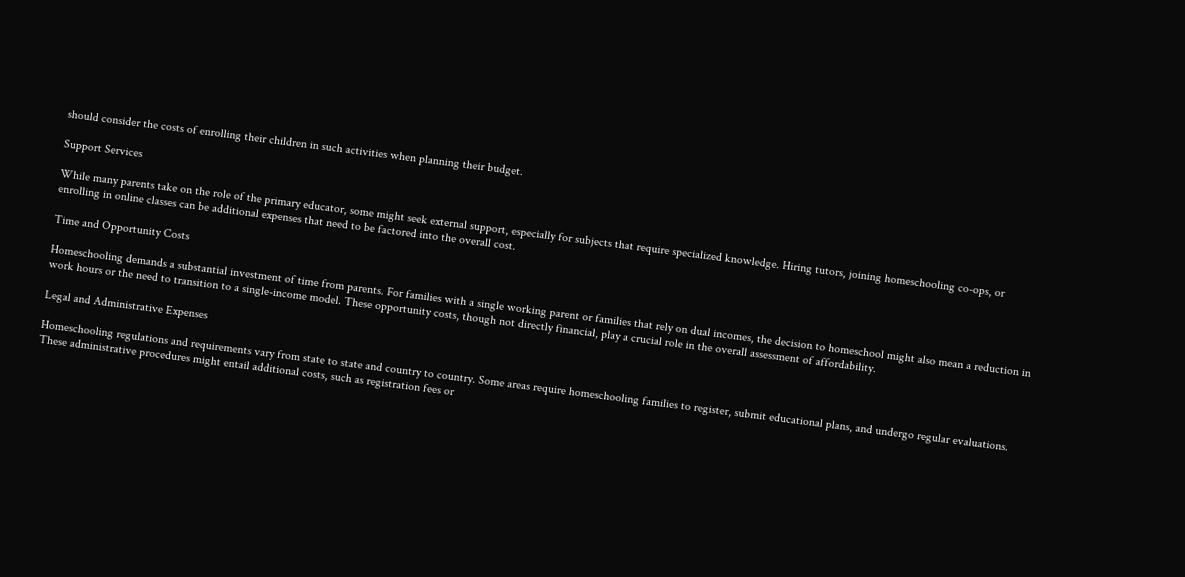should consider the costs of enrolling their children in such activities when planning their budget.

Support Services

While many parents take on the role of the primary educator, some might seek external support, especially for subjects that require specialized knowledge. Hiring tutors, joining homeschooling co-ops, or enrolling in online classes can be additional expenses that need to be factored into the overall cost.

Time and Opportunity Costs

Homeschooling demands a substantial investment of time from parents. For families with a single working parent or families that rely on dual incomes, the decision to homeschool might also mean a reduction in work hours or the need to transition to a single-income model. These opportunity costs, though not directly financial, play a crucial role in the overall assessment of affordability.

Legal and Administrative Expenses

Homeschooling regulations and requirements vary from state to state and country to country. Some areas require homeschooling families to register, submit educational plans, and undergo regular evaluations. These administrative procedures might entail additional costs, such as registration fees or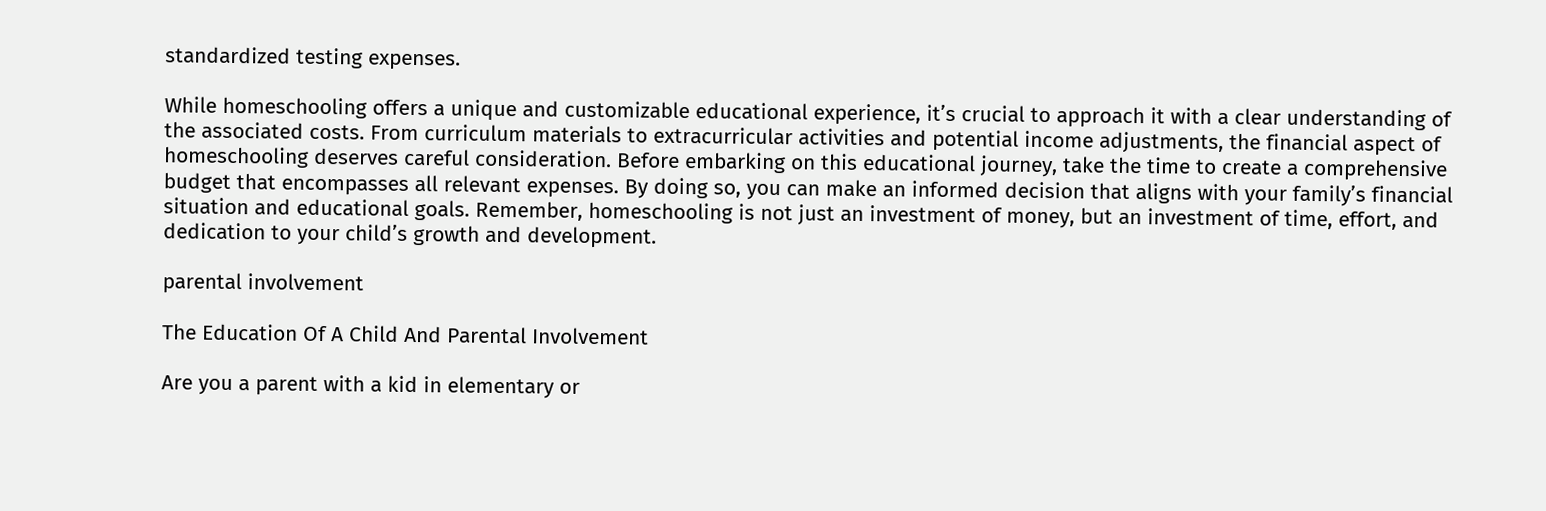standardized testing expenses.

While homeschooling offers a unique and customizable educational experience, it’s crucial to approach it with a clear understanding of the associated costs. From curriculum materials to extracurricular activities and potential income adjustments, the financial aspect of homeschooling deserves careful consideration. Before embarking on this educational journey, take the time to create a comprehensive budget that encompasses all relevant expenses. By doing so, you can make an informed decision that aligns with your family’s financial situation and educational goals. Remember, homeschooling is not just an investment of money, but an investment of time, effort, and dedication to your child’s growth and development.

parental involvement

The Education Of A Child And Parental Involvement

Are you a parent with a kid in elementary or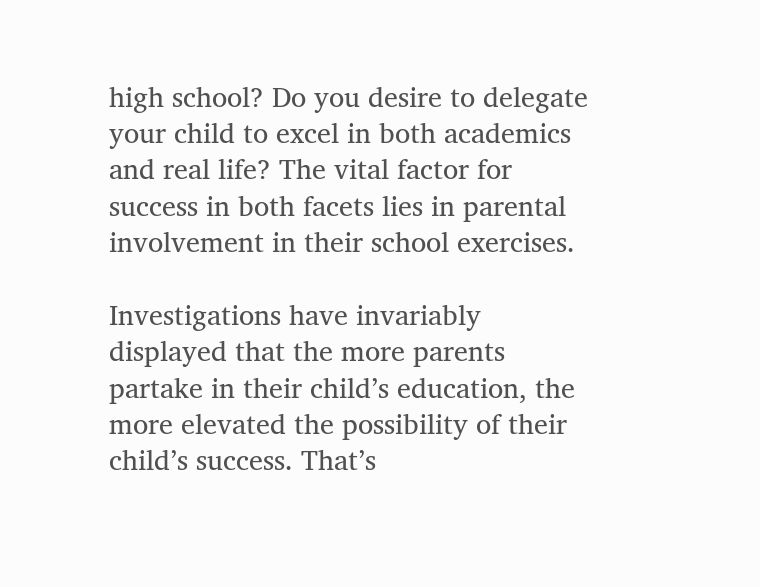high school? Do you desire to delegate your child to excel in both academics and real life? The vital factor for success in both facets lies in parental involvement in their school exercises.

Investigations have invariably displayed that the more parents partake in their child’s education, the more elevated the possibility of their child’s success. That’s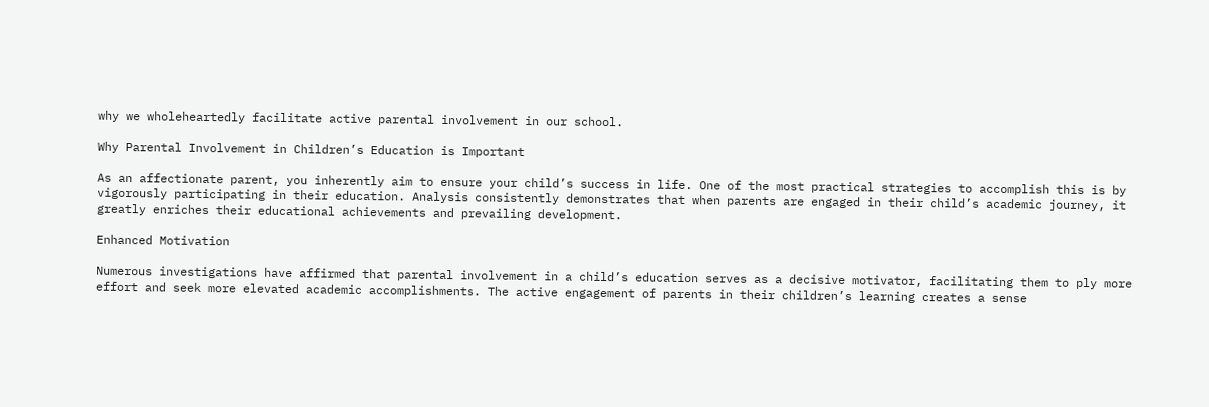why we wholeheartedly facilitate active parental involvement in our school.

Why Parental Involvement in Children’s Education is Important

As an affectionate parent, you inherently aim to ensure your child’s success in life. One of the most practical strategies to accomplish this is by vigorously participating in their education. Analysis consistently demonstrates that when parents are engaged in their child’s academic journey, it greatly enriches their educational achievements and prevailing development.

Enhanced Motivation

Numerous investigations have affirmed that parental involvement in a child’s education serves as a decisive motivator, facilitating them to ply more effort and seek more elevated academic accomplishments. The active engagement of parents in their children’s learning creates a sense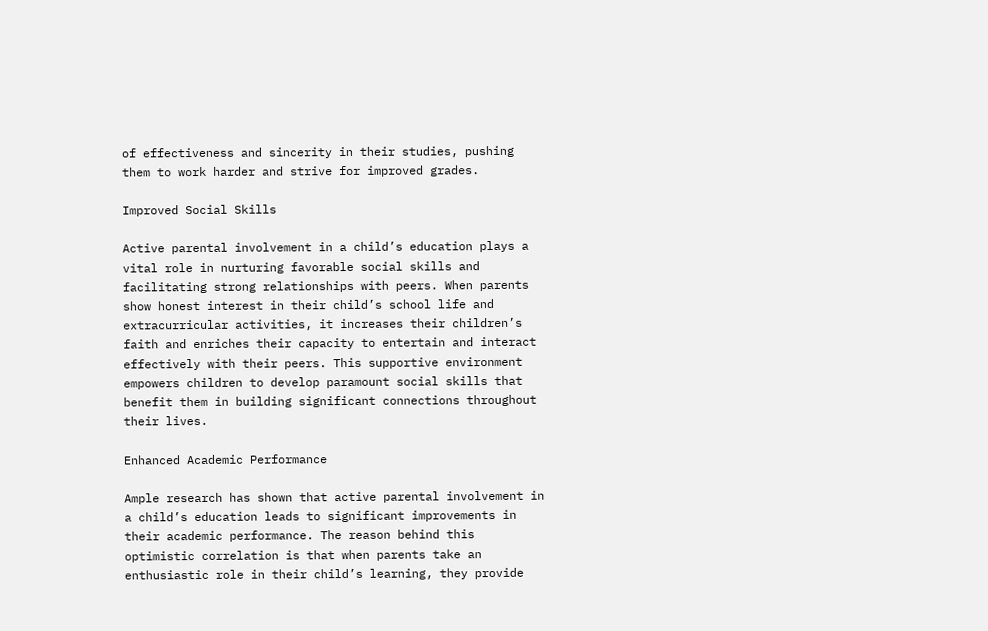of effectiveness and sincerity in their studies, pushing them to work harder and strive for improved grades.

Improved Social Skills

Active parental involvement in a child’s education plays a vital role in nurturing favorable social skills and facilitating strong relationships with peers. When parents show honest interest in their child’s school life and extracurricular activities, it increases their children’s faith and enriches their capacity to entertain and interact effectively with their peers. This supportive environment empowers children to develop paramount social skills that benefit them in building significant connections throughout their lives.

Enhanced Academic Performance

Ample research has shown that active parental involvement in a child’s education leads to significant improvements in their academic performance. The reason behind this optimistic correlation is that when parents take an enthusiastic role in their child’s learning, they provide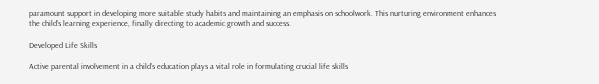paramount support in developing more suitable study habits and maintaining an emphasis on schoolwork. This nurturing environment enhances the child’s learning experience, finally directing to academic growth and success.

Developed Life Skills

Active parental involvement in a child’s education plays a vital role in formulating crucial life skills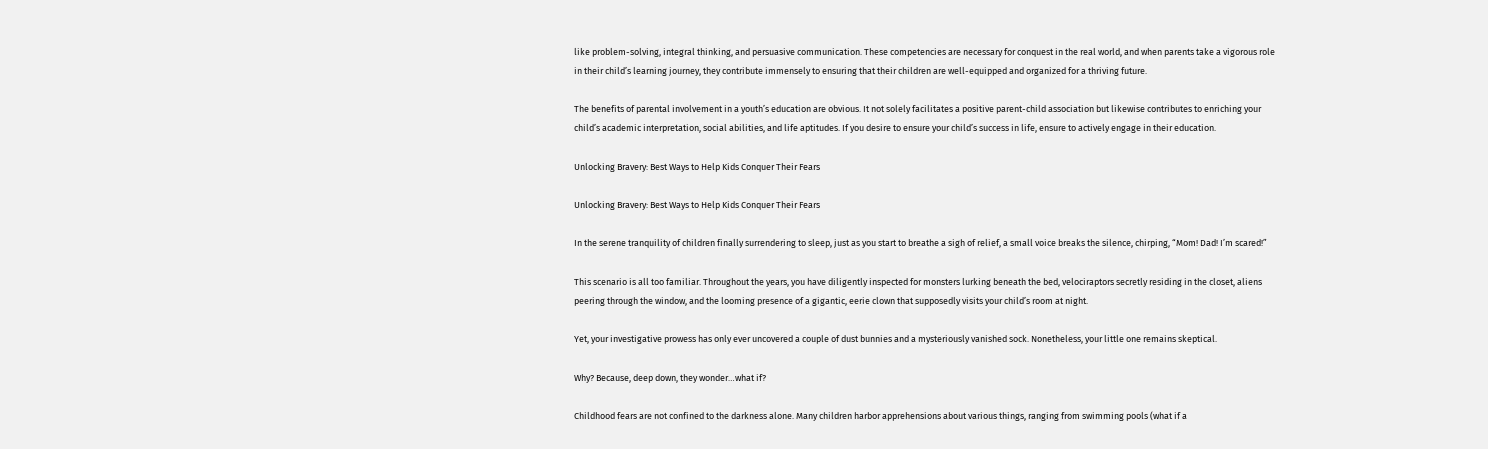like problem-solving, integral thinking, and persuasive communication. These competencies are necessary for conquest in the real world, and when parents take a vigorous role in their child’s learning journey, they contribute immensely to ensuring that their children are well-equipped and organized for a thriving future.

The benefits of parental involvement in a youth’s education are obvious. It not solely facilitates a positive parent-child association but likewise contributes to enriching your child’s academic interpretation, social abilities, and life aptitudes. If you desire to ensure your child’s success in life, ensure to actively engage in their education.

Unlocking Bravery: Best Ways to Help Kids Conquer Their Fears

Unlocking Bravery: Best Ways to Help Kids Conquer Their Fears

In the serene tranquility of children finally surrendering to sleep, just as you start to breathe a sigh of relief, a small voice breaks the silence, chirping, “Mom! Dad! I’m scared!”

This scenario is all too familiar. Throughout the years, you have diligently inspected for monsters lurking beneath the bed, velociraptors secretly residing in the closet, aliens peering through the window, and the looming presence of a gigantic, eerie clown that supposedly visits your child’s room at night.

Yet, your investigative prowess has only ever uncovered a couple of dust bunnies and a mysteriously vanished sock. Nonetheless, your little one remains skeptical.

Why? Because, deep down, they wonder…what if?

Childhood fears are not confined to the darkness alone. Many children harbor apprehensions about various things, ranging from swimming pools (what if a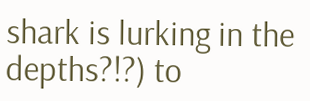shark is lurking in the depths?!?) to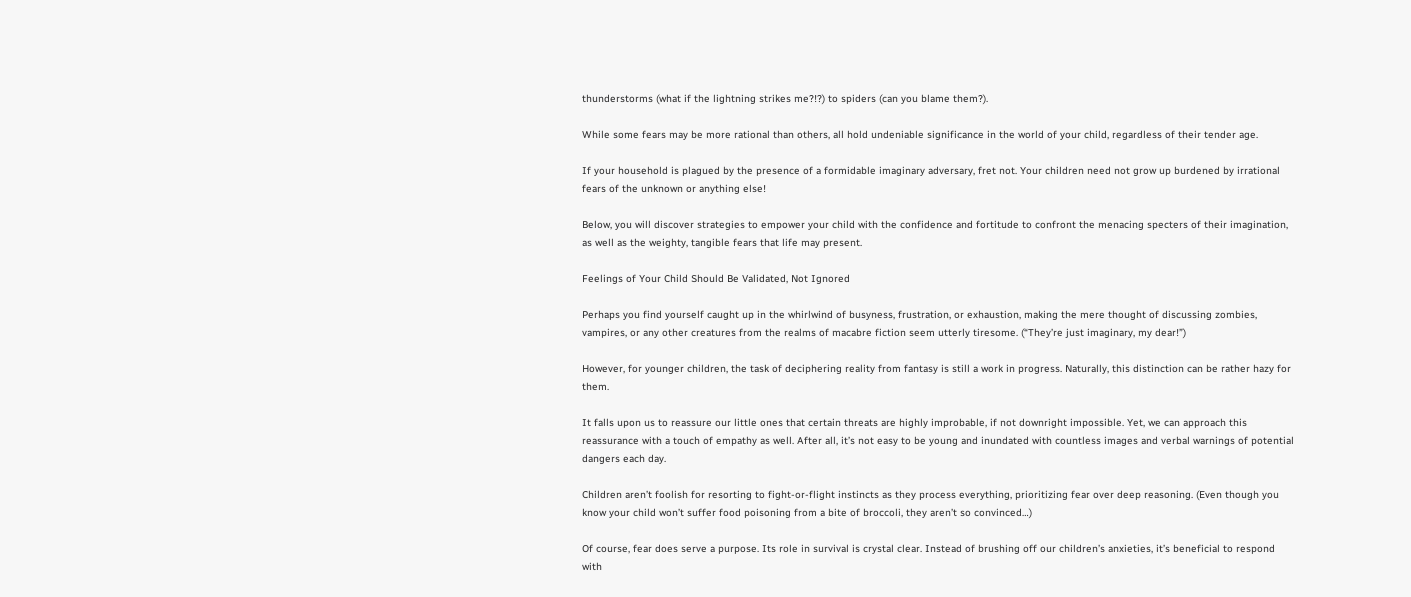thunderstorms (what if the lightning strikes me?!?) to spiders (can you blame them?).

While some fears may be more rational than others, all hold undeniable significance in the world of your child, regardless of their tender age.

If your household is plagued by the presence of a formidable imaginary adversary, fret not. Your children need not grow up burdened by irrational fears of the unknown or anything else!

Below, you will discover strategies to empower your child with the confidence and fortitude to confront the menacing specters of their imagination, as well as the weighty, tangible fears that life may present.

Feelings of Your Child Should Be Validated, Not Ignored

Perhaps you find yourself caught up in the whirlwind of busyness, frustration, or exhaustion, making the mere thought of discussing zombies, vampires, or any other creatures from the realms of macabre fiction seem utterly tiresome. (“They’re just imaginary, my dear!”)

However, for younger children, the task of deciphering reality from fantasy is still a work in progress. Naturally, this distinction can be rather hazy for them.

It falls upon us to reassure our little ones that certain threats are highly improbable, if not downright impossible. Yet, we can approach this reassurance with a touch of empathy as well. After all, it’s not easy to be young and inundated with countless images and verbal warnings of potential dangers each day.

Children aren’t foolish for resorting to fight-or-flight instincts as they process everything, prioritizing fear over deep reasoning. (Even though you know your child won’t suffer food poisoning from a bite of broccoli, they aren’t so convinced…)

Of course, fear does serve a purpose. Its role in survival is crystal clear. Instead of brushing off our children’s anxieties, it’s beneficial to respond with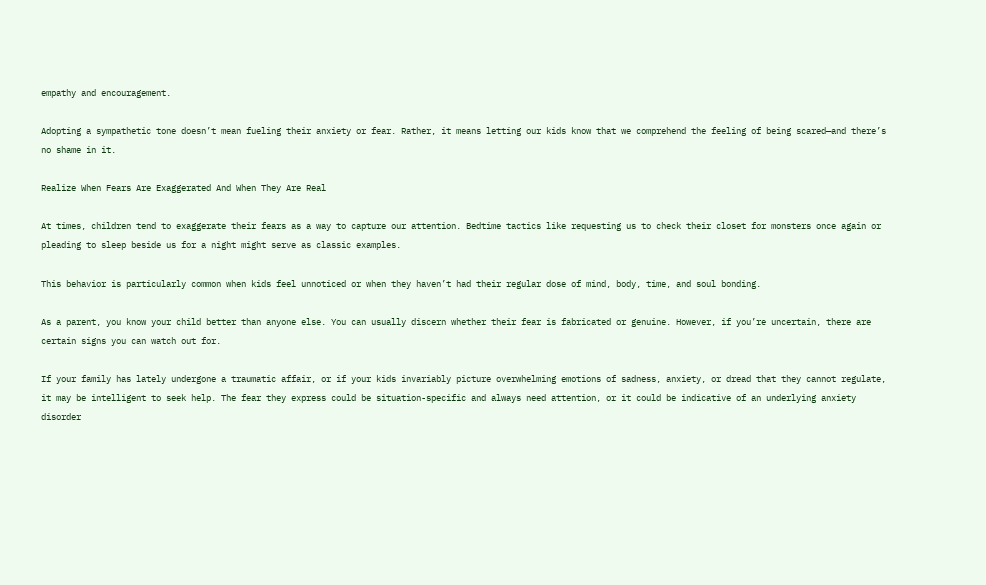empathy and encouragement.

Adopting a sympathetic tone doesn’t mean fueling their anxiety or fear. Rather, it means letting our kids know that we comprehend the feeling of being scared—and there’s no shame in it.

Realize When Fears Are Exaggerated And When They Are Real

At times, children tend to exaggerate their fears as a way to capture our attention. Bedtime tactics like requesting us to check their closet for monsters once again or pleading to sleep beside us for a night might serve as classic examples.

This behavior is particularly common when kids feel unnoticed or when they haven’t had their regular dose of mind, body, time, and soul bonding.

As a parent, you know your child better than anyone else. You can usually discern whether their fear is fabricated or genuine. However, if you’re uncertain, there are certain signs you can watch out for.

If your family has lately undergone a traumatic affair, or if your kids invariably picture overwhelming emotions of sadness, anxiety, or dread that they cannot regulate, it may be intelligent to seek help. The fear they express could be situation-specific and always need attention, or it could be indicative of an underlying anxiety disorder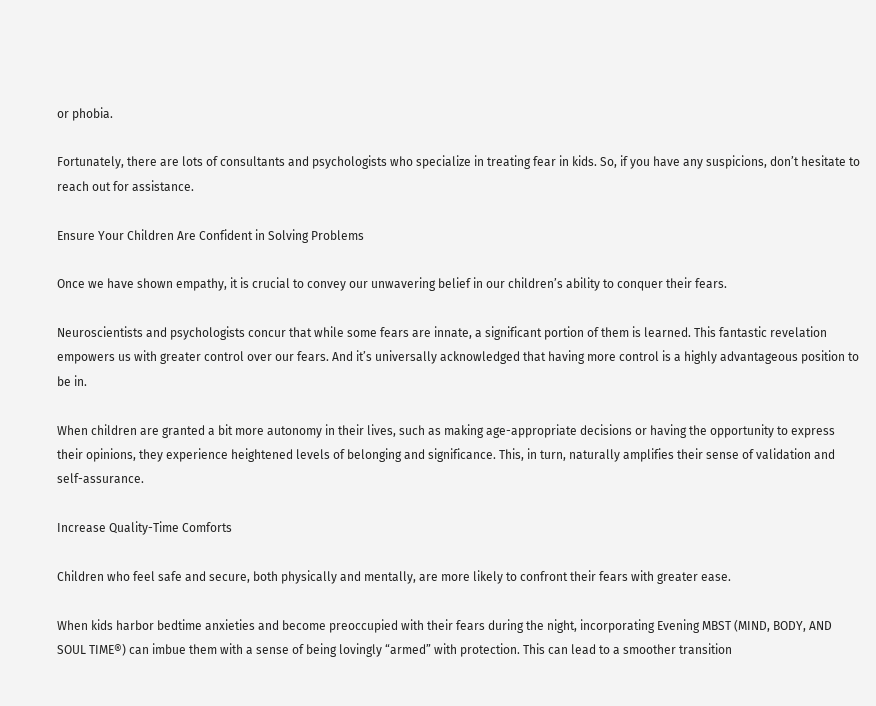or phobia.

Fortunately, there are lots of consultants and psychologists who specialize in treating fear in kids. So, if you have any suspicions, don’t hesitate to reach out for assistance.

Ensure Your Children Are Confident in Solving Problems

Once we have shown empathy, it is crucial to convey our unwavering belief in our children’s ability to conquer their fears.

Neuroscientists and psychologists concur that while some fears are innate, a significant portion of them is learned. This fantastic revelation empowers us with greater control over our fears. And it’s universally acknowledged that having more control is a highly advantageous position to be in.

When children are granted a bit more autonomy in their lives, such as making age-appropriate decisions or having the opportunity to express their opinions, they experience heightened levels of belonging and significance. This, in turn, naturally amplifies their sense of validation and self-assurance.

Increase Quality-Time Comforts

Children who feel safe and secure, both physically and mentally, are more likely to confront their fears with greater ease.

When kids harbor bedtime anxieties and become preoccupied with their fears during the night, incorporating Evening MBST (MIND, BODY, AND SOUL TIME®) can imbue them with a sense of being lovingly “armed” with protection. This can lead to a smoother transition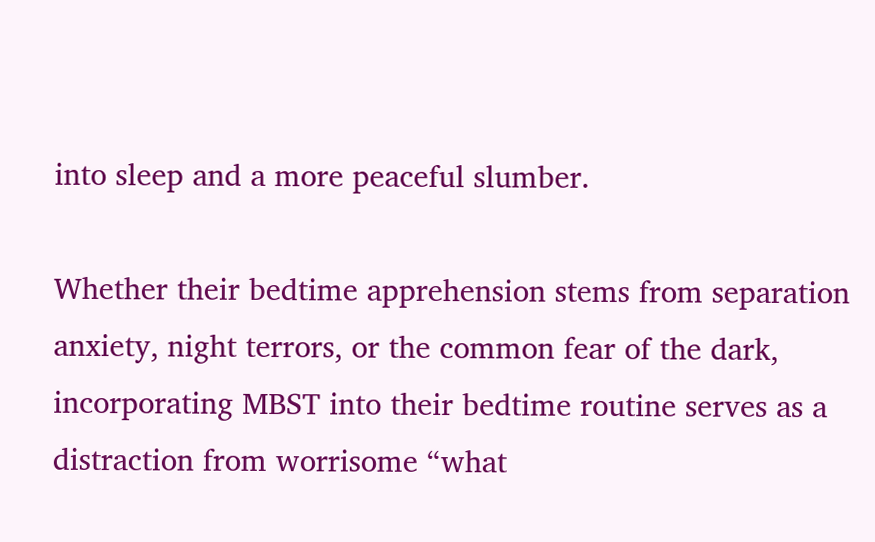into sleep and a more peaceful slumber.

Whether their bedtime apprehension stems from separation anxiety, night terrors, or the common fear of the dark, incorporating MBST into their bedtime routine serves as a distraction from worrisome “what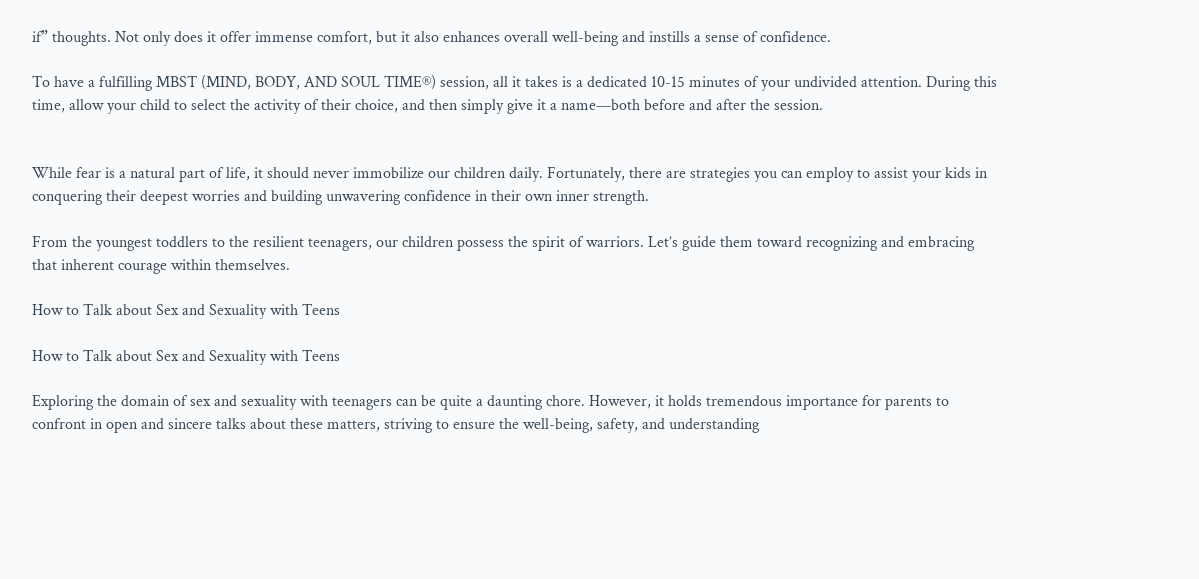if” thoughts. Not only does it offer immense comfort, but it also enhances overall well-being and instills a sense of confidence.

To have a fulfilling MBST (MIND, BODY, AND SOUL TIME®) session, all it takes is a dedicated 10-15 minutes of your undivided attention. During this time, allow your child to select the activity of their choice, and then simply give it a name—both before and after the session.


While fear is a natural part of life, it should never immobilize our children daily. Fortunately, there are strategies you can employ to assist your kids in conquering their deepest worries and building unwavering confidence in their own inner strength.

From the youngest toddlers to the resilient teenagers, our children possess the spirit of warriors. Let’s guide them toward recognizing and embracing that inherent courage within themselves.

How to Talk about Sex and Sexuality with Teens

How to Talk about Sex and Sexuality with Teens

Exploring the domain of sex and sexuality with teenagers can be quite a daunting chore. However, it holds tremendous importance for parents to confront in open and sincere talks about these matters, striving to ensure the well-being, safety, and understanding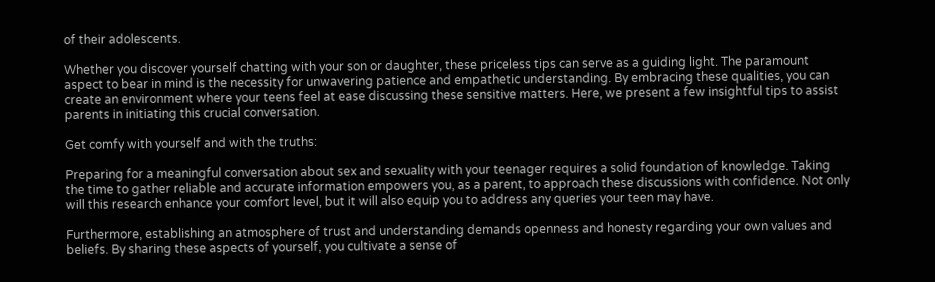of their adolescents.

Whether you discover yourself chatting with your son or daughter, these priceless tips can serve as a guiding light. The paramount aspect to bear in mind is the necessity for unwavering patience and empathetic understanding. By embracing these qualities, you can create an environment where your teens feel at ease discussing these sensitive matters. Here, we present a few insightful tips to assist parents in initiating this crucial conversation.

Get comfy with yourself and with the truths:

Preparing for a meaningful conversation about sex and sexuality with your teenager requires a solid foundation of knowledge. Taking the time to gather reliable and accurate information empowers you, as a parent, to approach these discussions with confidence. Not only will this research enhance your comfort level, but it will also equip you to address any queries your teen may have.

Furthermore, establishing an atmosphere of trust and understanding demands openness and honesty regarding your own values and beliefs. By sharing these aspects of yourself, you cultivate a sense of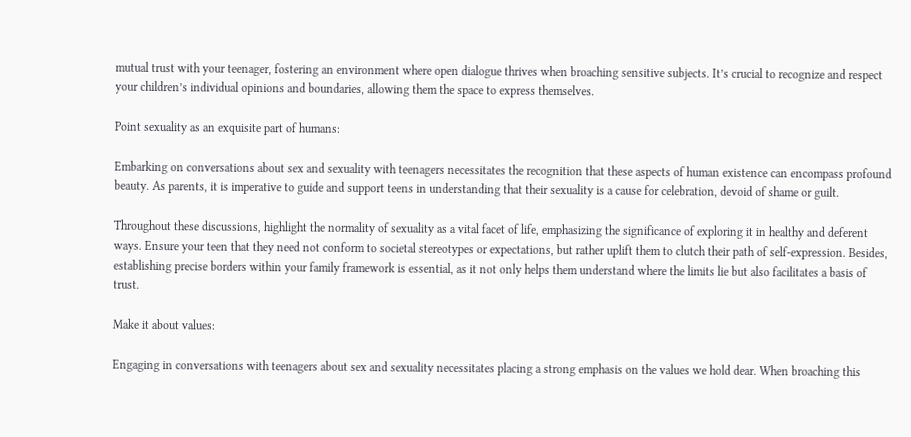mutual trust with your teenager, fostering an environment where open dialogue thrives when broaching sensitive subjects. It’s crucial to recognize and respect your children’s individual opinions and boundaries, allowing them the space to express themselves.

Point sexuality as an exquisite part of humans:

Embarking on conversations about sex and sexuality with teenagers necessitates the recognition that these aspects of human existence can encompass profound beauty. As parents, it is imperative to guide and support teens in understanding that their sexuality is a cause for celebration, devoid of shame or guilt.

Throughout these discussions, highlight the normality of sexuality as a vital facet of life, emphasizing the significance of exploring it in healthy and deferent ways. Ensure your teen that they need not conform to societal stereotypes or expectations, but rather uplift them to clutch their path of self-expression. Besides, establishing precise borders within your family framework is essential, as it not only helps them understand where the limits lie but also facilitates a basis of trust.

Make it about values:

Engaging in conversations with teenagers about sex and sexuality necessitates placing a strong emphasis on the values we hold dear. When broaching this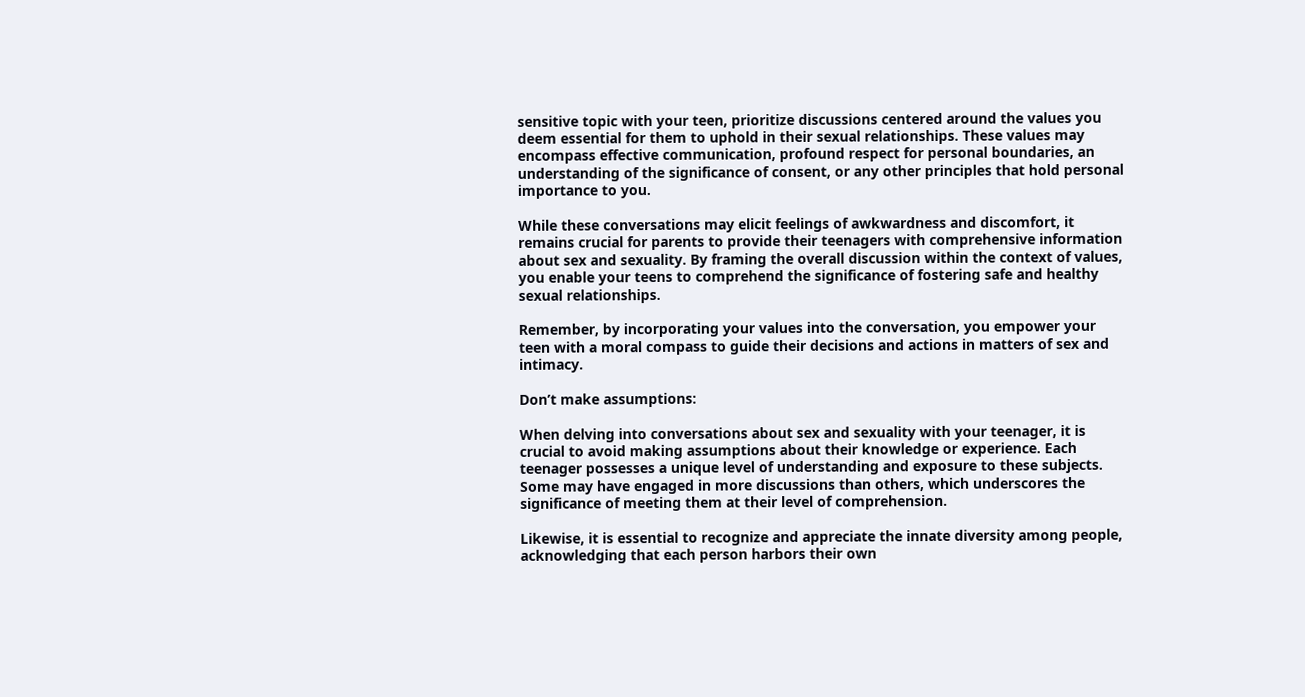sensitive topic with your teen, prioritize discussions centered around the values you deem essential for them to uphold in their sexual relationships. These values may encompass effective communication, profound respect for personal boundaries, an understanding of the significance of consent, or any other principles that hold personal importance to you.

While these conversations may elicit feelings of awkwardness and discomfort, it remains crucial for parents to provide their teenagers with comprehensive information about sex and sexuality. By framing the overall discussion within the context of values, you enable your teens to comprehend the significance of fostering safe and healthy sexual relationships.

Remember, by incorporating your values into the conversation, you empower your teen with a moral compass to guide their decisions and actions in matters of sex and intimacy.

Don’t make assumptions:

When delving into conversations about sex and sexuality with your teenager, it is crucial to avoid making assumptions about their knowledge or experience. Each teenager possesses a unique level of understanding and exposure to these subjects. Some may have engaged in more discussions than others, which underscores the significance of meeting them at their level of comprehension.

Likewise, it is essential to recognize and appreciate the innate diversity among people, acknowledging that each person harbors their own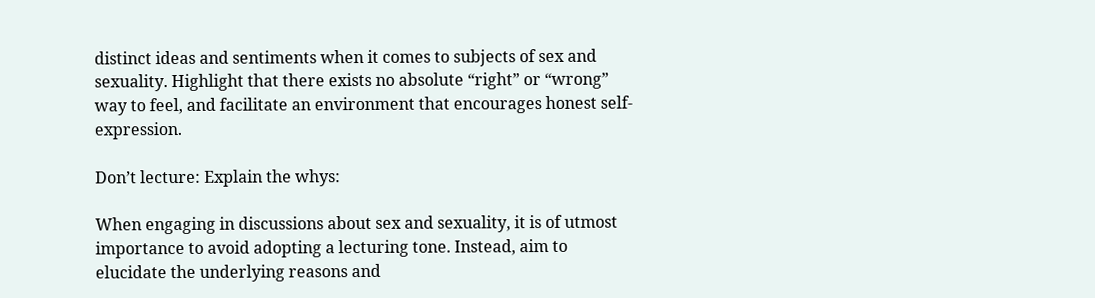distinct ideas and sentiments when it comes to subjects of sex and sexuality. Highlight that there exists no absolute “right” or “wrong” way to feel, and facilitate an environment that encourages honest self-expression.

Don’t lecture: Explain the whys:

When engaging in discussions about sex and sexuality, it is of utmost importance to avoid adopting a lecturing tone. Instead, aim to elucidate the underlying reasons and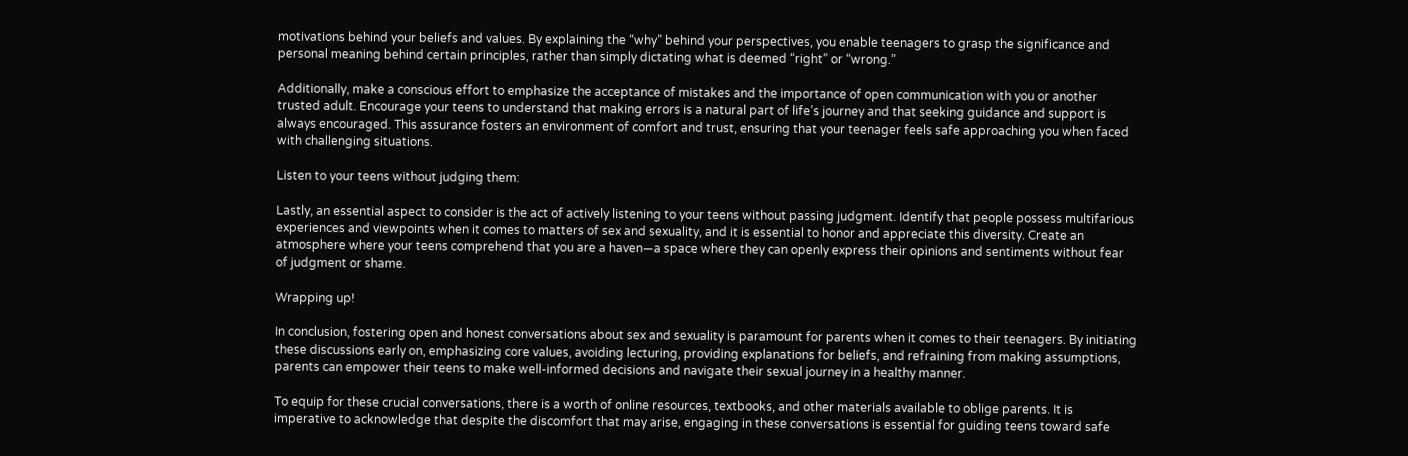motivations behind your beliefs and values. By explaining the “why” behind your perspectives, you enable teenagers to grasp the significance and personal meaning behind certain principles, rather than simply dictating what is deemed “right” or “wrong.”

Additionally, make a conscious effort to emphasize the acceptance of mistakes and the importance of open communication with you or another trusted adult. Encourage your teens to understand that making errors is a natural part of life’s journey and that seeking guidance and support is always encouraged. This assurance fosters an environment of comfort and trust, ensuring that your teenager feels safe approaching you when faced with challenging situations.

Listen to your teens without judging them:

Lastly, an essential aspect to consider is the act of actively listening to your teens without passing judgment. Identify that people possess multifarious experiences and viewpoints when it comes to matters of sex and sexuality, and it is essential to honor and appreciate this diversity. Create an atmosphere where your teens comprehend that you are a haven—a space where they can openly express their opinions and sentiments without fear of judgment or shame.

Wrapping up!

In conclusion, fostering open and honest conversations about sex and sexuality is paramount for parents when it comes to their teenagers. By initiating these discussions early on, emphasizing core values, avoiding lecturing, providing explanations for beliefs, and refraining from making assumptions, parents can empower their teens to make well-informed decisions and navigate their sexual journey in a healthy manner.

To equip for these crucial conversations, there is a worth of online resources, textbooks, and other materials available to oblige parents. It is imperative to acknowledge that despite the discomfort that may arise, engaging in these conversations is essential for guiding teens toward safe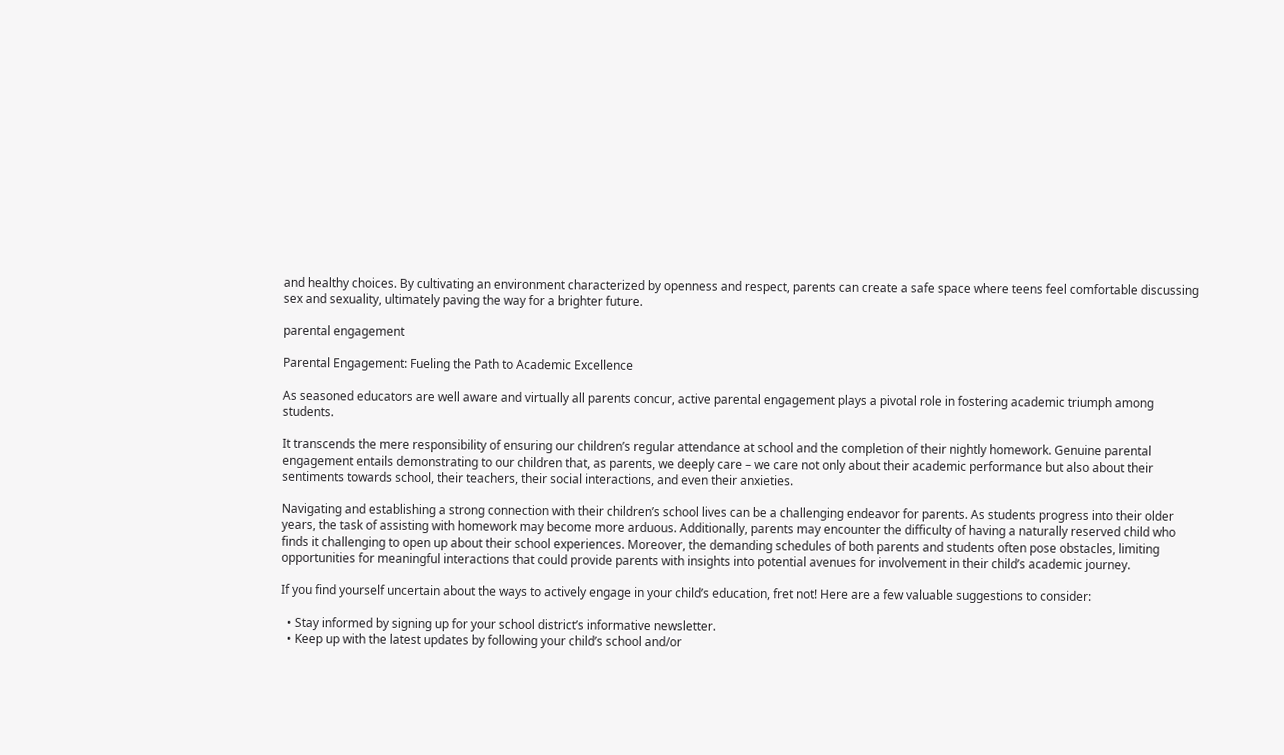and healthy choices. By cultivating an environment characterized by openness and respect, parents can create a safe space where teens feel comfortable discussing sex and sexuality, ultimately paving the way for a brighter future.

parental engagement

Parental Engagement: Fueling the Path to Academic Excellence

As seasoned educators are well aware and virtually all parents concur, active parental engagement plays a pivotal role in fostering academic triumph among students.

It transcends the mere responsibility of ensuring our children’s regular attendance at school and the completion of their nightly homework. Genuine parental engagement entails demonstrating to our children that, as parents, we deeply care – we care not only about their academic performance but also about their sentiments towards school, their teachers, their social interactions, and even their anxieties.

Navigating and establishing a strong connection with their children’s school lives can be a challenging endeavor for parents. As students progress into their older years, the task of assisting with homework may become more arduous. Additionally, parents may encounter the difficulty of having a naturally reserved child who finds it challenging to open up about their school experiences. Moreover, the demanding schedules of both parents and students often pose obstacles, limiting opportunities for meaningful interactions that could provide parents with insights into potential avenues for involvement in their child’s academic journey.

If you find yourself uncertain about the ways to actively engage in your child’s education, fret not! Here are a few valuable suggestions to consider:

  • Stay informed by signing up for your school district’s informative newsletter.
  • Keep up with the latest updates by following your child’s school and/or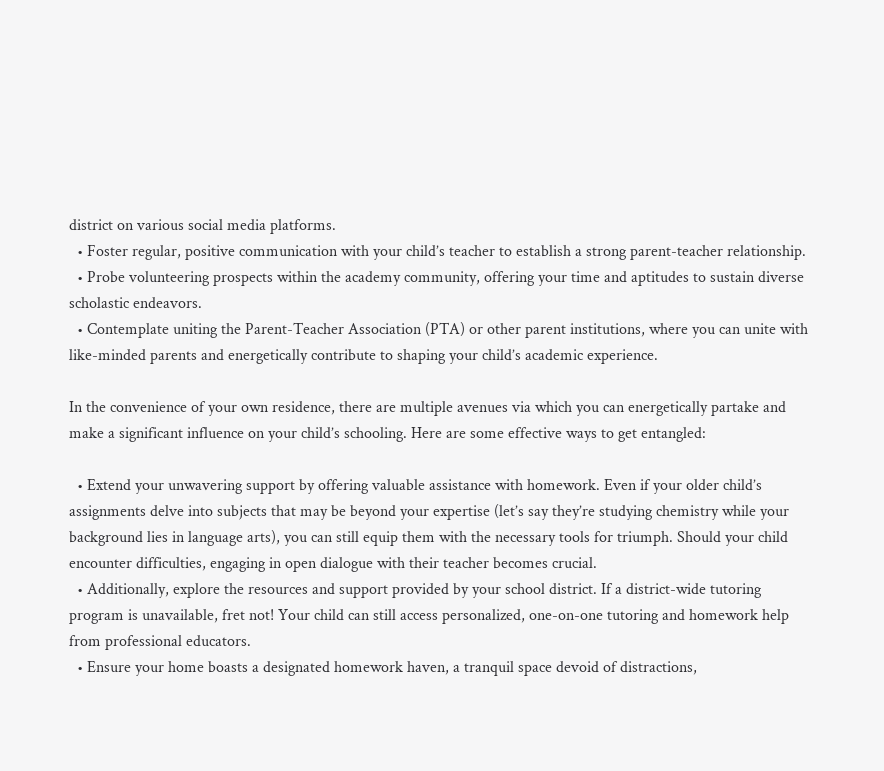district on various social media platforms.
  • Foster regular, positive communication with your child’s teacher to establish a strong parent-teacher relationship.
  • Probe volunteering prospects within the academy community, offering your time and aptitudes to sustain diverse scholastic endeavors.
  • Contemplate uniting the Parent-Teacher Association (PTA) or other parent institutions, where you can unite with like-minded parents and energetically contribute to shaping your child’s academic experience.

In the convenience of your own residence, there are multiple avenues via which you can energetically partake and make a significant influence on your child’s schooling. Here are some effective ways to get entangled:

  • Extend your unwavering support by offering valuable assistance with homework. Even if your older child’s assignments delve into subjects that may be beyond your expertise (let’s say they’re studying chemistry while your background lies in language arts), you can still equip them with the necessary tools for triumph. Should your child encounter difficulties, engaging in open dialogue with their teacher becomes crucial.
  • Additionally, explore the resources and support provided by your school district. If a district-wide tutoring program is unavailable, fret not! Your child can still access personalized, one-on-one tutoring and homework help from professional educators.
  • Ensure your home boasts a designated homework haven, a tranquil space devoid of distractions,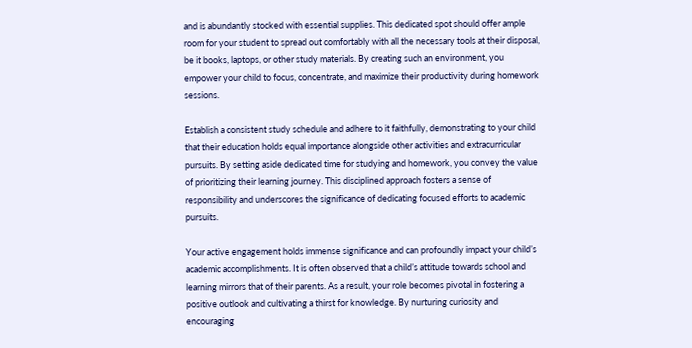and is abundantly stocked with essential supplies. This dedicated spot should offer ample room for your student to spread out comfortably with all the necessary tools at their disposal, be it books, laptops, or other study materials. By creating such an environment, you empower your child to focus, concentrate, and maximize their productivity during homework sessions.

Establish a consistent study schedule and adhere to it faithfully, demonstrating to your child that their education holds equal importance alongside other activities and extracurricular pursuits. By setting aside dedicated time for studying and homework, you convey the value of prioritizing their learning journey. This disciplined approach fosters a sense of responsibility and underscores the significance of dedicating focused efforts to academic pursuits.

Your active engagement holds immense significance and can profoundly impact your child’s academic accomplishments. It is often observed that a child’s attitude towards school and learning mirrors that of their parents. As a result, your role becomes pivotal in fostering a positive outlook and cultivating a thirst for knowledge. By nurturing curiosity and encouraging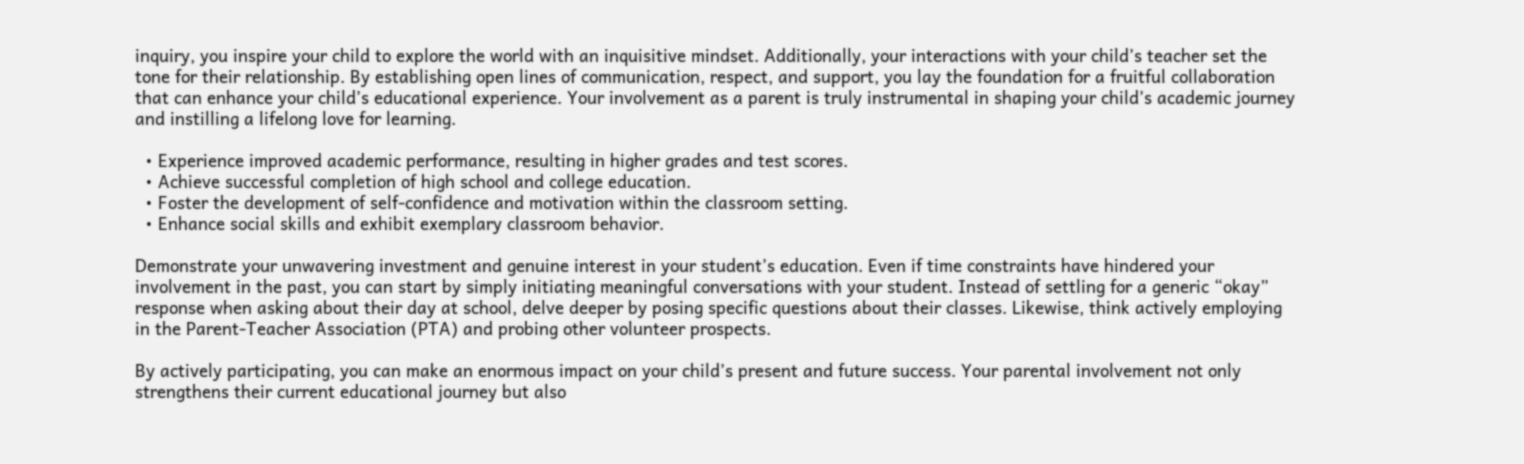inquiry, you inspire your child to explore the world with an inquisitive mindset. Additionally, your interactions with your child’s teacher set the tone for their relationship. By establishing open lines of communication, respect, and support, you lay the foundation for a fruitful collaboration that can enhance your child’s educational experience. Your involvement as a parent is truly instrumental in shaping your child’s academic journey and instilling a lifelong love for learning.

  • Experience improved academic performance, resulting in higher grades and test scores.
  • Achieve successful completion of high school and college education.
  • Foster the development of self-confidence and motivation within the classroom setting.
  • Enhance social skills and exhibit exemplary classroom behavior.

Demonstrate your unwavering investment and genuine interest in your student’s education. Even if time constraints have hindered your involvement in the past, you can start by simply initiating meaningful conversations with your student. Instead of settling for a generic “okay” response when asking about their day at school, delve deeper by posing specific questions about their classes. Likewise, think actively employing in the Parent-Teacher Association (PTA) and probing other volunteer prospects.

By actively participating, you can make an enormous impact on your child’s present and future success. Your parental involvement not only strengthens their current educational journey but also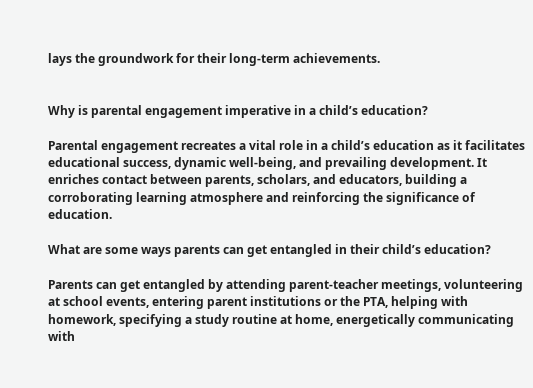lays the groundwork for their long-term achievements.


Why is parental engagement imperative in a child’s education?

Parental engagement recreates a vital role in a child’s education as it facilitates educational success, dynamic well-being, and prevailing development. It enriches contact between parents, scholars, and educators, building a corroborating learning atmosphere and reinforcing the significance of education.

What are some ways parents can get entangled in their child’s education?

Parents can get entangled by attending parent-teacher meetings, volunteering at school events, entering parent institutions or the PTA, helping with homework, specifying a study routine at home, energetically communicating with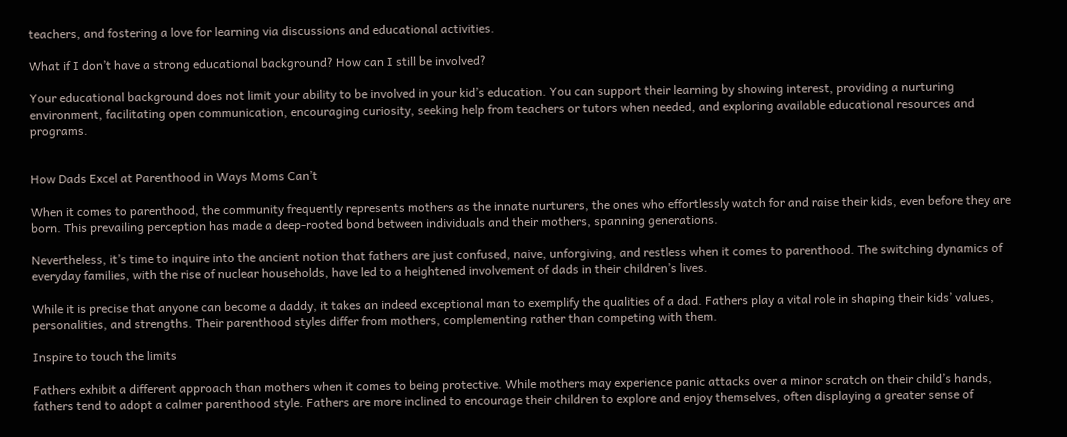teachers, and fostering a love for learning via discussions and educational activities.

What if I don’t have a strong educational background? How can I still be involved?

Your educational background does not limit your ability to be involved in your kid’s education. You can support their learning by showing interest, providing a nurturing environment, facilitating open communication, encouraging curiosity, seeking help from teachers or tutors when needed, and exploring available educational resources and programs.


How Dads Excel at Parenthood in Ways Moms Can’t

When it comes to parenthood, the community frequently represents mothers as the innate nurturers, the ones who effortlessly watch for and raise their kids, even before they are born. This prevailing perception has made a deep-rooted bond between individuals and their mothers, spanning generations.

Nevertheless, it’s time to inquire into the ancient notion that fathers are just confused, naive, unforgiving, and restless when it comes to parenthood. The switching dynamics of everyday families, with the rise of nuclear households, have led to a heightened involvement of dads in their children’s lives.

While it is precise that anyone can become a daddy, it takes an indeed exceptional man to exemplify the qualities of a dad. Fathers play a vital role in shaping their kids’ values, personalities, and strengths. Their parenthood styles differ from mothers, complementing rather than competing with them.

Inspire to touch the limits

Fathers exhibit a different approach than mothers when it comes to being protective. While mothers may experience panic attacks over a minor scratch on their child’s hands, fathers tend to adopt a calmer parenthood style. Fathers are more inclined to encourage their children to explore and enjoy themselves, often displaying a greater sense of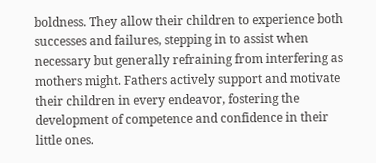boldness. They allow their children to experience both successes and failures, stepping in to assist when necessary but generally refraining from interfering as mothers might. Fathers actively support and motivate their children in every endeavor, fostering the development of competence and confidence in their little ones.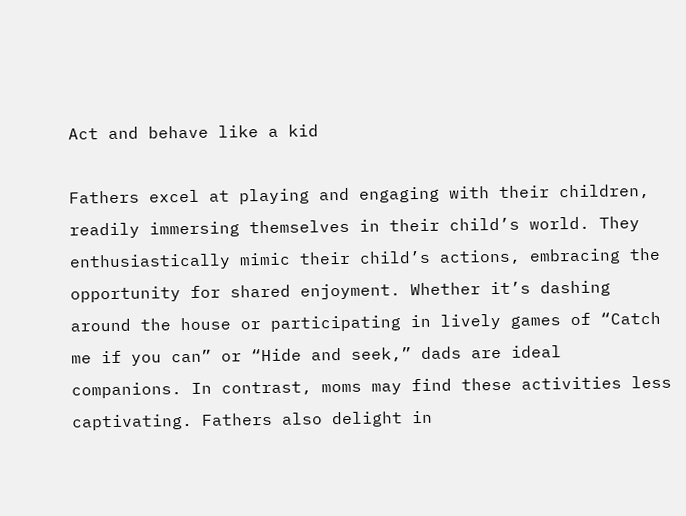Act and behave like a kid

Fathers excel at playing and engaging with their children, readily immersing themselves in their child’s world. They enthusiastically mimic their child’s actions, embracing the opportunity for shared enjoyment. Whether it’s dashing around the house or participating in lively games of “Catch me if you can” or “Hide and seek,” dads are ideal companions. In contrast, moms may find these activities less captivating. Fathers also delight in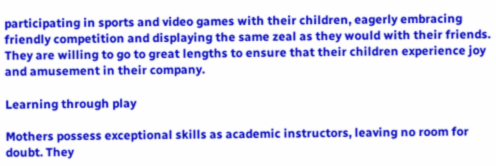participating in sports and video games with their children, eagerly embracing friendly competition and displaying the same zeal as they would with their friends. They are willing to go to great lengths to ensure that their children experience joy and amusement in their company.

Learning through play

Mothers possess exceptional skills as academic instructors, leaving no room for doubt. They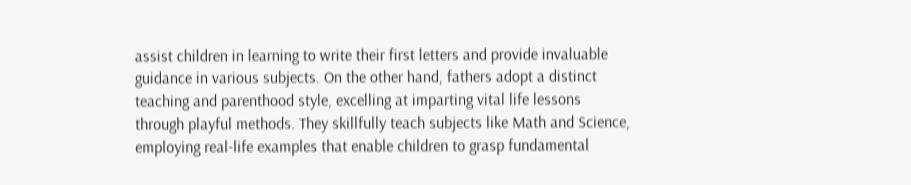assist children in learning to write their first letters and provide invaluable guidance in various subjects. On the other hand, fathers adopt a distinct teaching and parenthood style, excelling at imparting vital life lessons through playful methods. They skillfully teach subjects like Math and Science, employing real-life examples that enable children to grasp fundamental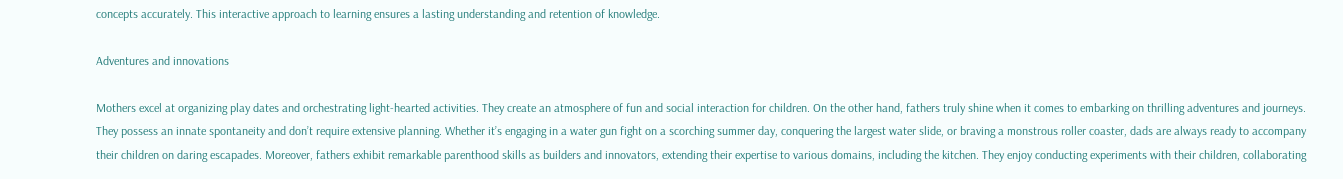concepts accurately. This interactive approach to learning ensures a lasting understanding and retention of knowledge.

Adventures and innovations

Mothers excel at organizing play dates and orchestrating light-hearted activities. They create an atmosphere of fun and social interaction for children. On the other hand, fathers truly shine when it comes to embarking on thrilling adventures and journeys. They possess an innate spontaneity and don’t require extensive planning. Whether it’s engaging in a water gun fight on a scorching summer day, conquering the largest water slide, or braving a monstrous roller coaster, dads are always ready to accompany their children on daring escapades. Moreover, fathers exhibit remarkable parenthood skills as builders and innovators, extending their expertise to various domains, including the kitchen. They enjoy conducting experiments with their children, collaborating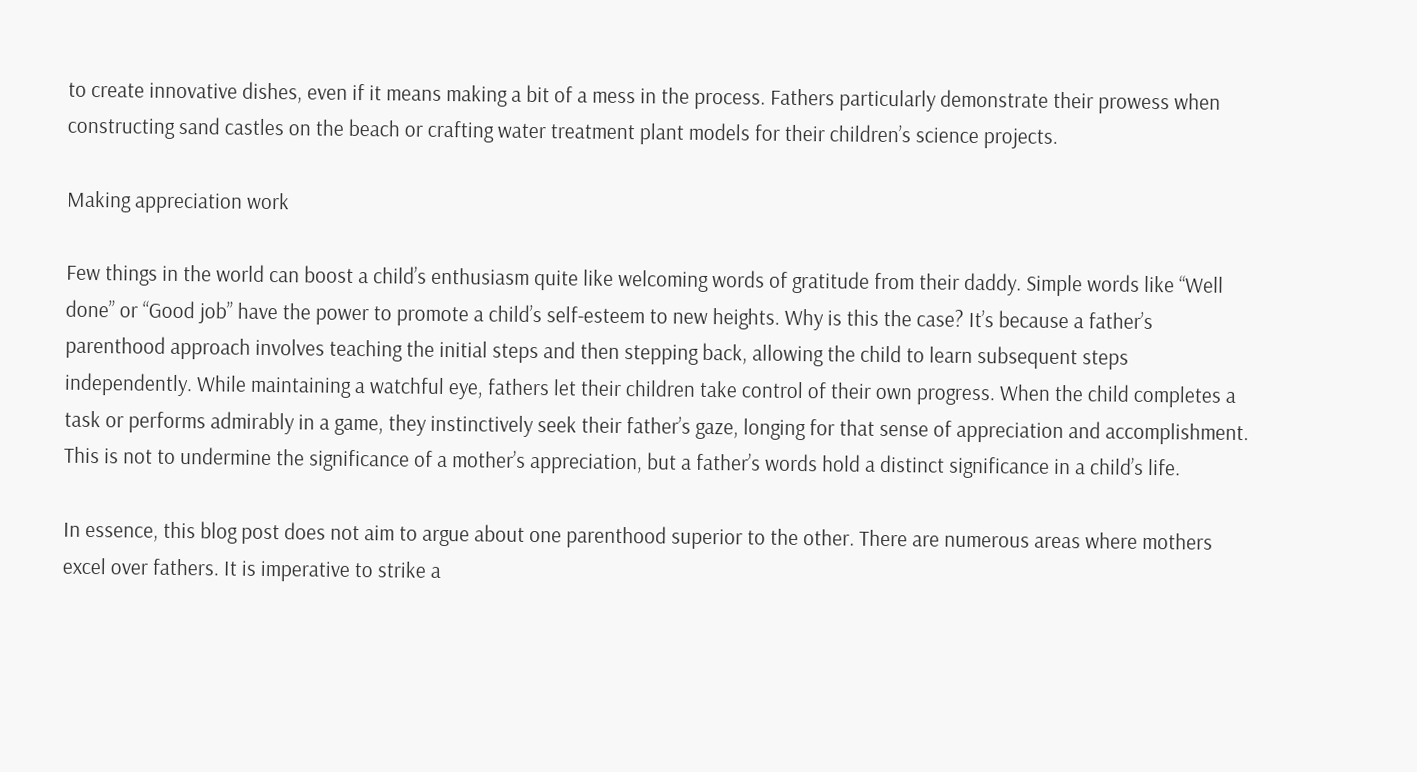to create innovative dishes, even if it means making a bit of a mess in the process. Fathers particularly demonstrate their prowess when constructing sand castles on the beach or crafting water treatment plant models for their children’s science projects.

Making appreciation work

Few things in the world can boost a child’s enthusiasm quite like welcoming words of gratitude from their daddy. Simple words like “Well done” or “Good job” have the power to promote a child’s self-esteem to new heights. Why is this the case? It’s because a father’s parenthood approach involves teaching the initial steps and then stepping back, allowing the child to learn subsequent steps independently. While maintaining a watchful eye, fathers let their children take control of their own progress. When the child completes a task or performs admirably in a game, they instinctively seek their father’s gaze, longing for that sense of appreciation and accomplishment. This is not to undermine the significance of a mother’s appreciation, but a father’s words hold a distinct significance in a child’s life.

In essence, this blog post does not aim to argue about one parenthood superior to the other. There are numerous areas where mothers excel over fathers. It is imperative to strike a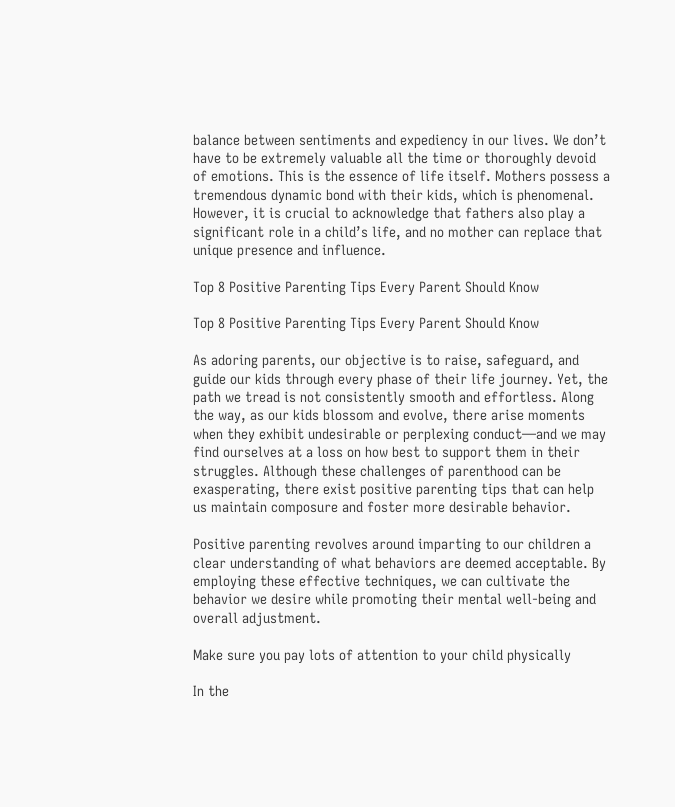balance between sentiments and expediency in our lives. We don’t have to be extremely valuable all the time or thoroughly devoid of emotions. This is the essence of life itself. Mothers possess a tremendous dynamic bond with their kids, which is phenomenal. However, it is crucial to acknowledge that fathers also play a significant role in a child’s life, and no mother can replace that unique presence and influence.

Top 8 Positive Parenting Tips Every Parent Should Know

Top 8 Positive Parenting Tips Every Parent Should Know

As adoring parents, our objective is to raise, safeguard, and guide our kids through every phase of their life journey. Yet, the path we tread is not consistently smooth and effortless. Along the way, as our kids blossom and evolve, there arise moments when they exhibit undesirable or perplexing conduct—and we may find ourselves at a loss on how best to support them in their struggles. Although these challenges of parenthood can be exasperating, there exist positive parenting tips that can help us maintain composure and foster more desirable behavior.

Positive parenting revolves around imparting to our children a clear understanding of what behaviors are deemed acceptable. By employing these effective techniques, we can cultivate the behavior we desire while promoting their mental well-being and overall adjustment.

Make sure you pay lots of attention to your child physically

In the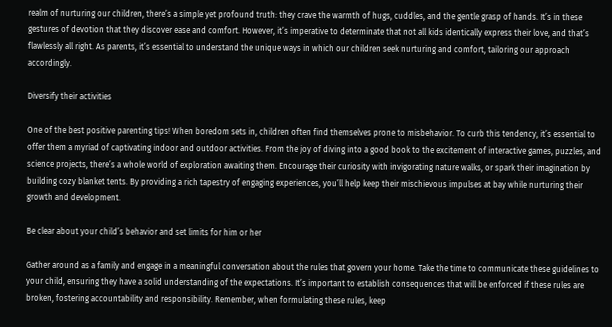realm of nurturing our children, there’s a simple yet profound truth: they crave the warmth of hugs, cuddles, and the gentle grasp of hands. It’s in these gestures of devotion that they discover ease and comfort. However, it’s imperative to determinate that not all kids identically express their love, and that’s flawlessly all right. As parents, it’s essential to understand the unique ways in which our children seek nurturing and comfort, tailoring our approach accordingly.

Diversify their activities

One of the best positive parenting tips! When boredom sets in, children often find themselves prone to misbehavior. To curb this tendency, it’s essential to offer them a myriad of captivating indoor and outdoor activities. From the joy of diving into a good book to the excitement of interactive games, puzzles, and science projects, there’s a whole world of exploration awaiting them. Encourage their curiosity with invigorating nature walks, or spark their imagination by building cozy blanket tents. By providing a rich tapestry of engaging experiences, you’ll help keep their mischievous impulses at bay while nurturing their growth and development.

Be clear about your child’s behavior and set limits for him or her

Gather around as a family and engage in a meaningful conversation about the rules that govern your home. Take the time to communicate these guidelines to your child, ensuring they have a solid understanding of the expectations. It’s important to establish consequences that will be enforced if these rules are broken, fostering accountability and responsibility. Remember, when formulating these rules, keep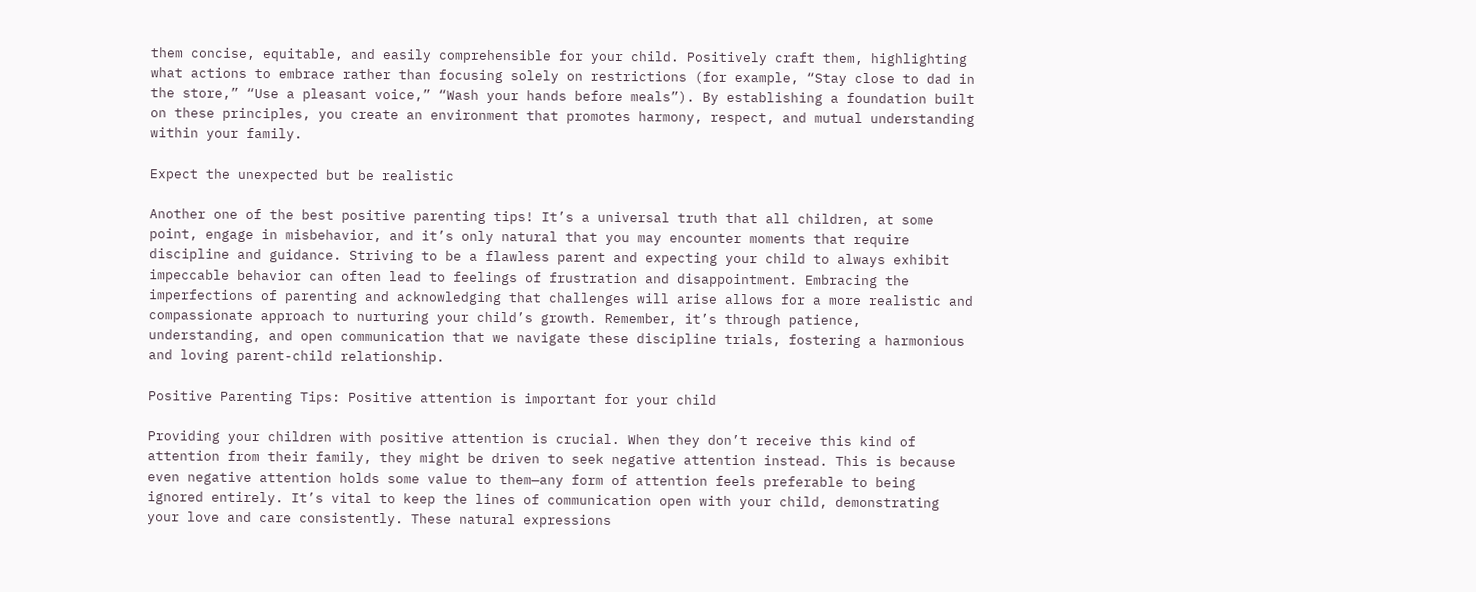them concise, equitable, and easily comprehensible for your child. Positively craft them, highlighting what actions to embrace rather than focusing solely on restrictions (for example, “Stay close to dad in the store,” “Use a pleasant voice,” “Wash your hands before meals”). By establishing a foundation built on these principles, you create an environment that promotes harmony, respect, and mutual understanding within your family.

Expect the unexpected but be realistic

Another one of the best positive parenting tips! It’s a universal truth that all children, at some point, engage in misbehavior, and it’s only natural that you may encounter moments that require discipline and guidance. Striving to be a flawless parent and expecting your child to always exhibit impeccable behavior can often lead to feelings of frustration and disappointment. Embracing the imperfections of parenting and acknowledging that challenges will arise allows for a more realistic and compassionate approach to nurturing your child’s growth. Remember, it’s through patience, understanding, and open communication that we navigate these discipline trials, fostering a harmonious and loving parent-child relationship.

Positive Parenting Tips: Positive attention is important for your child

Providing your children with positive attention is crucial. When they don’t receive this kind of attention from their family, they might be driven to seek negative attention instead. This is because even negative attention holds some value to them—any form of attention feels preferable to being ignored entirely. It’s vital to keep the lines of communication open with your child, demonstrating your love and care consistently. These natural expressions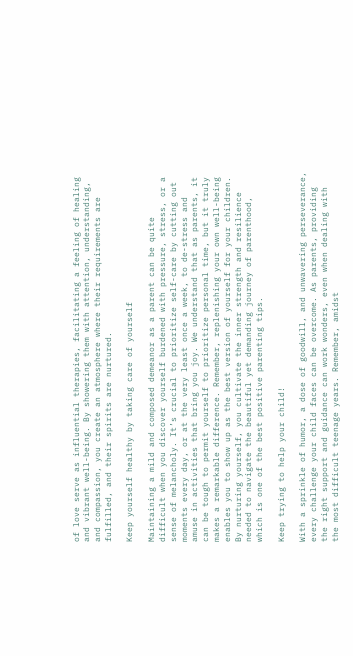of love serve as influential therapies, facilitating a feeling of healing and vibrant well-being. By showering them with attention, understanding, and compassion, you create an atmosphere where their requirements are fulfilled, and their spirits are nurtured.

Keep yourself healthy by taking care of yourself

Maintaining a mild and composed demeanor as a parent can be quite difficult when you discover yourself burdened with pressure, stress, or a sense of melancholy. It’s crucial to prioritize self-care by cutting out moments every day, or at the very least once a week, to de-stress and amuse in activities that bring you joy. We understand that as parents, it can be tough to permit yourself to prioritize personal time, but it truly makes a remarkable difference. Remember, replenishing your own well-being enables you to show up as the best version of yourself for your children. By nurturing yourself, you cultivate the inner strength and resilience needed to navigate the beautiful yet demanding journey of parenthood, which is one of the best positive parenting tips.

Keep trying to help your child!

With a sprinkle of humor, a dose of goodwill, and unwavering perseverance, every challenge your child faces can be overcome. As parents, providing the right support and guidance can work wonders, even when dealing with the most difficult teenage years. Remember, amidst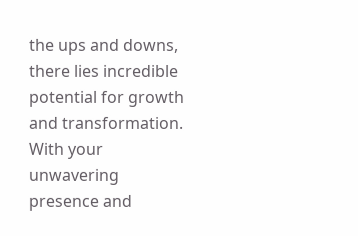the ups and downs, there lies incredible potential for growth and transformation. With your unwavering presence and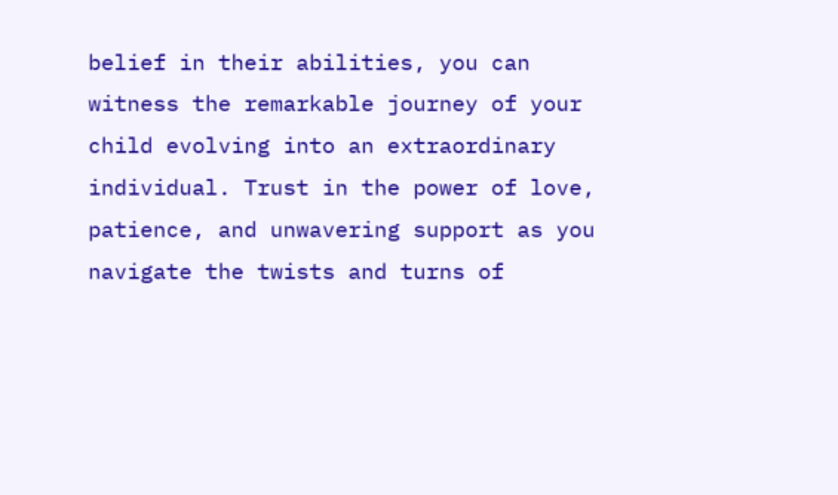belief in their abilities, you can witness the remarkable journey of your child evolving into an extraordinary individual. Trust in the power of love, patience, and unwavering support as you navigate the twists and turns of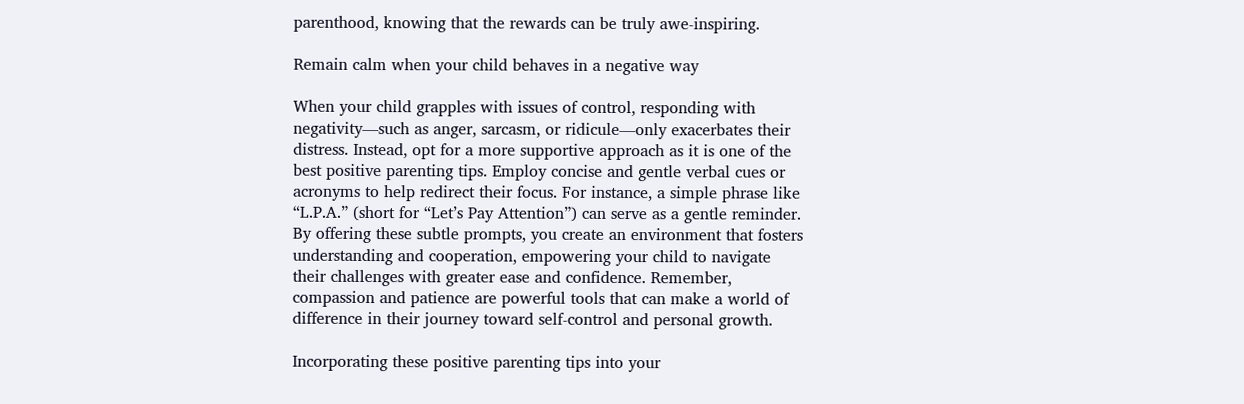parenthood, knowing that the rewards can be truly awe-inspiring.

Remain calm when your child behaves in a negative way

When your child grapples with issues of control, responding with negativity—such as anger, sarcasm, or ridicule—only exacerbates their distress. Instead, opt for a more supportive approach as it is one of the best positive parenting tips. Employ concise and gentle verbal cues or acronyms to help redirect their focus. For instance, a simple phrase like “L.P.A.” (short for “Let’s Pay Attention”) can serve as a gentle reminder. By offering these subtle prompts, you create an environment that fosters understanding and cooperation, empowering your child to navigate their challenges with greater ease and confidence. Remember, compassion and patience are powerful tools that can make a world of difference in their journey toward self-control and personal growth.

Incorporating these positive parenting tips into your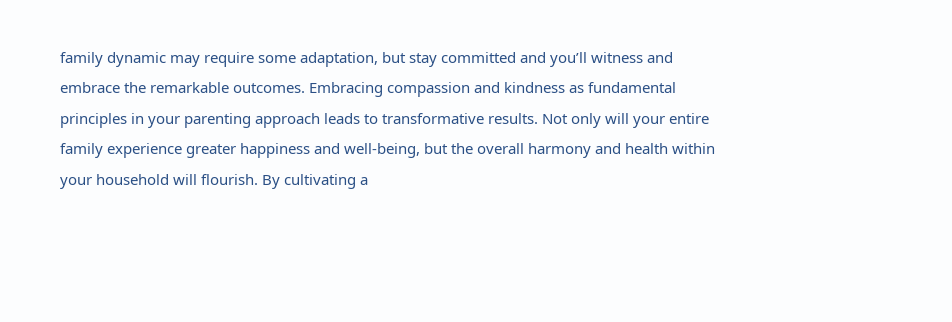family dynamic may require some adaptation, but stay committed and you’ll witness and embrace the remarkable outcomes. Embracing compassion and kindness as fundamental principles in your parenting approach leads to transformative results. Not only will your entire family experience greater happiness and well-being, but the overall harmony and health within your household will flourish. By cultivating a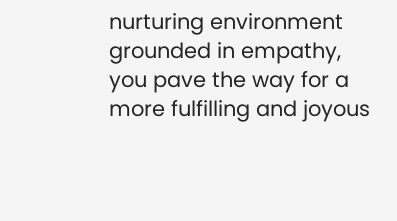nurturing environment grounded in empathy, you pave the way for a more fulfilling and joyous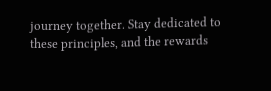journey together. Stay dedicated to these principles, and the rewards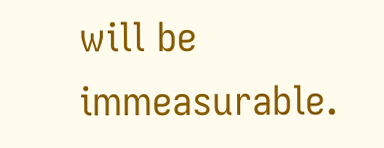will be immeasurable.